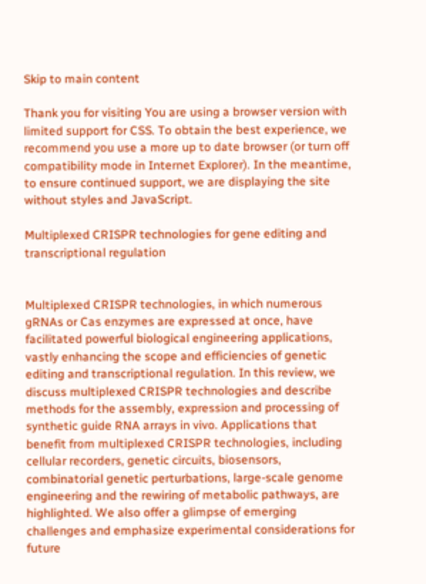Skip to main content

Thank you for visiting You are using a browser version with limited support for CSS. To obtain the best experience, we recommend you use a more up to date browser (or turn off compatibility mode in Internet Explorer). In the meantime, to ensure continued support, we are displaying the site without styles and JavaScript.

Multiplexed CRISPR technologies for gene editing and transcriptional regulation


Multiplexed CRISPR technologies, in which numerous gRNAs or Cas enzymes are expressed at once, have facilitated powerful biological engineering applications, vastly enhancing the scope and efficiencies of genetic editing and transcriptional regulation. In this review, we discuss multiplexed CRISPR technologies and describe methods for the assembly, expression and processing of synthetic guide RNA arrays in vivo. Applications that benefit from multiplexed CRISPR technologies, including cellular recorders, genetic circuits, biosensors, combinatorial genetic perturbations, large-scale genome engineering and the rewiring of metabolic pathways, are highlighted. We also offer a glimpse of emerging challenges and emphasize experimental considerations for future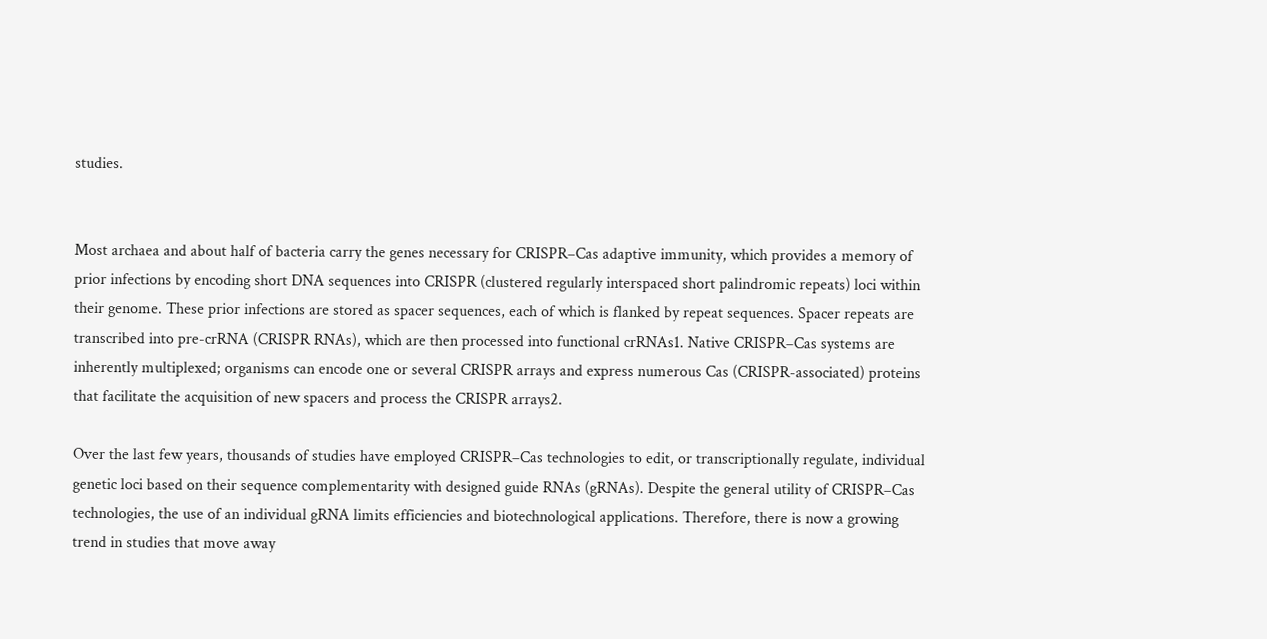studies.


Most archaea and about half of bacteria carry the genes necessary for CRISPR–Cas adaptive immunity, which provides a memory of prior infections by encoding short DNA sequences into CRISPR (clustered regularly interspaced short palindromic repeats) loci within their genome. These prior infections are stored as spacer sequences, each of which is flanked by repeat sequences. Spacer repeats are transcribed into pre-crRNA (CRISPR RNAs), which are then processed into functional crRNAs1. Native CRISPR–Cas systems are inherently multiplexed; organisms can encode one or several CRISPR arrays and express numerous Cas (CRISPR-associated) proteins that facilitate the acquisition of new spacers and process the CRISPR arrays2.

Over the last few years, thousands of studies have employed CRISPR–Cas technologies to edit, or transcriptionally regulate, individual genetic loci based on their sequence complementarity with designed guide RNAs (gRNAs). Despite the general utility of CRISPR–Cas technologies, the use of an individual gRNA limits efficiencies and biotechnological applications. Therefore, there is now a growing trend in studies that move away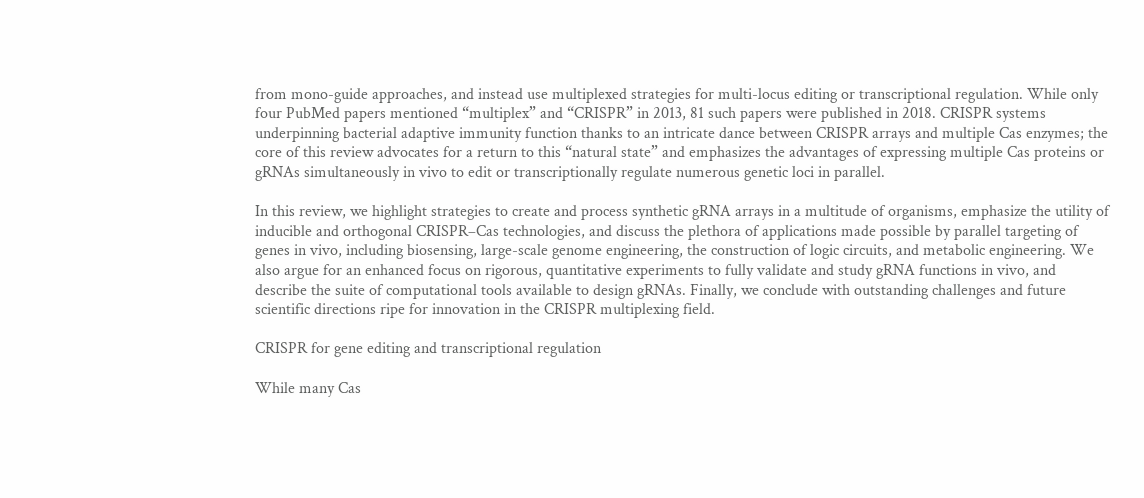from mono-guide approaches, and instead use multiplexed strategies for multi-locus editing or transcriptional regulation. While only four PubMed papers mentioned “multiplex” and “CRISPR” in 2013, 81 such papers were published in 2018. CRISPR systems underpinning bacterial adaptive immunity function thanks to an intricate dance between CRISPR arrays and multiple Cas enzymes; the core of this review advocates for a return to this “natural state” and emphasizes the advantages of expressing multiple Cas proteins or gRNAs simultaneously in vivo to edit or transcriptionally regulate numerous genetic loci in parallel.

In this review, we highlight strategies to create and process synthetic gRNA arrays in a multitude of organisms, emphasize the utility of inducible and orthogonal CRISPR–Cas technologies, and discuss the plethora of applications made possible by parallel targeting of genes in vivo, including biosensing, large-scale genome engineering, the construction of logic circuits, and metabolic engineering. We also argue for an enhanced focus on rigorous, quantitative experiments to fully validate and study gRNA functions in vivo, and describe the suite of computational tools available to design gRNAs. Finally, we conclude with outstanding challenges and future scientific directions ripe for innovation in the CRISPR multiplexing field.

CRISPR for gene editing and transcriptional regulation

While many Cas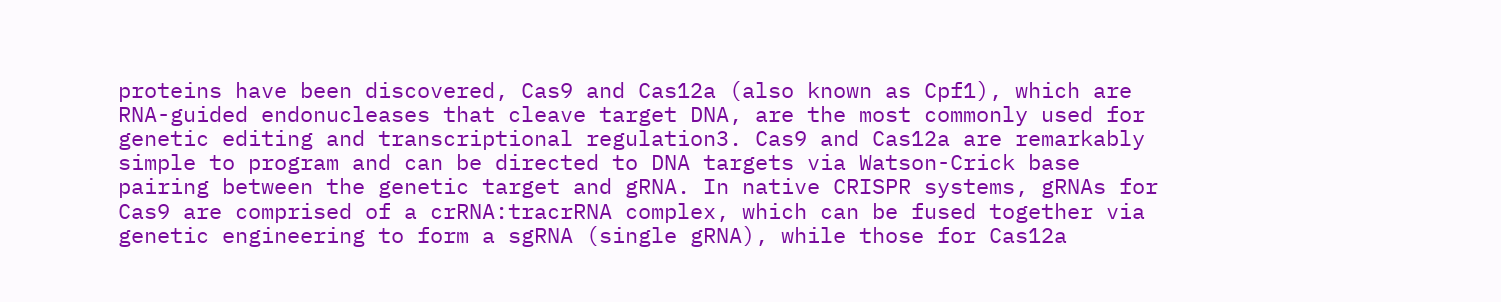proteins have been discovered, Cas9 and Cas12a (also known as Cpf1), which are RNA-guided endonucleases that cleave target DNA, are the most commonly used for genetic editing and transcriptional regulation3. Cas9 and Cas12a are remarkably simple to program and can be directed to DNA targets via Watson-Crick base pairing between the genetic target and gRNA. In native CRISPR systems, gRNAs for Cas9 are comprised of a crRNA:tracrRNA complex, which can be fused together via genetic engineering to form a sgRNA (single gRNA), while those for Cas12a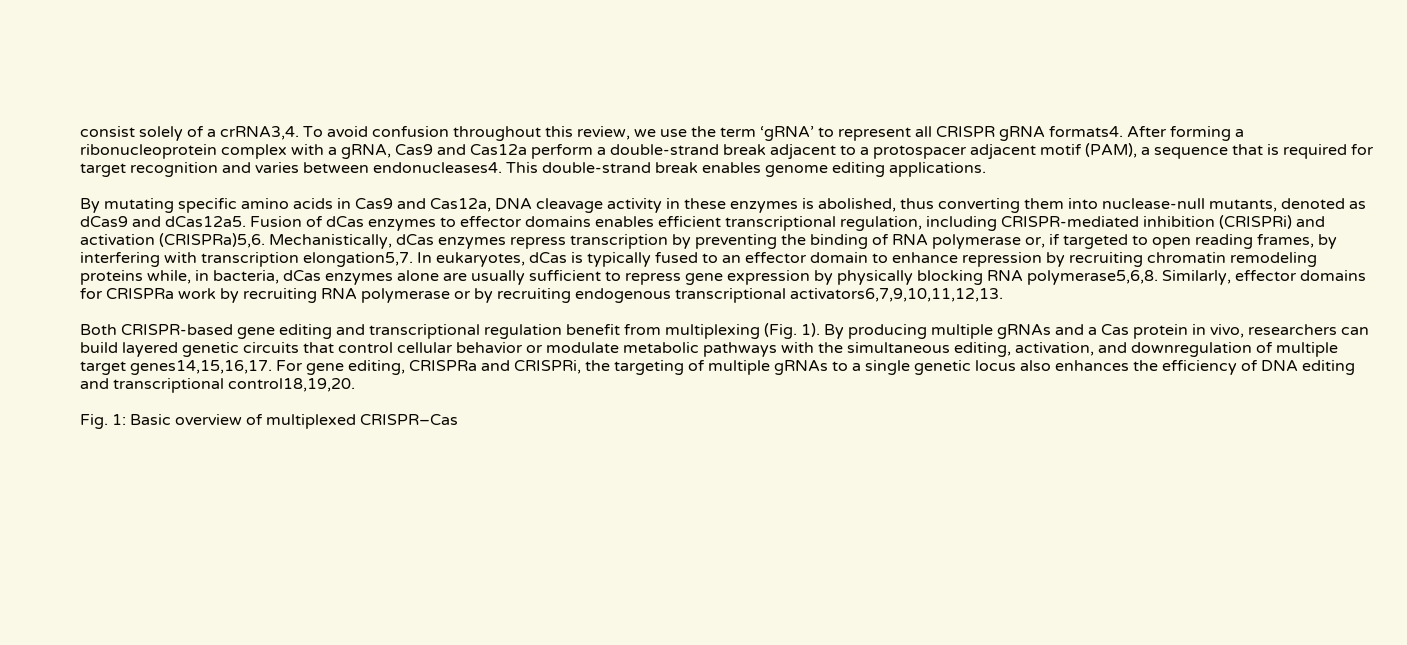consist solely of a crRNA3,4. To avoid confusion throughout this review, we use the term ‘gRNA’ to represent all CRISPR gRNA formats4. After forming a ribonucleoprotein complex with a gRNA, Cas9 and Cas12a perform a double-strand break adjacent to a protospacer adjacent motif (PAM), a sequence that is required for target recognition and varies between endonucleases4. This double-strand break enables genome editing applications.

By mutating specific amino acids in Cas9 and Cas12a, DNA cleavage activity in these enzymes is abolished, thus converting them into nuclease-null mutants, denoted as dCas9 and dCas12a5. Fusion of dCas enzymes to effector domains enables efficient transcriptional regulation, including CRISPR-mediated inhibition (CRISPRi) and activation (CRISPRa)5,6. Mechanistically, dCas enzymes repress transcription by preventing the binding of RNA polymerase or, if targeted to open reading frames, by interfering with transcription elongation5,7. In eukaryotes, dCas is typically fused to an effector domain to enhance repression by recruiting chromatin remodeling proteins while, in bacteria, dCas enzymes alone are usually sufficient to repress gene expression by physically blocking RNA polymerase5,6,8. Similarly, effector domains for CRISPRa work by recruiting RNA polymerase or by recruiting endogenous transcriptional activators6,7,9,10,11,12,13.

Both CRISPR-based gene editing and transcriptional regulation benefit from multiplexing (Fig. 1). By producing multiple gRNAs and a Cas protein in vivo, researchers can build layered genetic circuits that control cellular behavior or modulate metabolic pathways with the simultaneous editing, activation, and downregulation of multiple target genes14,15,16,17. For gene editing, CRISPRa and CRISPRi, the targeting of multiple gRNAs to a single genetic locus also enhances the efficiency of DNA editing and transcriptional control18,19,20.

Fig. 1: Basic overview of multiplexed CRISPR–Cas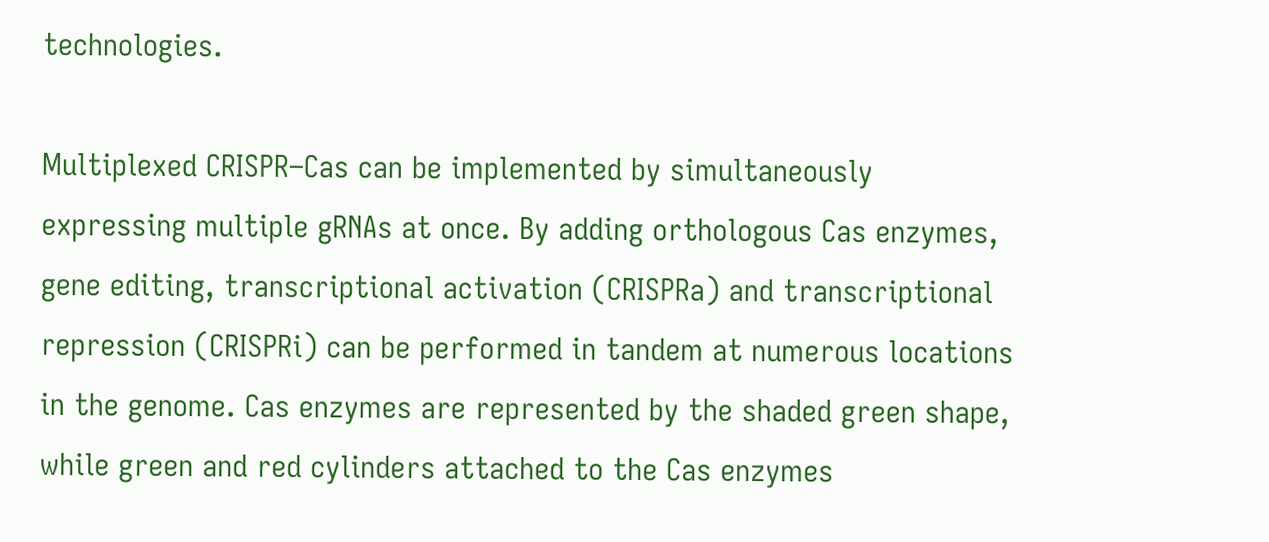technologies.

Multiplexed CRISPR–Cas can be implemented by simultaneously expressing multiple gRNAs at once. By adding orthologous Cas enzymes, gene editing, transcriptional activation (CRISPRa) and transcriptional repression (CRISPRi) can be performed in tandem at numerous locations in the genome. Cas enzymes are represented by the shaded green shape, while green and red cylinders attached to the Cas enzymes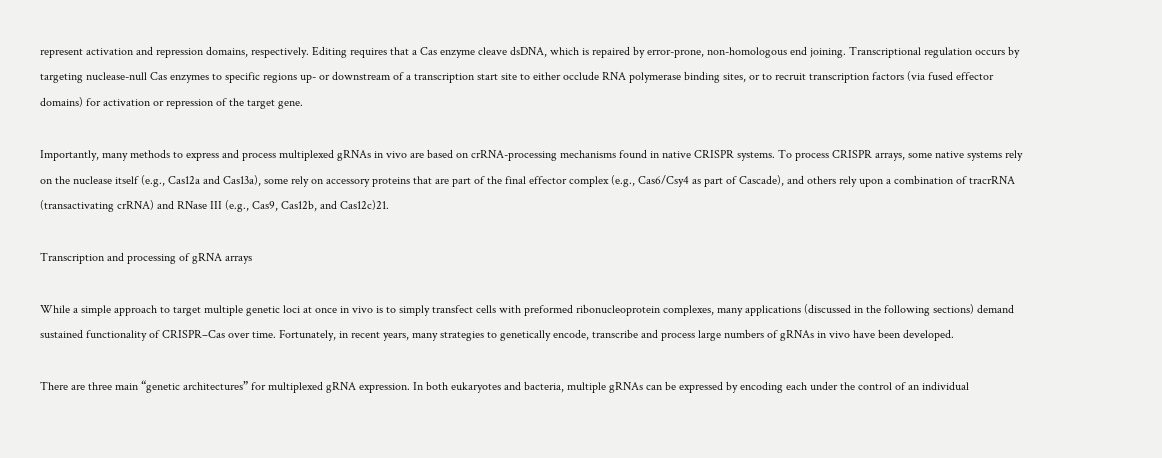represent activation and repression domains, respectively. Editing requires that a Cas enzyme cleave dsDNA, which is repaired by error-prone, non-homologous end joining. Transcriptional regulation occurs by targeting nuclease-null Cas enzymes to specific regions up- or downstream of a transcription start site to either occlude RNA polymerase binding sites, or to recruit transcription factors (via fused effector domains) for activation or repression of the target gene.

Importantly, many methods to express and process multiplexed gRNAs in vivo are based on crRNA-processing mechanisms found in native CRISPR systems. To process CRISPR arrays, some native systems rely on the nuclease itself (e.g., Cas12a and Cas13a), some rely on accessory proteins that are part of the final effector complex (e.g., Cas6/Csy4 as part of Cascade), and others rely upon a combination of tracrRNA (transactivating crRNA) and RNase III (e.g., Cas9, Cas12b, and Cas12c)21.

Transcription and processing of gRNA arrays

While a simple approach to target multiple genetic loci at once in vivo is to simply transfect cells with preformed ribonucleoprotein complexes, many applications (discussed in the following sections) demand sustained functionality of CRISPR–Cas over time. Fortunately, in recent years, many strategies to genetically encode, transcribe and process large numbers of gRNAs in vivo have been developed.

There are three main “genetic architectures” for multiplexed gRNA expression. In both eukaryotes and bacteria, multiple gRNAs can be expressed by encoding each under the control of an individual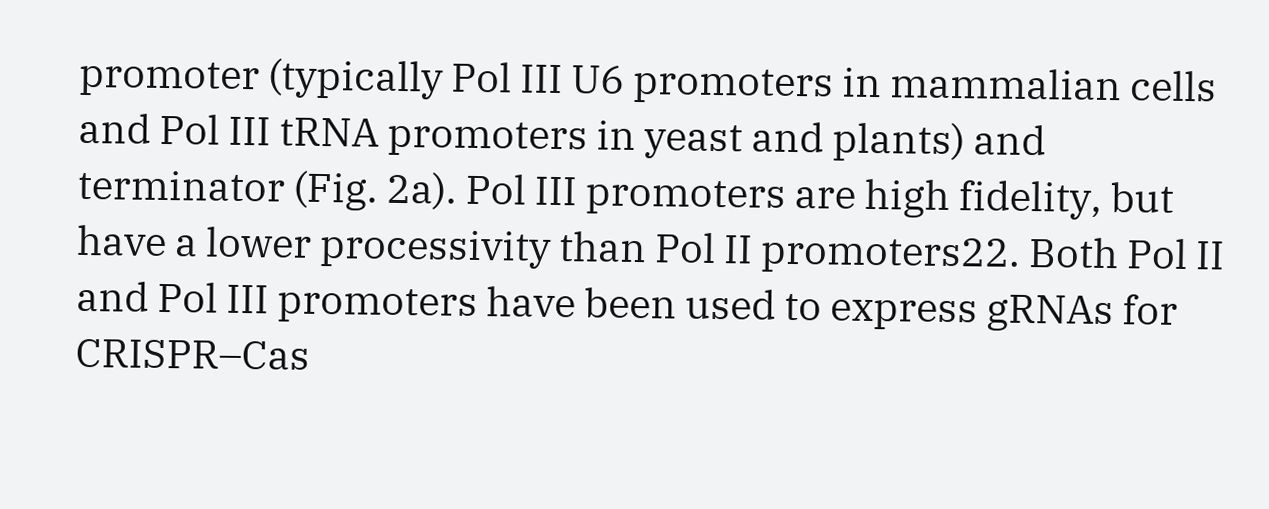promoter (typically Pol III U6 promoters in mammalian cells and Pol III tRNA promoters in yeast and plants) and terminator (Fig. 2a). Pol III promoters are high fidelity, but have a lower processivity than Pol II promoters22. Both Pol II and Pol III promoters have been used to express gRNAs for CRISPR–Cas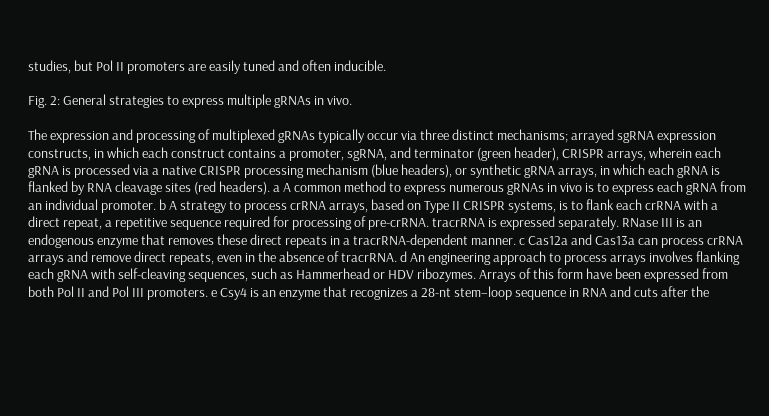studies, but Pol II promoters are easily tuned and often inducible.

Fig. 2: General strategies to express multiple gRNAs in vivo.

The expression and processing of multiplexed gRNAs typically occur via three distinct mechanisms; arrayed sgRNA expression constructs, in which each construct contains a promoter, sgRNA, and terminator (green header), CRISPR arrays, wherein each gRNA is processed via a native CRISPR processing mechanism (blue headers), or synthetic gRNA arrays, in which each gRNA is flanked by RNA cleavage sites (red headers). a A common method to express numerous gRNAs in vivo is to express each gRNA from an individual promoter. b A strategy to process crRNA arrays, based on Type II CRISPR systems, is to flank each crRNA with a direct repeat, a repetitive sequence required for processing of pre-crRNA. tracrRNA is expressed separately. RNase III is an endogenous enzyme that removes these direct repeats in a tracrRNA-dependent manner. c Cas12a and Cas13a can process crRNA arrays and remove direct repeats, even in the absence of tracrRNA. d An engineering approach to process arrays involves flanking each gRNA with self-cleaving sequences, such as Hammerhead or HDV ribozymes. Arrays of this form have been expressed from both Pol II and Pol III promoters. e Csy4 is an enzyme that recognizes a 28-nt stem–loop sequence in RNA and cuts after the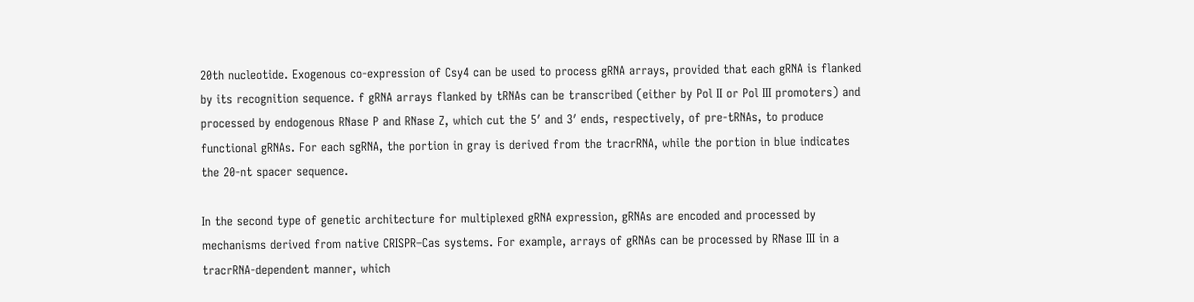20th nucleotide. Exogenous co-expression of Csy4 can be used to process gRNA arrays, provided that each gRNA is flanked by its recognition sequence. f gRNA arrays flanked by tRNAs can be transcribed (either by Pol II or Pol III promoters) and processed by endogenous RNase P and RNase Z, which cut the 5′ and 3′ ends, respectively, of pre-tRNAs, to produce functional gRNAs. For each sgRNA, the portion in gray is derived from the tracrRNA, while the portion in blue indicates the 20-nt spacer sequence.

In the second type of genetic architecture for multiplexed gRNA expression, gRNAs are encoded and processed by mechanisms derived from native CRISPR–Cas systems. For example, arrays of gRNAs can be processed by RNase III in a tracrRNA-dependent manner, which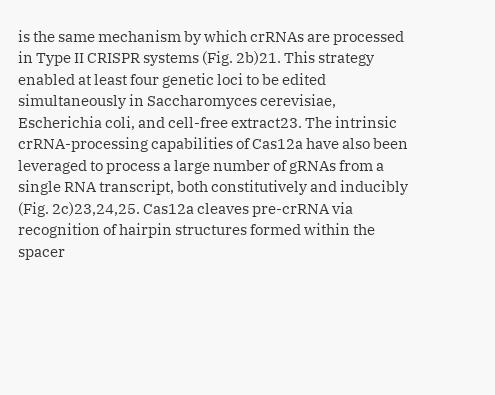is the same mechanism by which crRNAs are processed in Type II CRISPR systems (Fig. 2b)21. This strategy enabled at least four genetic loci to be edited simultaneously in Saccharomyces cerevisiae, Escherichia coli, and cell-free extract23. The intrinsic crRNA-processing capabilities of Cas12a have also been leveraged to process a large number of gRNAs from a single RNA transcript, both constitutively and inducibly (Fig. 2c)23,24,25. Cas12a cleaves pre-crRNA via recognition of hairpin structures formed within the spacer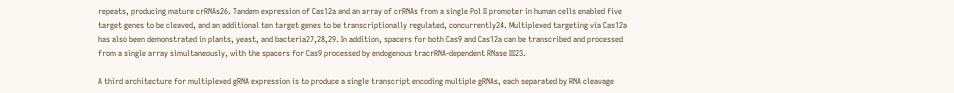repeats, producing mature crRNAs26. Tandem expression of Cas12a and an array of crRNAs from a single Pol II promoter in human cells enabled five target genes to be cleaved, and an additional ten target genes to be transcriptionally regulated, concurrently24. Multiplexed targeting via Cas12a has also been demonstrated in plants, yeast, and bacteria27,28,29. In addition, spacers for both Cas9 and Cas12a can be transcribed and processed from a single array simultaneously, with the spacers for Cas9 processed by endogenous tracrRNA-dependent RNase III23.

A third architecture for multiplexed gRNA expression is to produce a single transcript encoding multiple gRNAs, each separated by RNA cleavage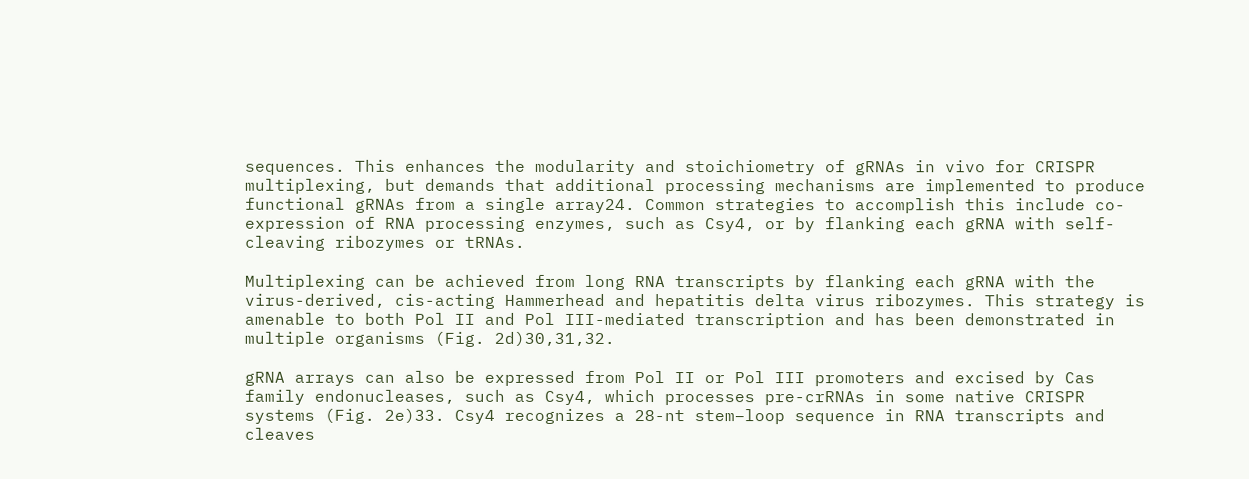sequences. This enhances the modularity and stoichiometry of gRNAs in vivo for CRISPR multiplexing, but demands that additional processing mechanisms are implemented to produce functional gRNAs from a single array24. Common strategies to accomplish this include co-expression of RNA processing enzymes, such as Csy4, or by flanking each gRNA with self-cleaving ribozymes or tRNAs.

Multiplexing can be achieved from long RNA transcripts by flanking each gRNA with the virus-derived, cis-acting Hammerhead and hepatitis delta virus ribozymes. This strategy is amenable to both Pol II and Pol III-mediated transcription and has been demonstrated in multiple organisms (Fig. 2d)30,31,32.

gRNA arrays can also be expressed from Pol II or Pol III promoters and excised by Cas family endonucleases, such as Csy4, which processes pre-crRNAs in some native CRISPR systems (Fig. 2e)33. Csy4 recognizes a 28-nt stem–loop sequence in RNA transcripts and cleaves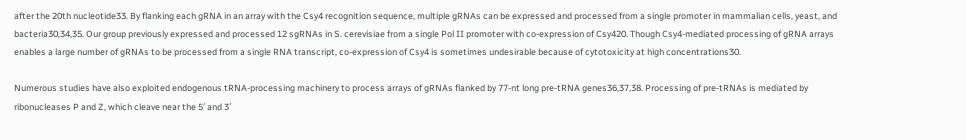after the 20th nucleotide33. By flanking each gRNA in an array with the Csy4 recognition sequence, multiple gRNAs can be expressed and processed from a single promoter in mammalian cells, yeast, and bacteria30,34,35. Our group previously expressed and processed 12 sgRNAs in S. cerevisiae from a single Pol II promoter with co-expression of Csy420. Though Csy4-mediated processing of gRNA arrays enables a large number of gRNAs to be processed from a single RNA transcript, co-expression of Csy4 is sometimes undesirable because of cytotoxicity at high concentrations30.

Numerous studies have also exploited endogenous tRNA-processing machinery to process arrays of gRNAs flanked by 77-nt long pre-tRNA genes36,37,38. Processing of pre-tRNAs is mediated by ribonucleases P and Z, which cleave near the 5′ and 3′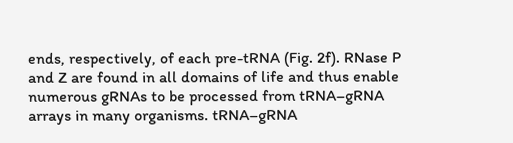ends, respectively, of each pre-tRNA (Fig. 2f). RNase P and Z are found in all domains of life and thus enable numerous gRNAs to be processed from tRNA–gRNA arrays in many organisms. tRNA–gRNA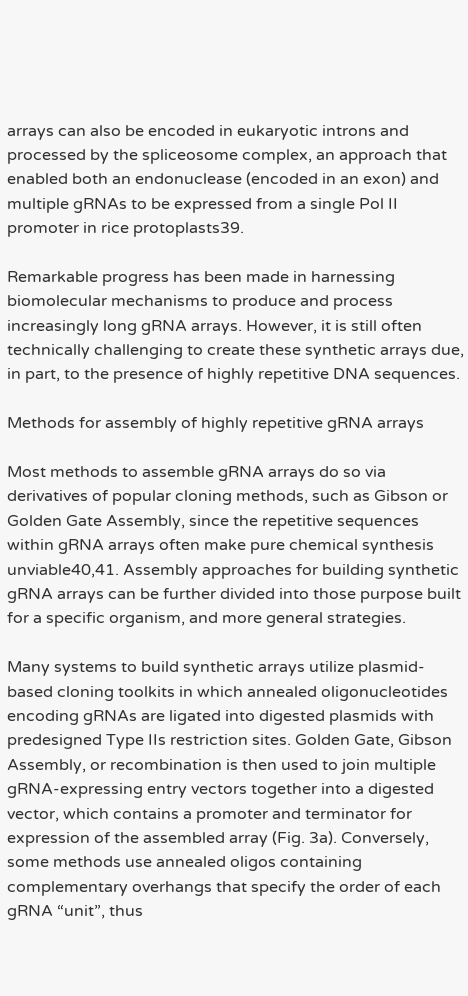arrays can also be encoded in eukaryotic introns and processed by the spliceosome complex, an approach that enabled both an endonuclease (encoded in an exon) and multiple gRNAs to be expressed from a single Pol II promoter in rice protoplasts39.

Remarkable progress has been made in harnessing biomolecular mechanisms to produce and process increasingly long gRNA arrays. However, it is still often technically challenging to create these synthetic arrays due, in part, to the presence of highly repetitive DNA sequences.

Methods for assembly of highly repetitive gRNA arrays

Most methods to assemble gRNA arrays do so via derivatives of popular cloning methods, such as Gibson or Golden Gate Assembly, since the repetitive sequences within gRNA arrays often make pure chemical synthesis unviable40,41. Assembly approaches for building synthetic gRNA arrays can be further divided into those purpose built for a specific organism, and more general strategies.

Many systems to build synthetic arrays utilize plasmid-based cloning toolkits in which annealed oligonucleotides encoding gRNAs are ligated into digested plasmids with predesigned Type IIs restriction sites. Golden Gate, Gibson Assembly, or recombination is then used to join multiple gRNA-expressing entry vectors together into a digested vector, which contains a promoter and terminator for expression of the assembled array (Fig. 3a). Conversely, some methods use annealed oligos containing complementary overhangs that specify the order of each gRNA “unit”, thus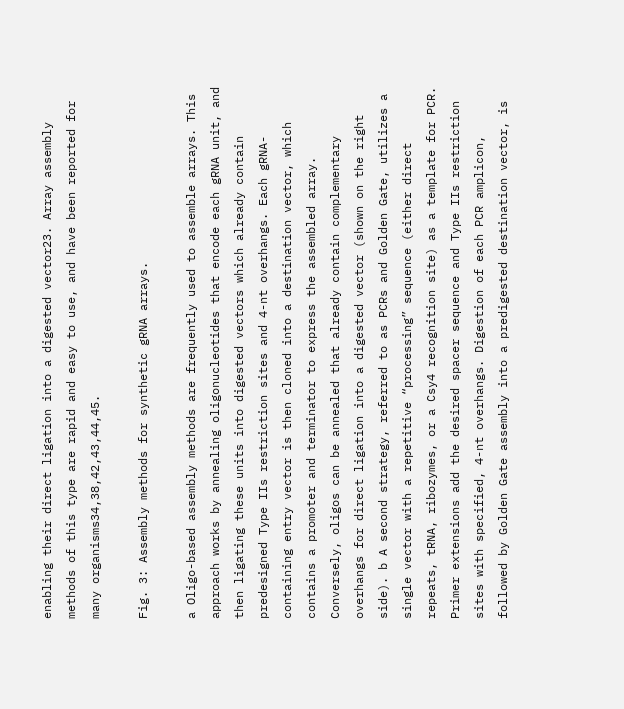enabling their direct ligation into a digested vector23. Array assembly methods of this type are rapid and easy to use, and have been reported for many organisms34,38,42,43,44,45.

Fig. 3: Assembly methods for synthetic gRNA arrays.

a Oligo-based assembly methods are frequently used to assemble arrays. This approach works by annealing oligonucleotides that encode each gRNA unit, and then ligating these units into digested vectors which already contain predesigned Type IIs restriction sites and 4-nt overhangs. Each gRNA-containing entry vector is then cloned into a destination vector, which contains a promoter and terminator to express the assembled array. Conversely, oligos can be annealed that already contain complementary overhangs for direct ligation into a digested vector (shown on the right side). b A second strategy, referred to as PCRs and Golden Gate, utilizes a single vector with a repetitive “processing” sequence (either direct repeats, tRNA, ribozymes, or a Csy4 recognition site) as a template for PCR. Primer extensions add the desired spacer sequence and Type IIs restriction sites with specified, 4-nt overhangs. Digestion of each PCR amplicon, followed by Golden Gate assembly into a predigested destination vector, is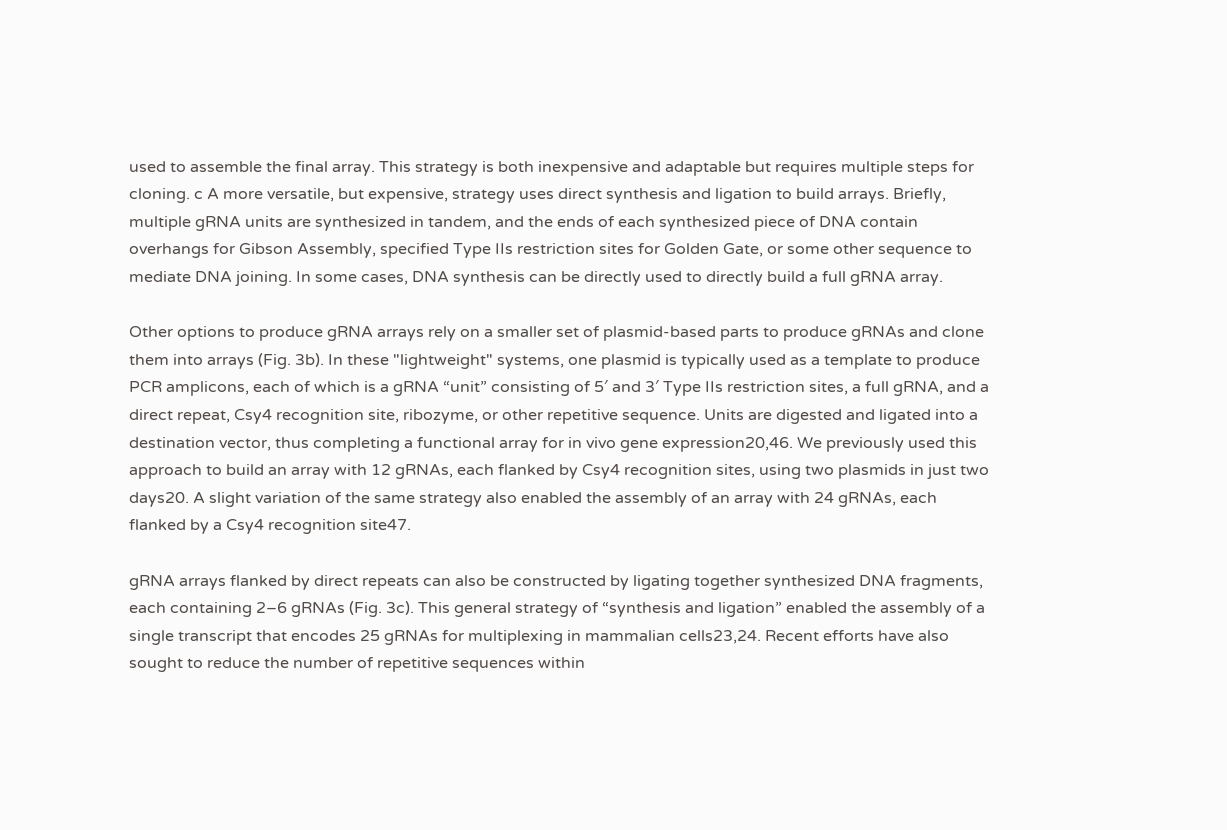used to assemble the final array. This strategy is both inexpensive and adaptable but requires multiple steps for cloning. c A more versatile, but expensive, strategy uses direct synthesis and ligation to build arrays. Briefly, multiple gRNA units are synthesized in tandem, and the ends of each synthesized piece of DNA contain overhangs for Gibson Assembly, specified Type IIs restriction sites for Golden Gate, or some other sequence to mediate DNA joining. In some cases, DNA synthesis can be directly used to directly build a full gRNA array.

Other options to produce gRNA arrays rely on a smaller set of plasmid-based parts to produce gRNAs and clone them into arrays (Fig. 3b). In these "lightweight" systems, one plasmid is typically used as a template to produce PCR amplicons, each of which is a gRNA “unit” consisting of 5′ and 3′ Type IIs restriction sites, a full gRNA, and a direct repeat, Csy4 recognition site, ribozyme, or other repetitive sequence. Units are digested and ligated into a destination vector, thus completing a functional array for in vivo gene expression20,46. We previously used this approach to build an array with 12 gRNAs, each flanked by Csy4 recognition sites, using two plasmids in just two days20. A slight variation of the same strategy also enabled the assembly of an array with 24 gRNAs, each flanked by a Csy4 recognition site47.

gRNA arrays flanked by direct repeats can also be constructed by ligating together synthesized DNA fragments, each containing 2–6 gRNAs (Fig. 3c). This general strategy of “synthesis and ligation” enabled the assembly of a single transcript that encodes 25 gRNAs for multiplexing in mammalian cells23,24. Recent efforts have also sought to reduce the number of repetitive sequences within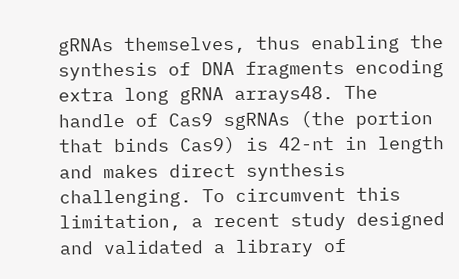gRNAs themselves, thus enabling the synthesis of DNA fragments encoding extra long gRNA arrays48. The handle of Cas9 sgRNAs (the portion that binds Cas9) is 42-nt in length and makes direct synthesis challenging. To circumvent this limitation, a recent study designed and validated a library of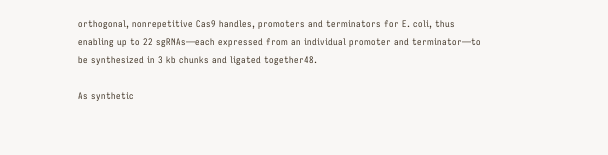orthogonal, nonrepetitive Cas9 handles, promoters and terminators for E. coli, thus enabling up to 22 sgRNAs—each expressed from an individual promoter and terminator—to be synthesized in 3 kb chunks and ligated together48.

As synthetic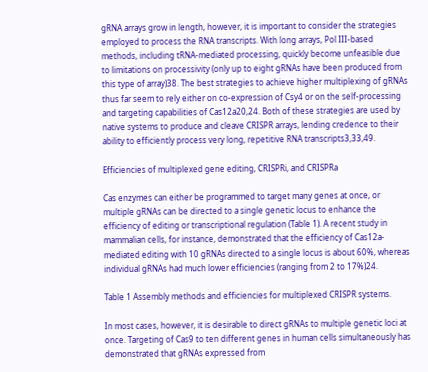gRNA arrays grow in length, however, it is important to consider the strategies employed to process the RNA transcripts. With long arrays, Pol III-based methods, including tRNA-mediated processing, quickly become unfeasible due to limitations on processivity (only up to eight gRNAs have been produced from this type of array)38. The best strategies to achieve higher multiplexing of gRNAs thus far seem to rely either on co-expression of Csy4 or on the self-processing and targeting capabilities of Cas12a20,24. Both of these strategies are used by native systems to produce and cleave CRISPR arrays, lending credence to their ability to efficiently process very long, repetitive RNA transcripts3,33,49.

Efficiencies of multiplexed gene editing, CRISPRi, and CRISPRa

Cas enzymes can either be programmed to target many genes at once, or multiple gRNAs can be directed to a single genetic locus to enhance the efficiency of editing or transcriptional regulation (Table 1). A recent study in mammalian cells, for instance, demonstrated that the efficiency of Cas12a-mediated editing with 10 gRNAs directed to a single locus is about 60%, whereas individual gRNAs had much lower efficiencies (ranging from 2 to 17%)24.

Table 1 Assembly methods and efficiencies for multiplexed CRISPR systems.

In most cases, however, it is desirable to direct gRNAs to multiple genetic loci at once. Targeting of Cas9 to ten different genes in human cells simultaneously has demonstrated that gRNAs expressed from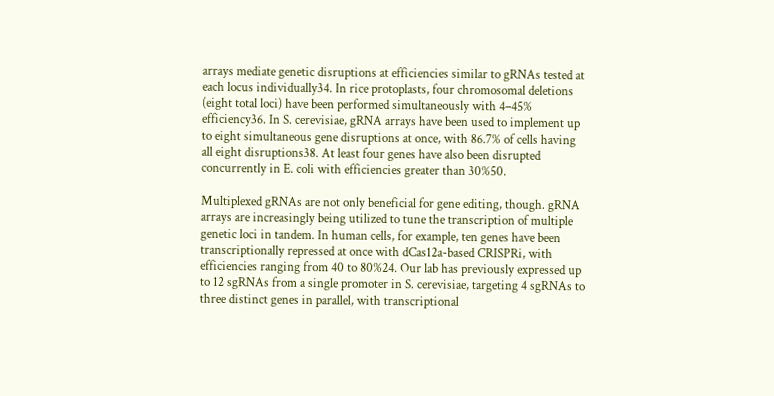arrays mediate genetic disruptions at efficiencies similar to gRNAs tested at each locus individually34. In rice protoplasts, four chromosomal deletions (eight total loci) have been performed simultaneously with 4–45% efficiency36. In S. cerevisiae, gRNA arrays have been used to implement up to eight simultaneous gene disruptions at once, with 86.7% of cells having all eight disruptions38. At least four genes have also been disrupted concurrently in E. coli with efficiencies greater than 30%50.

Multiplexed gRNAs are not only beneficial for gene editing, though. gRNA arrays are increasingly being utilized to tune the transcription of multiple genetic loci in tandem. In human cells, for example, ten genes have been transcriptionally repressed at once with dCas12a-based CRISPRi, with efficiencies ranging from 40 to 80%24. Our lab has previously expressed up to 12 sgRNAs from a single promoter in S. cerevisiae, targeting 4 sgRNAs to three distinct genes in parallel, with transcriptional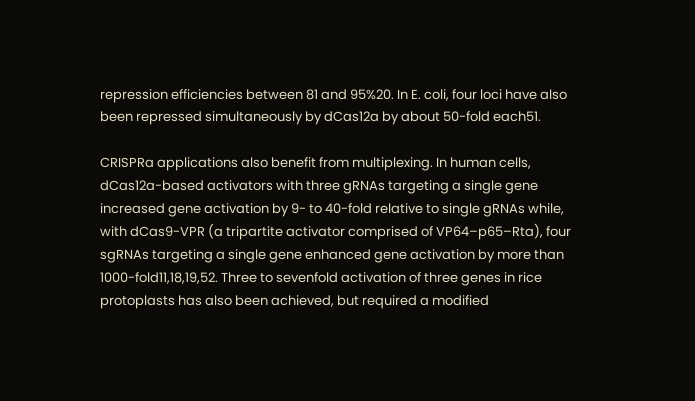repression efficiencies between 81 and 95%20. In E. coli, four loci have also been repressed simultaneously by dCas12a by about 50-fold each51.

CRISPRa applications also benefit from multiplexing. In human cells, dCas12a-based activators with three gRNAs targeting a single gene increased gene activation by 9- to 40-fold relative to single gRNAs while, with dCas9-VPR (a tripartite activator comprised of VP64–p65–Rta), four sgRNAs targeting a single gene enhanced gene activation by more than 1000-fold11,18,19,52. Three to sevenfold activation of three genes in rice protoplasts has also been achieved, but required a modified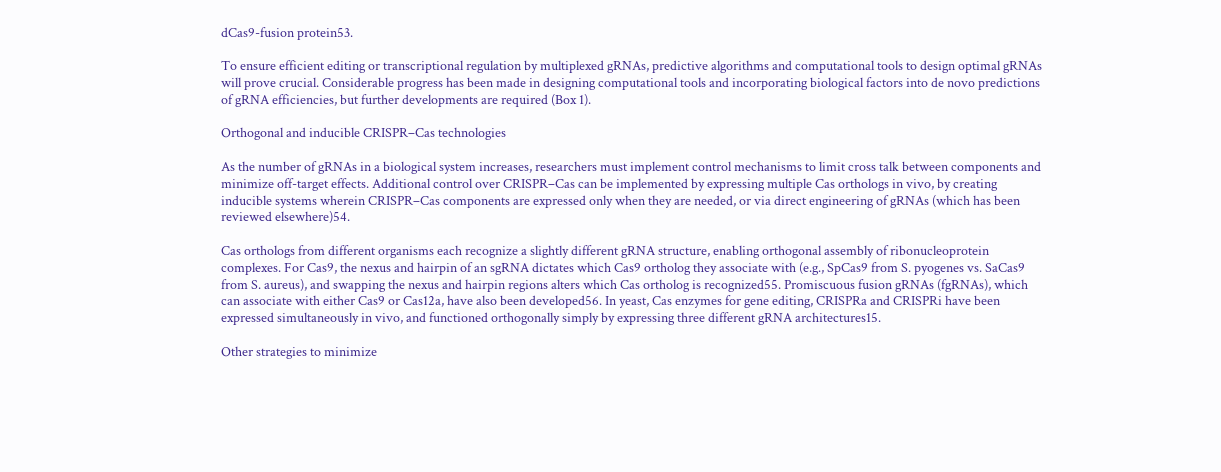dCas9-fusion protein53.

To ensure efficient editing or transcriptional regulation by multiplexed gRNAs, predictive algorithms and computational tools to design optimal gRNAs will prove crucial. Considerable progress has been made in designing computational tools and incorporating biological factors into de novo predictions of gRNA efficiencies, but further developments are required (Box 1).

Orthogonal and inducible CRISPR–Cas technologies

As the number of gRNAs in a biological system increases, researchers must implement control mechanisms to limit cross talk between components and minimize off-target effects. Additional control over CRISPR–Cas can be implemented by expressing multiple Cas orthologs in vivo, by creating inducible systems wherein CRISPR–Cas components are expressed only when they are needed, or via direct engineering of gRNAs (which has been reviewed elsewhere)54.

Cas orthologs from different organisms each recognize a slightly different gRNA structure, enabling orthogonal assembly of ribonucleoprotein complexes. For Cas9, the nexus and hairpin of an sgRNA dictates which Cas9 ortholog they associate with (e.g., SpCas9 from S. pyogenes vs. SaCas9 from S. aureus), and swapping the nexus and hairpin regions alters which Cas ortholog is recognized55. Promiscuous fusion gRNAs (fgRNAs), which can associate with either Cas9 or Cas12a, have also been developed56. In yeast, Cas enzymes for gene editing, CRISPRa and CRISPRi have been expressed simultaneously in vivo, and functioned orthogonally simply by expressing three different gRNA architectures15.

Other strategies to minimize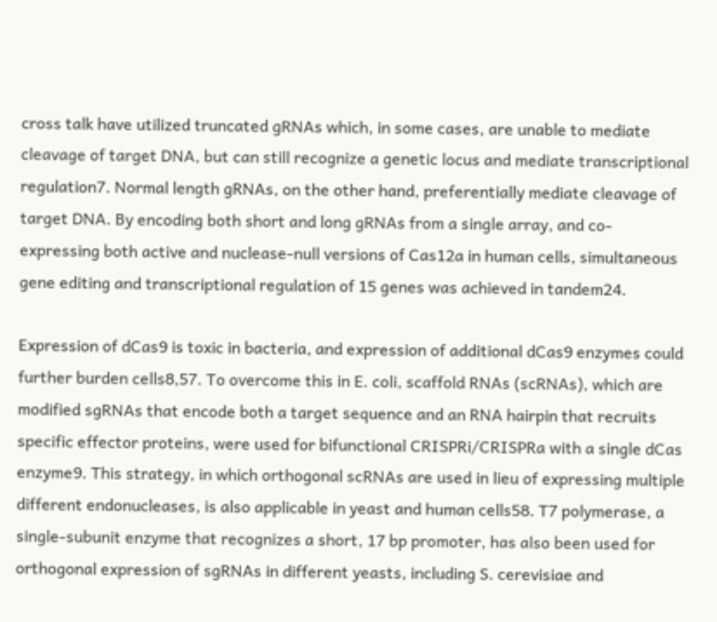cross talk have utilized truncated gRNAs which, in some cases, are unable to mediate cleavage of target DNA, but can still recognize a genetic locus and mediate transcriptional regulation7. Normal length gRNAs, on the other hand, preferentially mediate cleavage of target DNA. By encoding both short and long gRNAs from a single array, and co-expressing both active and nuclease-null versions of Cas12a in human cells, simultaneous gene editing and transcriptional regulation of 15 genes was achieved in tandem24.

Expression of dCas9 is toxic in bacteria, and expression of additional dCas9 enzymes could further burden cells8,57. To overcome this in E. coli, scaffold RNAs (scRNAs), which are modified sgRNAs that encode both a target sequence and an RNA hairpin that recruits specific effector proteins, were used for bifunctional CRISPRi/CRISPRa with a single dCas enzyme9. This strategy, in which orthogonal scRNAs are used in lieu of expressing multiple different endonucleases, is also applicable in yeast and human cells58. T7 polymerase, a single-subunit enzyme that recognizes a short, 17 bp promoter, has also been used for orthogonal expression of sgRNAs in different yeasts, including S. cerevisiae and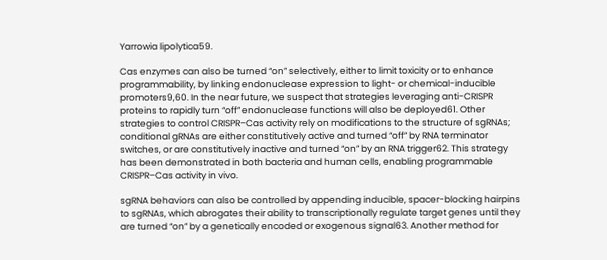Yarrowia lipolytica59.

Cas enzymes can also be turned “on” selectively, either to limit toxicity or to enhance programmability, by linking endonuclease expression to light- or chemical-inducible promoters9,60. In the near future, we suspect that strategies leveraging anti-CRISPR proteins to rapidly turn “off” endonuclease functions will also be deployed61. Other strategies to control CRISPR–Cas activity rely on modifications to the structure of sgRNAs; conditional gRNAs are either constitutively active and turned “off” by RNA terminator switches, or are constitutively inactive and turned “on” by an RNA trigger62. This strategy has been demonstrated in both bacteria and human cells, enabling programmable CRISPR–Cas activity in vivo.

sgRNA behaviors can also be controlled by appending inducible, spacer-blocking hairpins to sgRNAs, which abrogates their ability to transcriptionally regulate target genes until they are turned “on” by a genetically encoded or exogenous signal63. Another method for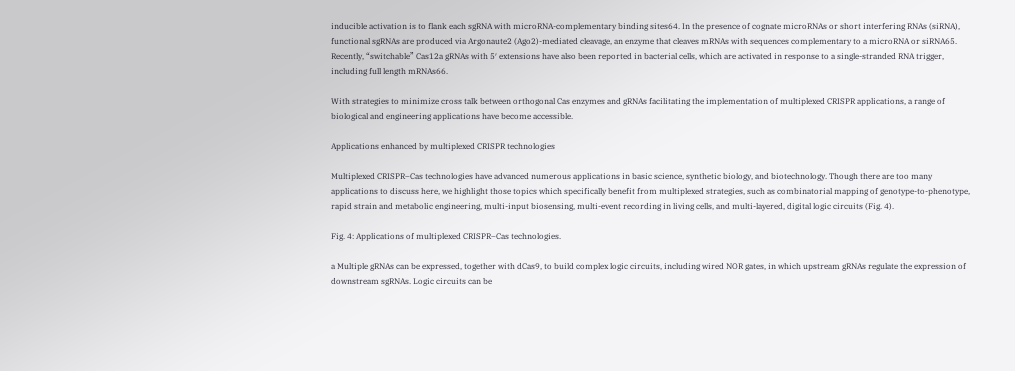inducible activation is to flank each sgRNA with microRNA-complementary binding sites64. In the presence of cognate microRNAs or short interfering RNAs (siRNA), functional sgRNAs are produced via Argonaute2 (Ago2)-mediated cleavage, an enzyme that cleaves mRNAs with sequences complementary to a microRNA or siRNA65. Recently, “switchable” Cas12a gRNAs with 5′ extensions have also been reported in bacterial cells, which are activated in response to a single-stranded RNA trigger, including full length mRNAs66.

With strategies to minimize cross talk between orthogonal Cas enzymes and gRNAs facilitating the implementation of multiplexed CRISPR applications, a range of biological and engineering applications have become accessible.

Applications enhanced by multiplexed CRISPR technologies

Multiplexed CRISPR–Cas technologies have advanced numerous applications in basic science, synthetic biology, and biotechnology. Though there are too many applications to discuss here, we highlight those topics which specifically benefit from multiplexed strategies, such as combinatorial mapping of genotype-to-phenotype, rapid strain and metabolic engineering, multi-input biosensing, multi-event recording in living cells, and multi-layered, digital logic circuits (Fig. 4).

Fig. 4: Applications of multiplexed CRISPR–Cas technologies.

a Multiple gRNAs can be expressed, together with dCas9, to build complex logic circuits, including wired NOR gates, in which upstream gRNAs regulate the expression of downstream sgRNAs. Logic circuits can be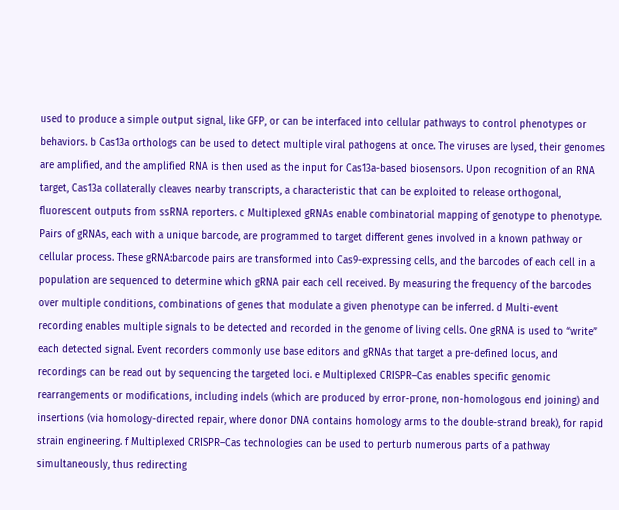used to produce a simple output signal, like GFP, or can be interfaced into cellular pathways to control phenotypes or behaviors. b Cas13a orthologs can be used to detect multiple viral pathogens at once. The viruses are lysed, their genomes are amplified, and the amplified RNA is then used as the input for Cas13a-based biosensors. Upon recognition of an RNA target, Cas13a collaterally cleaves nearby transcripts, a characteristic that can be exploited to release orthogonal, fluorescent outputs from ssRNA reporters. c Multiplexed gRNAs enable combinatorial mapping of genotype to phenotype. Pairs of gRNAs, each with a unique barcode, are programmed to target different genes involved in a known pathway or cellular process. These gRNA:barcode pairs are transformed into Cas9-expressing cells, and the barcodes of each cell in a population are sequenced to determine which gRNA pair each cell received. By measuring the frequency of the barcodes over multiple conditions, combinations of genes that modulate a given phenotype can be inferred. d Multi-event recording enables multiple signals to be detected and recorded in the genome of living cells. One gRNA is used to “write” each detected signal. Event recorders commonly use base editors and gRNAs that target a pre-defined locus, and recordings can be read out by sequencing the targeted loci. e Multiplexed CRISPR–Cas enables specific genomic rearrangements or modifications, including indels (which are produced by error-prone, non-homologous end joining) and insertions (via homology-directed repair, where donor DNA contains homology arms to the double-strand break), for rapid strain engineering. f Multiplexed CRISPR–Cas technologies can be used to perturb numerous parts of a pathway simultaneously, thus redirecting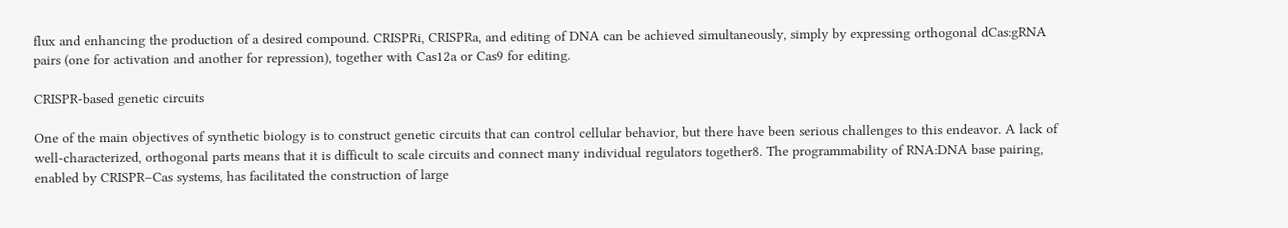flux and enhancing the production of a desired compound. CRISPRi, CRISPRa, and editing of DNA can be achieved simultaneously, simply by expressing orthogonal dCas:gRNA pairs (one for activation and another for repression), together with Cas12a or Cas9 for editing.

CRISPR-based genetic circuits

One of the main objectives of synthetic biology is to construct genetic circuits that can control cellular behavior, but there have been serious challenges to this endeavor. A lack of well-characterized, orthogonal parts means that it is difficult to scale circuits and connect many individual regulators together8. The programmability of RNA:DNA base pairing, enabled by CRISPR–Cas systems, has facilitated the construction of large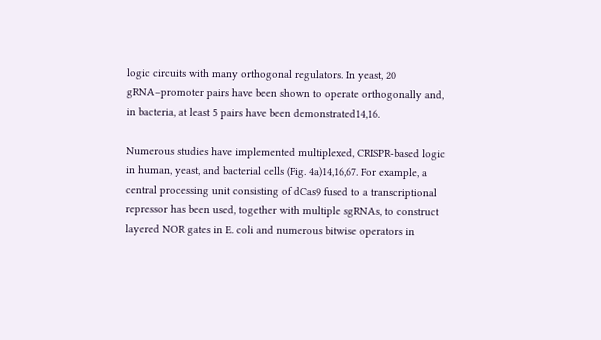logic circuits with many orthogonal regulators. In yeast, 20 gRNA–promoter pairs have been shown to operate orthogonally and, in bacteria, at least 5 pairs have been demonstrated14,16.

Numerous studies have implemented multiplexed, CRISPR-based logic in human, yeast, and bacterial cells (Fig. 4a)14,16,67. For example, a central processing unit consisting of dCas9 fused to a transcriptional repressor has been used, together with multiple sgRNAs, to construct layered NOR gates in E. coli and numerous bitwise operators in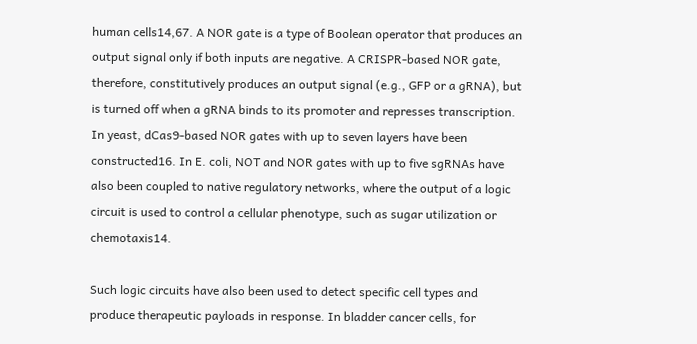human cells14,67. A NOR gate is a type of Boolean operator that produces an output signal only if both inputs are negative. A CRISPR-based NOR gate, therefore, constitutively produces an output signal (e.g., GFP or a gRNA), but is turned off when a gRNA binds to its promoter and represses transcription. In yeast, dCas9-based NOR gates with up to seven layers have been constructed16. In E. coli, NOT and NOR gates with up to five sgRNAs have also been coupled to native regulatory networks, where the output of a logic circuit is used to control a cellular phenotype, such as sugar utilization or chemotaxis14.

Such logic circuits have also been used to detect specific cell types and produce therapeutic payloads in response. In bladder cancer cells, for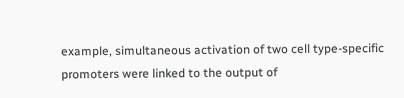example, simultaneous activation of two cell type-specific promoters were linked to the output of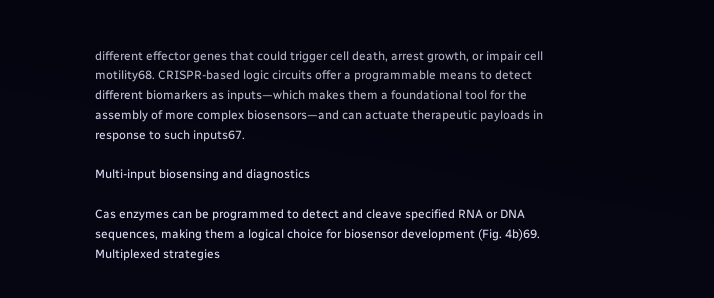different effector genes that could trigger cell death, arrest growth, or impair cell motility68. CRISPR-based logic circuits offer a programmable means to detect different biomarkers as inputs—which makes them a foundational tool for the assembly of more complex biosensors—and can actuate therapeutic payloads in response to such inputs67.

Multi-input biosensing and diagnostics

Cas enzymes can be programmed to detect and cleave specified RNA or DNA sequences, making them a logical choice for biosensor development (Fig. 4b)69. Multiplexed strategies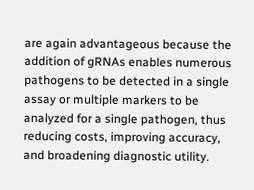are again advantageous because the addition of gRNAs enables numerous pathogens to be detected in a single assay or multiple markers to be analyzed for a single pathogen, thus reducing costs, improving accuracy, and broadening diagnostic utility.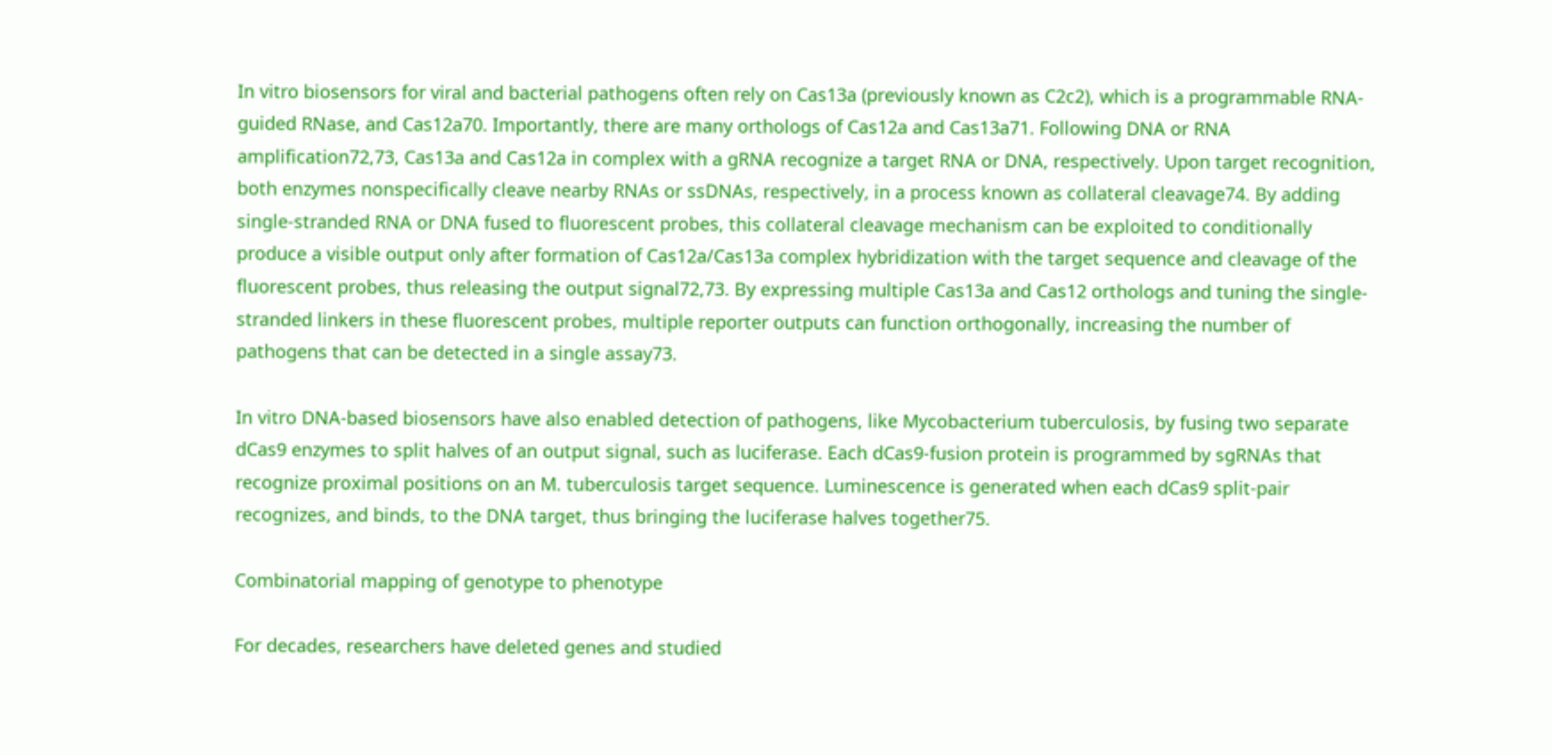In vitro biosensors for viral and bacterial pathogens often rely on Cas13a (previously known as C2c2), which is a programmable RNA-guided RNase, and Cas12a70. Importantly, there are many orthologs of Cas12a and Cas13a71. Following DNA or RNA amplification72,73, Cas13a and Cas12a in complex with a gRNA recognize a target RNA or DNA, respectively. Upon target recognition, both enzymes nonspecifically cleave nearby RNAs or ssDNAs, respectively, in a process known as collateral cleavage74. By adding single-stranded RNA or DNA fused to fluorescent probes, this collateral cleavage mechanism can be exploited to conditionally produce a visible output only after formation of Cas12a/Cas13a complex hybridization with the target sequence and cleavage of the fluorescent probes, thus releasing the output signal72,73. By expressing multiple Cas13a and Cas12 orthologs and tuning the single-stranded linkers in these fluorescent probes, multiple reporter outputs can function orthogonally, increasing the number of pathogens that can be detected in a single assay73.

In vitro DNA-based biosensors have also enabled detection of pathogens, like Mycobacterium tuberculosis, by fusing two separate dCas9 enzymes to split halves of an output signal, such as luciferase. Each dCas9-fusion protein is programmed by sgRNAs that recognize proximal positions on an M. tuberculosis target sequence. Luminescence is generated when each dCas9 split-pair recognizes, and binds, to the DNA target, thus bringing the luciferase halves together75.

Combinatorial mapping of genotype to phenotype

For decades, researchers have deleted genes and studied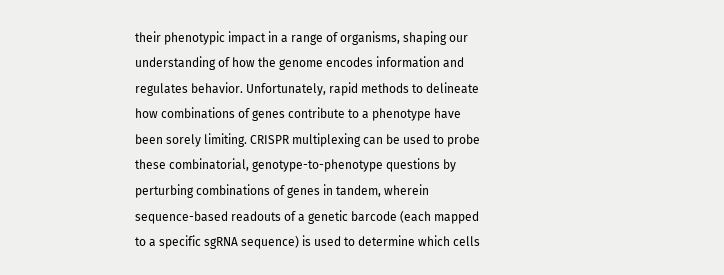their phenotypic impact in a range of organisms, shaping our understanding of how the genome encodes information and regulates behavior. Unfortunately, rapid methods to delineate how combinations of genes contribute to a phenotype have been sorely limiting. CRISPR multiplexing can be used to probe these combinatorial, genotype-to-phenotype questions by perturbing combinations of genes in tandem, wherein sequence-based readouts of a genetic barcode (each mapped to a specific sgRNA sequence) is used to determine which cells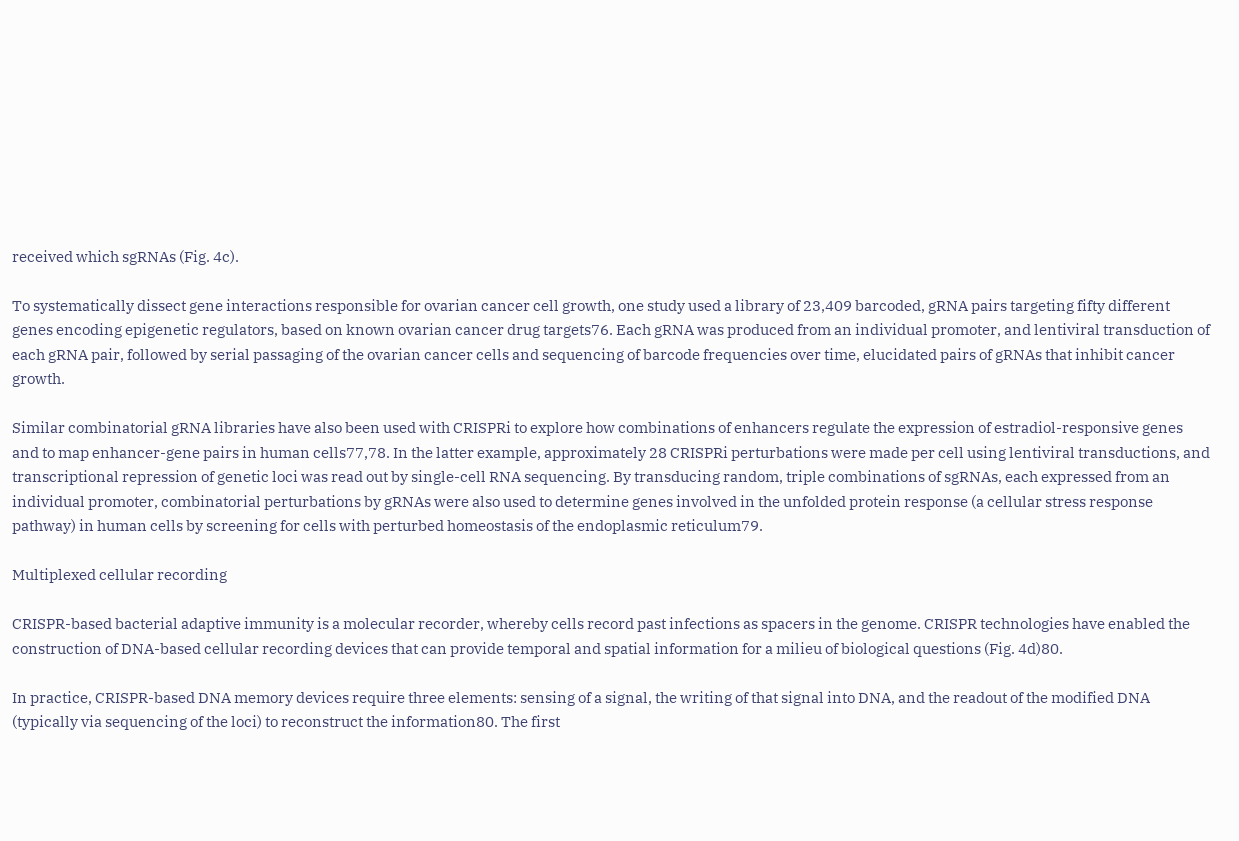received which sgRNAs (Fig. 4c).

To systematically dissect gene interactions responsible for ovarian cancer cell growth, one study used a library of 23,409 barcoded, gRNA pairs targeting fifty different genes encoding epigenetic regulators, based on known ovarian cancer drug targets76. Each gRNA was produced from an individual promoter, and lentiviral transduction of each gRNA pair, followed by serial passaging of the ovarian cancer cells and sequencing of barcode frequencies over time, elucidated pairs of gRNAs that inhibit cancer growth.

Similar combinatorial gRNA libraries have also been used with CRISPRi to explore how combinations of enhancers regulate the expression of estradiol-responsive genes and to map enhancer-gene pairs in human cells77,78. In the latter example, approximately 28 CRISPRi perturbations were made per cell using lentiviral transductions, and transcriptional repression of genetic loci was read out by single-cell RNA sequencing. By transducing random, triple combinations of sgRNAs, each expressed from an individual promoter, combinatorial perturbations by gRNAs were also used to determine genes involved in the unfolded protein response (a cellular stress response pathway) in human cells by screening for cells with perturbed homeostasis of the endoplasmic reticulum79.

Multiplexed cellular recording

CRISPR-based bacterial adaptive immunity is a molecular recorder, whereby cells record past infections as spacers in the genome. CRISPR technologies have enabled the construction of DNA-based cellular recording devices that can provide temporal and spatial information for a milieu of biological questions (Fig. 4d)80.

In practice, CRISPR-based DNA memory devices require three elements: sensing of a signal, the writing of that signal into DNA, and the readout of the modified DNA (typically via sequencing of the loci) to reconstruct the information80. The first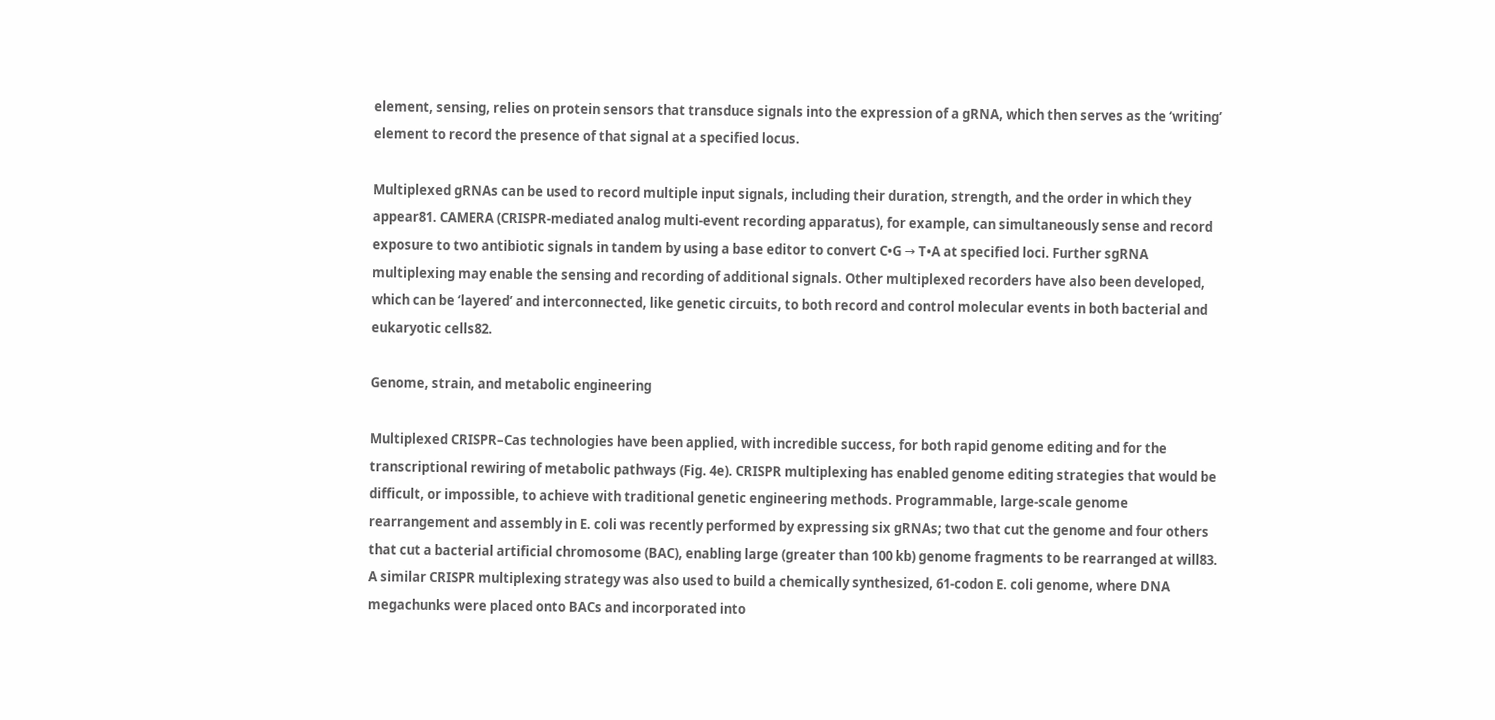element, sensing, relies on protein sensors that transduce signals into the expression of a gRNA, which then serves as the ‘writing’ element to record the presence of that signal at a specified locus.

Multiplexed gRNAs can be used to record multiple input signals, including their duration, strength, and the order in which they appear81. CAMERA (CRISPR-mediated analog multi-event recording apparatus), for example, can simultaneously sense and record exposure to two antibiotic signals in tandem by using a base editor to convert C•G → T•A at specified loci. Further sgRNA multiplexing may enable the sensing and recording of additional signals. Other multiplexed recorders have also been developed, which can be ‘layered’ and interconnected, like genetic circuits, to both record and control molecular events in both bacterial and eukaryotic cells82.

Genome, strain, and metabolic engineering

Multiplexed CRISPR–Cas technologies have been applied, with incredible success, for both rapid genome editing and for the transcriptional rewiring of metabolic pathways (Fig. 4e). CRISPR multiplexing has enabled genome editing strategies that would be difficult, or impossible, to achieve with traditional genetic engineering methods. Programmable, large-scale genome rearrangement and assembly in E. coli was recently performed by expressing six gRNAs; two that cut the genome and four others that cut a bacterial artificial chromosome (BAC), enabling large (greater than 100 kb) genome fragments to be rearranged at will83. A similar CRISPR multiplexing strategy was also used to build a chemically synthesized, 61-codon E. coli genome, where DNA megachunks were placed onto BACs and incorporated into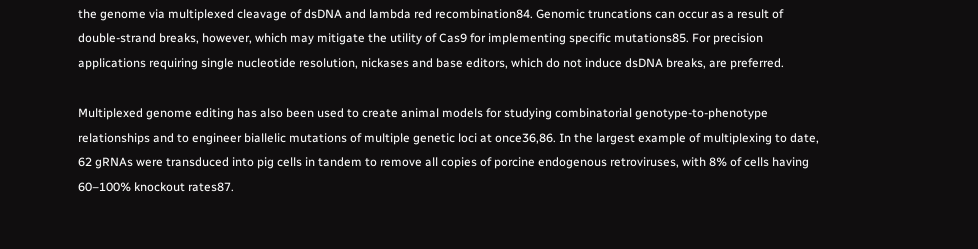the genome via multiplexed cleavage of dsDNA and lambda red recombination84. Genomic truncations can occur as a result of double-strand breaks, however, which may mitigate the utility of Cas9 for implementing specific mutations85. For precision applications requiring single nucleotide resolution, nickases and base editors, which do not induce dsDNA breaks, are preferred.

Multiplexed genome editing has also been used to create animal models for studying combinatorial genotype-to-phenotype relationships and to engineer biallelic mutations of multiple genetic loci at once36,86. In the largest example of multiplexing to date, 62 gRNAs were transduced into pig cells in tandem to remove all copies of porcine endogenous retroviruses, with 8% of cells having 60–100% knockout rates87.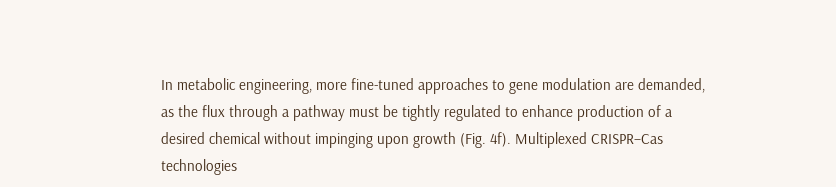In metabolic engineering, more fine-tuned approaches to gene modulation are demanded, as the flux through a pathway must be tightly regulated to enhance production of a desired chemical without impinging upon growth (Fig. 4f). Multiplexed CRISPR–Cas technologies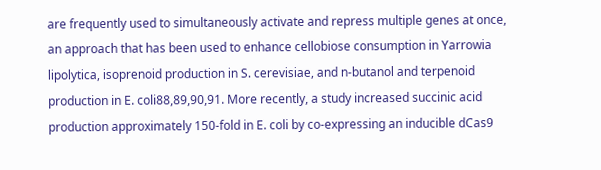are frequently used to simultaneously activate and repress multiple genes at once, an approach that has been used to enhance cellobiose consumption in Yarrowia lipolytica, isoprenoid production in S. cerevisiae, and n-butanol and terpenoid production in E. coli88,89,90,91. More recently, a study increased succinic acid production approximately 150-fold in E. coli by co-expressing an inducible dCas9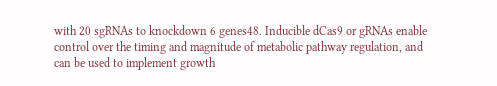with 20 sgRNAs to knockdown 6 genes48. Inducible dCas9 or gRNAs enable control over the timing and magnitude of metabolic pathway regulation, and can be used to implement growth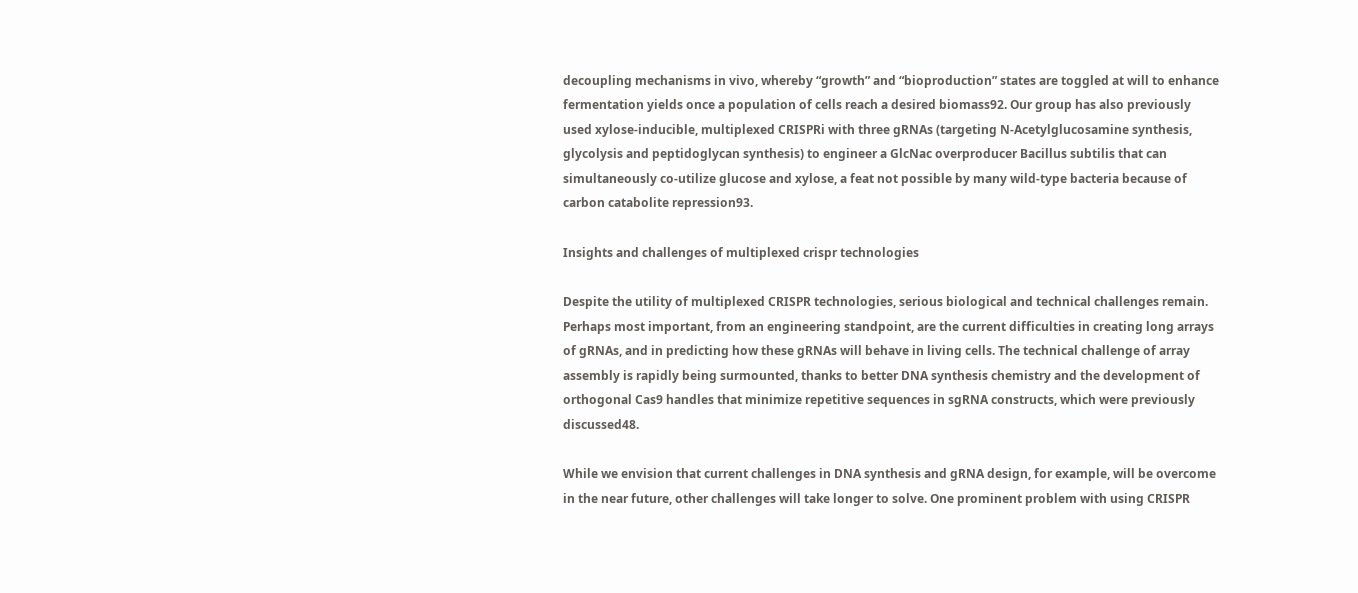decoupling mechanisms in vivo, whereby “growth” and “bioproduction” states are toggled at will to enhance fermentation yields once a population of cells reach a desired biomass92. Our group has also previously used xylose-inducible, multiplexed CRISPRi with three gRNAs (targeting N-Acetylglucosamine synthesis, glycolysis and peptidoglycan synthesis) to engineer a GlcNac overproducer Bacillus subtilis that can simultaneously co-utilize glucose and xylose, a feat not possible by many wild-type bacteria because of carbon catabolite repression93.

Insights and challenges of multiplexed crispr technologies

Despite the utility of multiplexed CRISPR technologies, serious biological and technical challenges remain. Perhaps most important, from an engineering standpoint, are the current difficulties in creating long arrays of gRNAs, and in predicting how these gRNAs will behave in living cells. The technical challenge of array assembly is rapidly being surmounted, thanks to better DNA synthesis chemistry and the development of orthogonal Cas9 handles that minimize repetitive sequences in sgRNA constructs, which were previously discussed48.

While we envision that current challenges in DNA synthesis and gRNA design, for example, will be overcome in the near future, other challenges will take longer to solve. One prominent problem with using CRISPR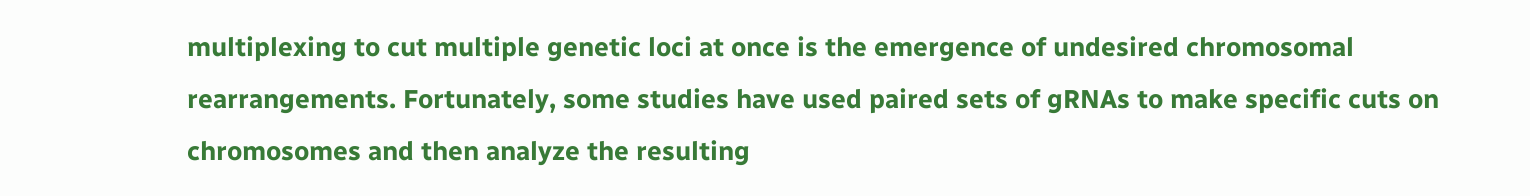multiplexing to cut multiple genetic loci at once is the emergence of undesired chromosomal rearrangements. Fortunately, some studies have used paired sets of gRNAs to make specific cuts on chromosomes and then analyze the resulting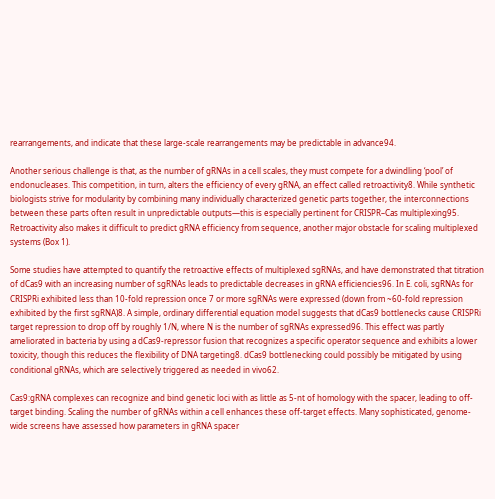rearrangements, and indicate that these large-scale rearrangements may be predictable in advance94.

Another serious challenge is that, as the number of gRNAs in a cell scales, they must compete for a dwindling ‘pool’ of endonucleases. This competition, in turn, alters the efficiency of every gRNA, an effect called retroactivity8. While synthetic biologists strive for modularity by combining many individually characterized genetic parts together, the interconnections between these parts often result in unpredictable outputs—this is especially pertinent for CRISPR–Cas multiplexing95. Retroactivity also makes it difficult to predict gRNA efficiency from sequence, another major obstacle for scaling multiplexed systems (Box 1).

Some studies have attempted to quantify the retroactive effects of multiplexed sgRNAs, and have demonstrated that titration of dCas9 with an increasing number of sgRNAs leads to predictable decreases in gRNA efficiencies96. In E. coli, sgRNAs for CRISPRi exhibited less than 10-fold repression once 7 or more sgRNAs were expressed (down from ~60-fold repression exhibited by the first sgRNA)8. A simple, ordinary differential equation model suggests that dCas9 bottlenecks cause CRISPRi target repression to drop off by roughly 1/N, where N is the number of sgRNAs expressed96. This effect was partly ameliorated in bacteria by using a dCas9-repressor fusion that recognizes a specific operator sequence and exhibits a lower toxicity, though this reduces the flexibility of DNA targeting8. dCas9 bottlenecking could possibly be mitigated by using conditional gRNAs, which are selectively triggered as needed in vivo62.

Cas9:gRNA complexes can recognize and bind genetic loci with as little as 5-nt of homology with the spacer, leading to off-target binding. Scaling the number of gRNAs within a cell enhances these off-target effects. Many sophisticated, genome-wide screens have assessed how parameters in gRNA spacer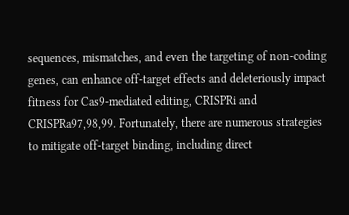sequences, mismatches, and even the targeting of non-coding genes, can enhance off-target effects and deleteriously impact fitness for Cas9-mediated editing, CRISPRi and CRISPRa97,98,99. Fortunately, there are numerous strategies to mitigate off-target binding, including direct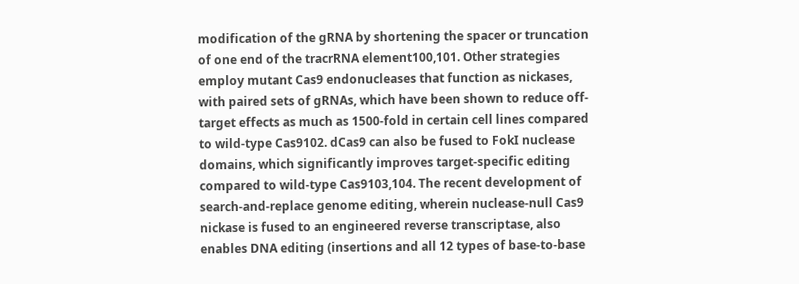modification of the gRNA by shortening the spacer or truncation of one end of the tracrRNA element100,101. Other strategies employ mutant Cas9 endonucleases that function as nickases, with paired sets of gRNAs, which have been shown to reduce off-target effects as much as 1500-fold in certain cell lines compared to wild-type Cas9102. dCas9 can also be fused to FokI nuclease domains, which significantly improves target-specific editing compared to wild-type Cas9103,104. The recent development of search-and-replace genome editing, wherein nuclease-null Cas9 nickase is fused to an engineered reverse transcriptase, also enables DNA editing (insertions and all 12 types of base-to-base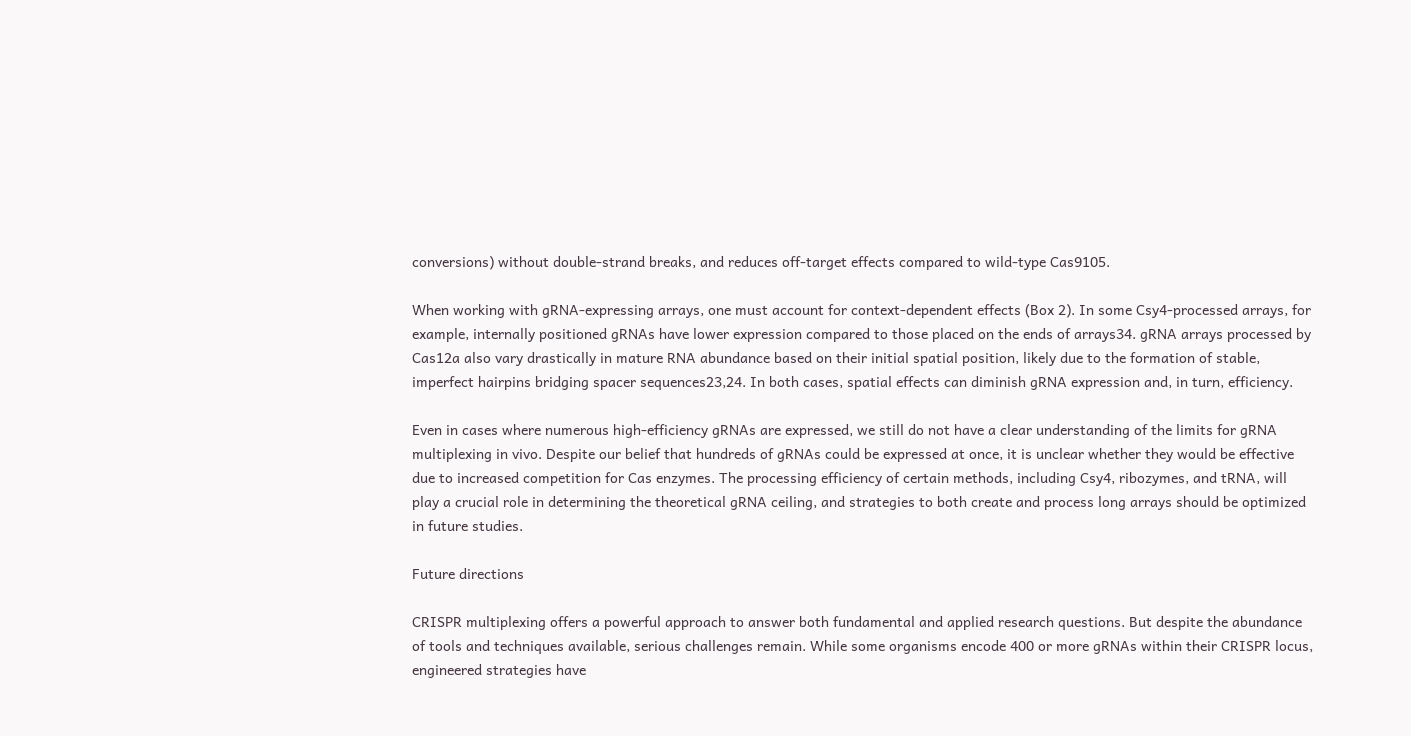conversions) without double-strand breaks, and reduces off-target effects compared to wild-type Cas9105.

When working with gRNA-expressing arrays, one must account for context-dependent effects (Box 2). In some Csy4-processed arrays, for example, internally positioned gRNAs have lower expression compared to those placed on the ends of arrays34. gRNA arrays processed by Cas12a also vary drastically in mature RNA abundance based on their initial spatial position, likely due to the formation of stable, imperfect hairpins bridging spacer sequences23,24. In both cases, spatial effects can diminish gRNA expression and, in turn, efficiency.

Even in cases where numerous high-efficiency gRNAs are expressed, we still do not have a clear understanding of the limits for gRNA multiplexing in vivo. Despite our belief that hundreds of gRNAs could be expressed at once, it is unclear whether they would be effective due to increased competition for Cas enzymes. The processing efficiency of certain methods, including Csy4, ribozymes, and tRNA, will play a crucial role in determining the theoretical gRNA ceiling, and strategies to both create and process long arrays should be optimized in future studies.

Future directions

CRISPR multiplexing offers a powerful approach to answer both fundamental and applied research questions. But despite the abundance of tools and techniques available, serious challenges remain. While some organisms encode 400 or more gRNAs within their CRISPR locus, engineered strategies have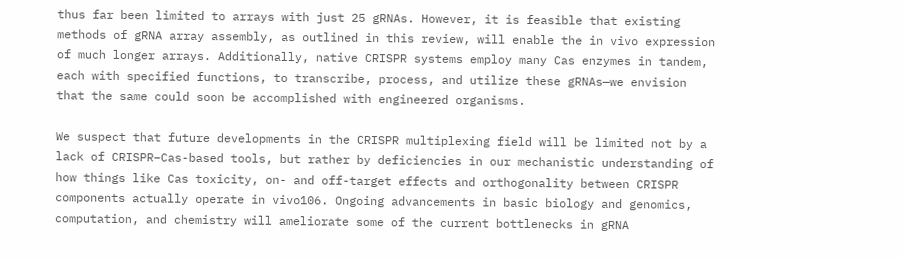thus far been limited to arrays with just 25 gRNAs. However, it is feasible that existing methods of gRNA array assembly, as outlined in this review, will enable the in vivo expression of much longer arrays. Additionally, native CRISPR systems employ many Cas enzymes in tandem, each with specified functions, to transcribe, process, and utilize these gRNAs—we envision that the same could soon be accomplished with engineered organisms.

We suspect that future developments in the CRISPR multiplexing field will be limited not by a lack of CRISPR–Cas-based tools, but rather by deficiencies in our mechanistic understanding of how things like Cas toxicity, on- and off-target effects and orthogonality between CRISPR components actually operate in vivo106. Ongoing advancements in basic biology and genomics, computation, and chemistry will ameliorate some of the current bottlenecks in gRNA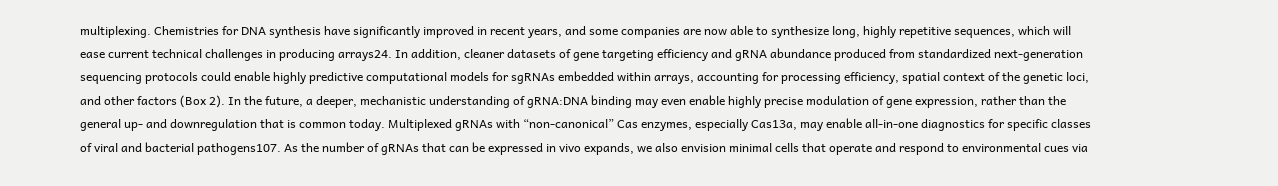multiplexing. Chemistries for DNA synthesis have significantly improved in recent years, and some companies are now able to synthesize long, highly repetitive sequences, which will ease current technical challenges in producing arrays24. In addition, cleaner datasets of gene targeting efficiency and gRNA abundance produced from standardized next-generation sequencing protocols could enable highly predictive computational models for sgRNAs embedded within arrays, accounting for processing efficiency, spatial context of the genetic loci, and other factors (Box 2). In the future, a deeper, mechanistic understanding of gRNA:DNA binding may even enable highly precise modulation of gene expression, rather than the general up- and downregulation that is common today. Multiplexed gRNAs with “non-canonical” Cas enzymes, especially Cas13a, may enable all-in-one diagnostics for specific classes of viral and bacterial pathogens107. As the number of gRNAs that can be expressed in vivo expands, we also envision minimal cells that operate and respond to environmental cues via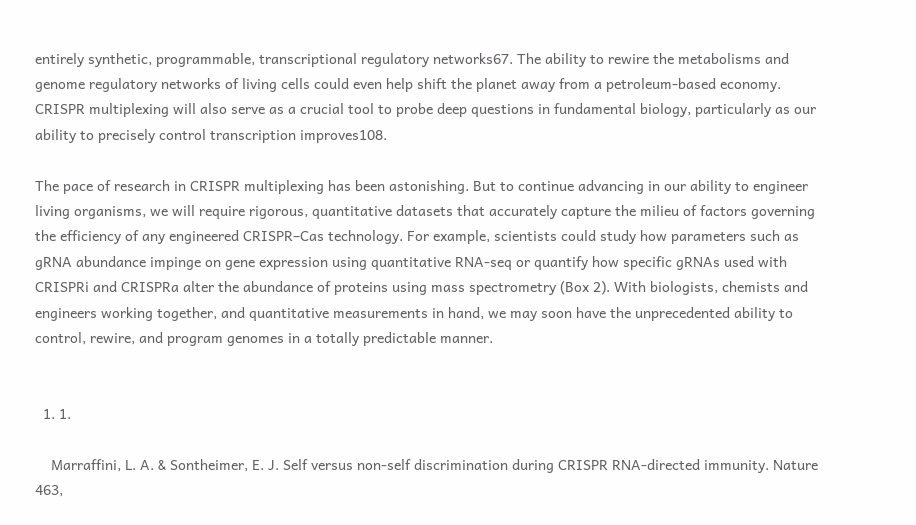entirely synthetic, programmable, transcriptional regulatory networks67. The ability to rewire the metabolisms and genome regulatory networks of living cells could even help shift the planet away from a petroleum-based economy. CRISPR multiplexing will also serve as a crucial tool to probe deep questions in fundamental biology, particularly as our ability to precisely control transcription improves108.

The pace of research in CRISPR multiplexing has been astonishing. But to continue advancing in our ability to engineer living organisms, we will require rigorous, quantitative datasets that accurately capture the milieu of factors governing the efficiency of any engineered CRISPR–Cas technology. For example, scientists could study how parameters such as gRNA abundance impinge on gene expression using quantitative RNA-seq or quantify how specific gRNAs used with CRISPRi and CRISPRa alter the abundance of proteins using mass spectrometry (Box 2). With biologists, chemists and engineers working together, and quantitative measurements in hand, we may soon have the unprecedented ability to control, rewire, and program genomes in a totally predictable manner.


  1. 1.

    Marraffini, L. A. & Sontheimer, E. J. Self versus non-self discrimination during CRISPR RNA-directed immunity. Nature 463,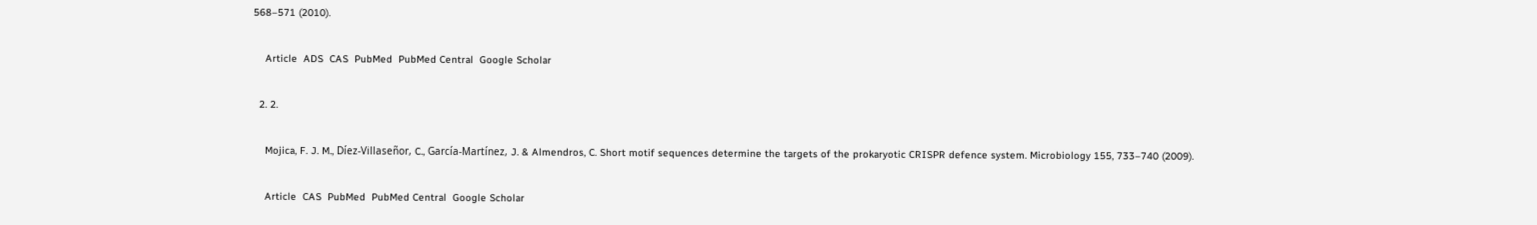568–571 (2010).

    Article  ADS  CAS  PubMed  PubMed Central  Google Scholar

  2. 2.

    Mojica, F. J. M., Díez-Villaseñor, C., García-Martínez, J. & Almendros, C. Short motif sequences determine the targets of the prokaryotic CRISPR defence system. Microbiology 155, 733–740 (2009).

    Article  CAS  PubMed  PubMed Central  Google Scholar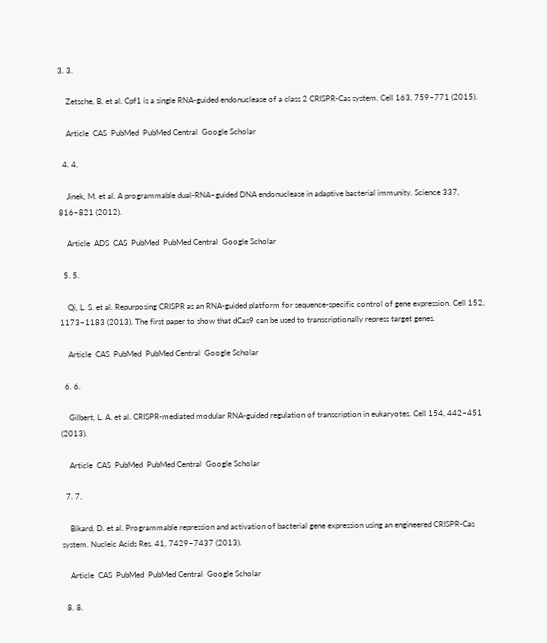3. 3.

    Zetsche, B. et al. Cpf1 is a single RNA-guided endonuclease of a class 2 CRISPR-Cas system. Cell 163, 759–771 (2015).

    Article  CAS  PubMed  PubMed Central  Google Scholar

  4. 4.

    Jinek, M. et al. A programmable dual-RNA–guided DNA endonuclease in adaptive bacterial immunity. Science 337, 816–821 (2012).

    Article  ADS  CAS  PubMed  PubMed Central  Google Scholar

  5. 5.

    Qi, L. S. et al. Repurposing CRISPR as an RNA-guided platform for sequence-specific control of gene expression. Cell 152, 1173–1183 (2013). The first paper to show that dCas9 can be used to transcriptionally repress target genes.

    Article  CAS  PubMed  PubMed Central  Google Scholar

  6. 6.

    Gilbert, L. A. et al. CRISPR-mediated modular RNA-guided regulation of transcription in eukaryotes. Cell 154, 442–451 (2013).

    Article  CAS  PubMed  PubMed Central  Google Scholar

  7. 7.

    Bikard, D. et al. Programmable repression and activation of bacterial gene expression using an engineered CRISPR-Cas system. Nucleic Acids Res. 41, 7429–7437 (2013).

    Article  CAS  PubMed  PubMed Central  Google Scholar

  8. 8.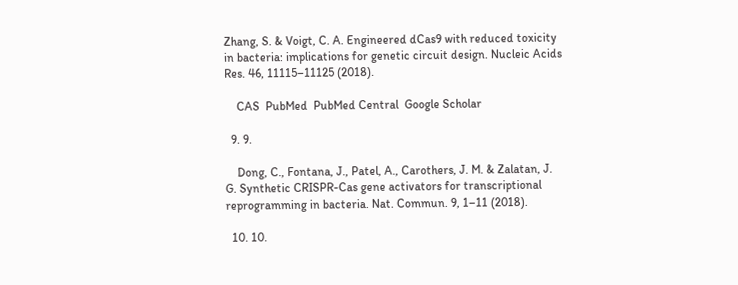Zhang, S. & Voigt, C. A. Engineered dCas9 with reduced toxicity in bacteria: implications for genetic circuit design. Nucleic Acids Res. 46, 11115–11125 (2018).

    CAS  PubMed  PubMed Central  Google Scholar

  9. 9.

    Dong, C., Fontana, J., Patel, A., Carothers, J. M. & Zalatan, J. G. Synthetic CRISPR-Cas gene activators for transcriptional reprogramming in bacteria. Nat. Commun. 9, 1–11 (2018).

  10. 10.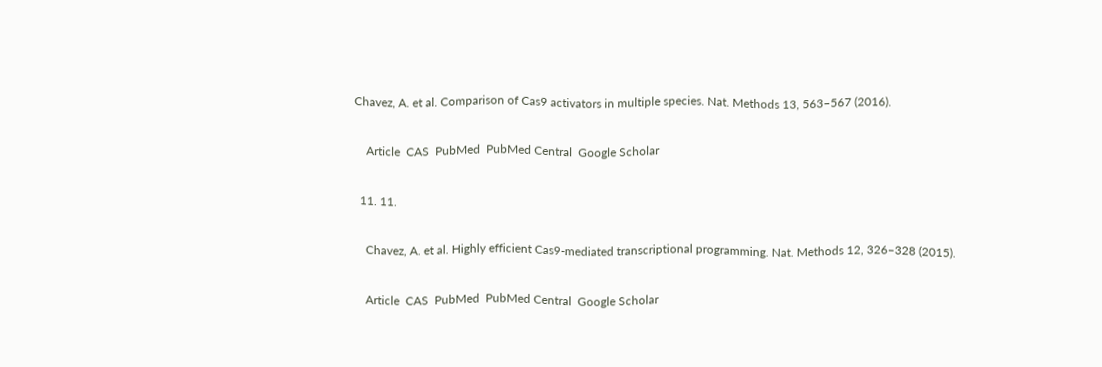Chavez, A. et al. Comparison of Cas9 activators in multiple species. Nat. Methods 13, 563–567 (2016).

    Article  CAS  PubMed  PubMed Central  Google Scholar

  11. 11.

    Chavez, A. et al. Highly efficient Cas9-mediated transcriptional programming. Nat. Methods 12, 326–328 (2015).

    Article  CAS  PubMed  PubMed Central  Google Scholar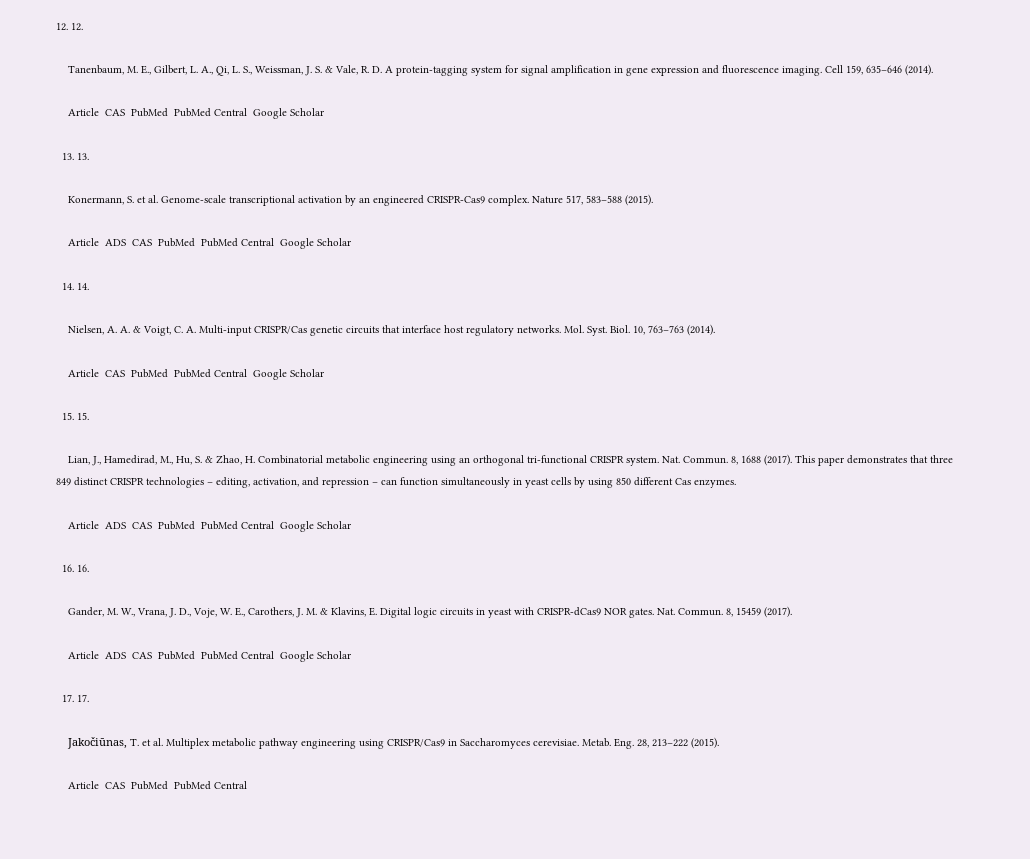12. 12.

    Tanenbaum, M. E., Gilbert, L. A., Qi, L. S., Weissman, J. S. & Vale, R. D. A protein-tagging system for signal amplification in gene expression and fluorescence imaging. Cell 159, 635–646 (2014).

    Article  CAS  PubMed  PubMed Central  Google Scholar

  13. 13.

    Konermann, S. et al. Genome-scale transcriptional activation by an engineered CRISPR-Cas9 complex. Nature 517, 583–588 (2015).

    Article  ADS  CAS  PubMed  PubMed Central  Google Scholar

  14. 14.

    Nielsen, A. A. & Voigt, C. A. Multi-input CRISPR/Cas genetic circuits that interface host regulatory networks. Mol. Syst. Biol. 10, 763–763 (2014).

    Article  CAS  PubMed  PubMed Central  Google Scholar

  15. 15.

    Lian, J., Hamedirad, M., Hu, S. & Zhao, H. Combinatorial metabolic engineering using an orthogonal tri-functional CRISPR system. Nat. Commun. 8, 1688 (2017). This paper demonstrates that three 849 distinct CRISPR technologies – editing, activation, and repression – can function simultaneously in yeast cells by using 850 different Cas enzymes.

    Article  ADS  CAS  PubMed  PubMed Central  Google Scholar

  16. 16.

    Gander, M. W., Vrana, J. D., Voje, W. E., Carothers, J. M. & Klavins, E. Digital logic circuits in yeast with CRISPR-dCas9 NOR gates. Nat. Commun. 8, 15459 (2017).

    Article  ADS  CAS  PubMed  PubMed Central  Google Scholar

  17. 17.

    Jakočiūnas, T. et al. Multiplex metabolic pathway engineering using CRISPR/Cas9 in Saccharomyces cerevisiae. Metab. Eng. 28, 213–222 (2015).

    Article  CAS  PubMed  PubMed Central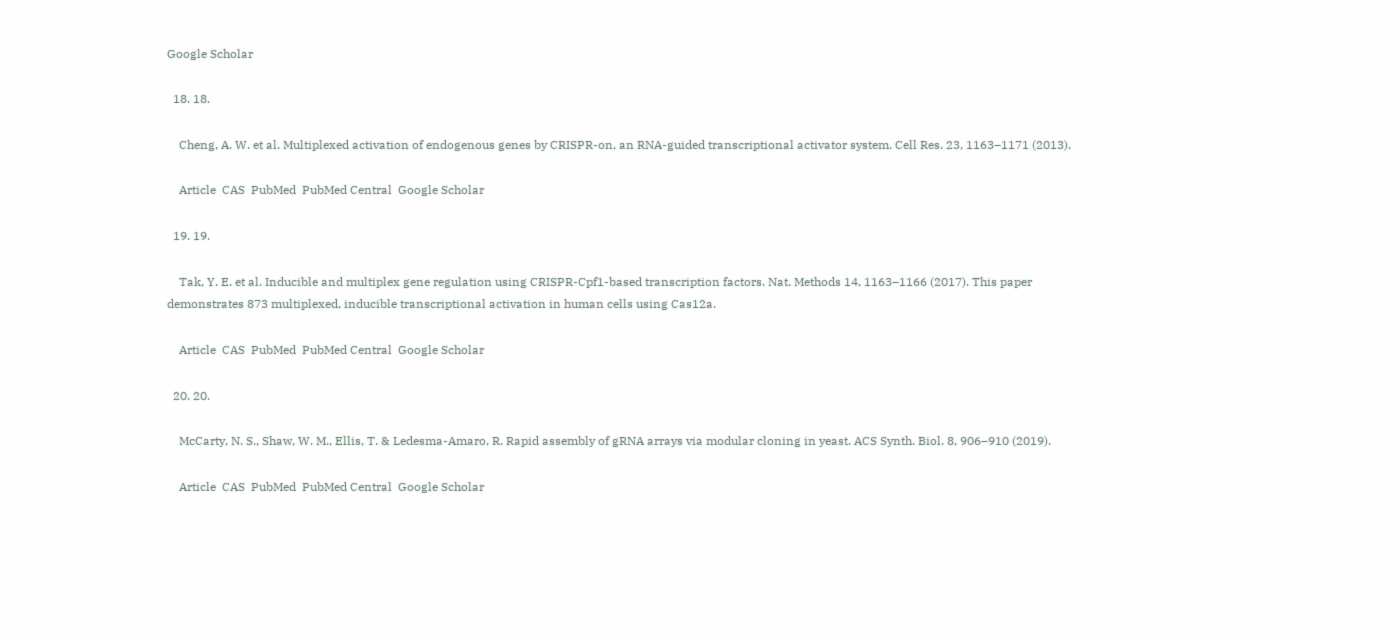Google Scholar

  18. 18.

    Cheng, A. W. et al. Multiplexed activation of endogenous genes by CRISPR-on, an RNA-guided transcriptional activator system. Cell Res. 23, 1163–1171 (2013).

    Article  CAS  PubMed  PubMed Central  Google Scholar

  19. 19.

    Tak, Y. E. et al. Inducible and multiplex gene regulation using CRISPR-Cpf1-based transcription factors. Nat. Methods 14, 1163–1166 (2017). This paper demonstrates 873 multiplexed, inducible transcriptional activation in human cells using Cas12a.

    Article  CAS  PubMed  PubMed Central  Google Scholar

  20. 20.

    McCarty, N. S., Shaw, W. M., Ellis, T. & Ledesma-Amaro, R. Rapid assembly of gRNA arrays via modular cloning in yeast. ACS Synth. Biol. 8, 906–910 (2019).

    Article  CAS  PubMed  PubMed Central  Google Scholar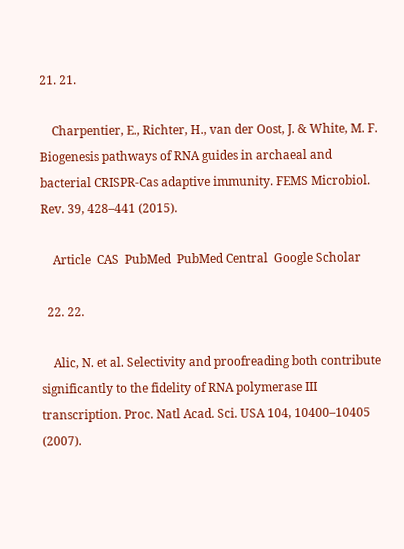21. 21.

    Charpentier, E., Richter, H., van der Oost, J. & White, M. F. Biogenesis pathways of RNA guides in archaeal and bacterial CRISPR-Cas adaptive immunity. FEMS Microbiol. Rev. 39, 428–441 (2015).

    Article  CAS  PubMed  PubMed Central  Google Scholar

  22. 22.

    Alic, N. et al. Selectivity and proofreading both contribute significantly to the fidelity of RNA polymerase III transcription. Proc. Natl Acad. Sci. USA 104, 10400–10405 (2007).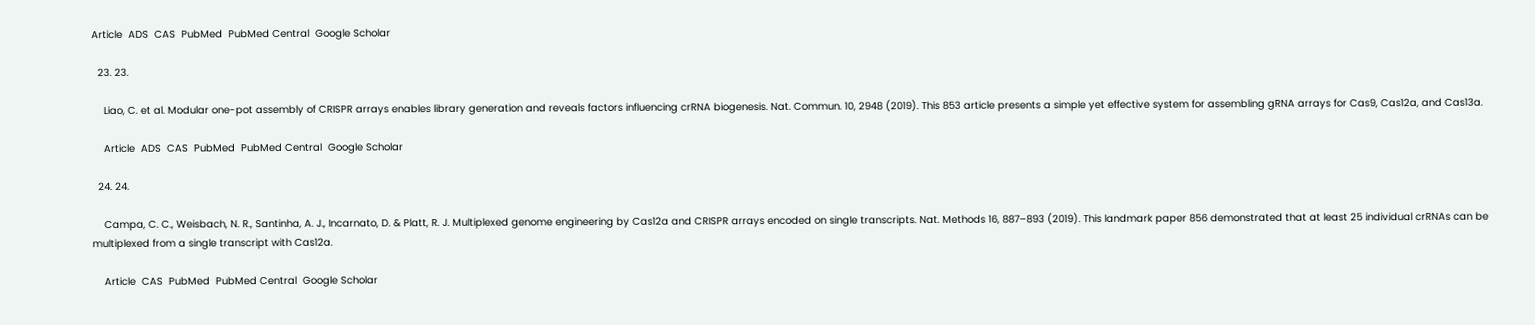Article  ADS  CAS  PubMed  PubMed Central  Google Scholar

  23. 23.

    Liao, C. et al. Modular one-pot assembly of CRISPR arrays enables library generation and reveals factors influencing crRNA biogenesis. Nat. Commun. 10, 2948 (2019). This 853 article presents a simple yet effective system for assembling gRNA arrays for Cas9, Cas12a, and Cas13a.

    Article  ADS  CAS  PubMed  PubMed Central  Google Scholar

  24. 24.

    Campa, C. C., Weisbach, N. R., Santinha, A. J., Incarnato, D. & Platt, R. J. Multiplexed genome engineering by Cas12a and CRISPR arrays encoded on single transcripts. Nat. Methods 16, 887–893 (2019). This landmark paper 856 demonstrated that at least 25 individual crRNAs can be multiplexed from a single transcript with Cas12a.

    Article  CAS  PubMed  PubMed Central  Google Scholar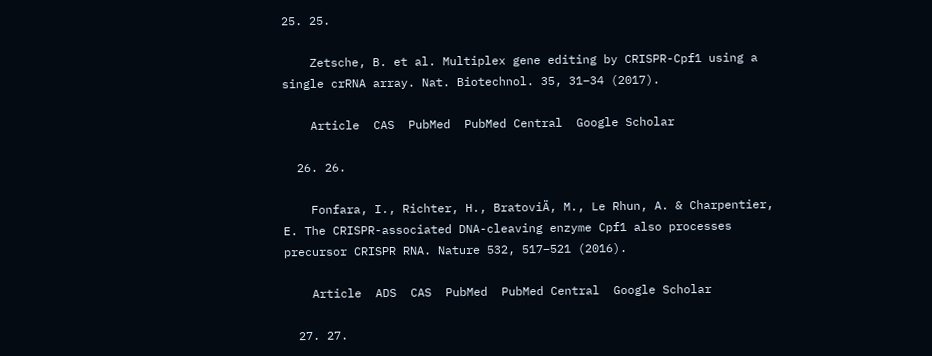25. 25.

    Zetsche, B. et al. Multiplex gene editing by CRISPR-Cpf1 using a single crRNA array. Nat. Biotechnol. 35, 31–34 (2017).

    Article  CAS  PubMed  PubMed Central  Google Scholar

  26. 26.

    Fonfara, I., Richter, H., BratoviÄ, M., Le Rhun, A. & Charpentier, E. The CRISPR-associated DNA-cleaving enzyme Cpf1 also processes precursor CRISPR RNA. Nature 532, 517–521 (2016).

    Article  ADS  CAS  PubMed  PubMed Central  Google Scholar

  27. 27.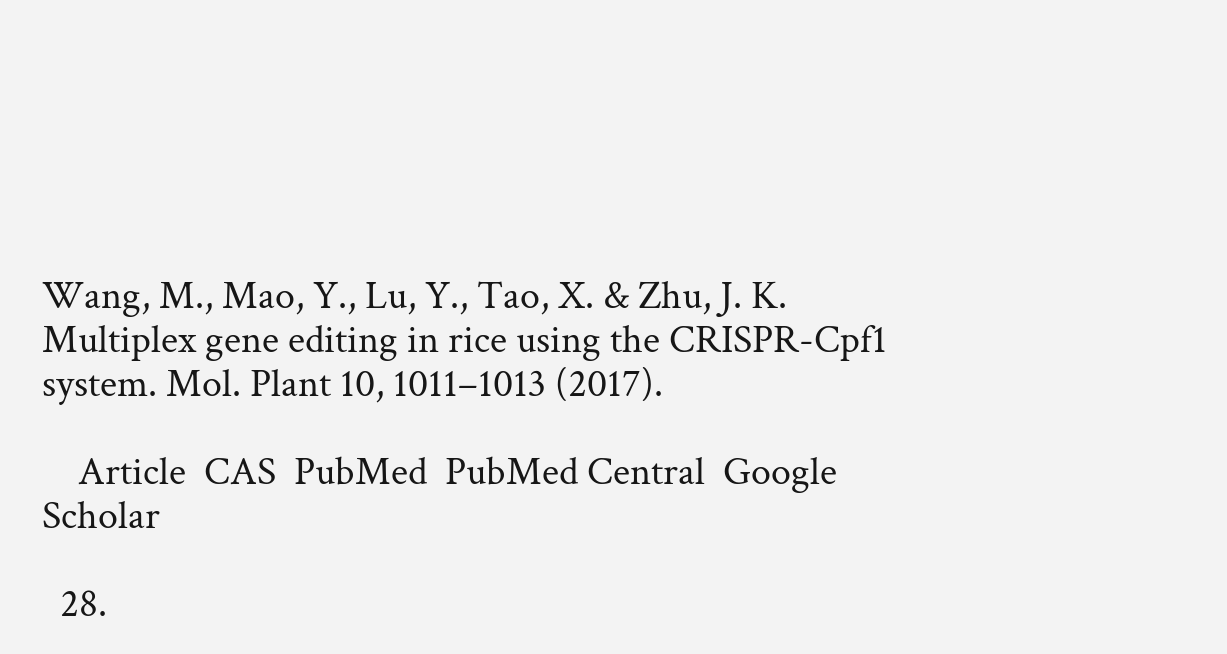Wang, M., Mao, Y., Lu, Y., Tao, X. & Zhu, J. K. Multiplex gene editing in rice using the CRISPR-Cpf1 system. Mol. Plant 10, 1011–1013 (2017).

    Article  CAS  PubMed  PubMed Central  Google Scholar

  28.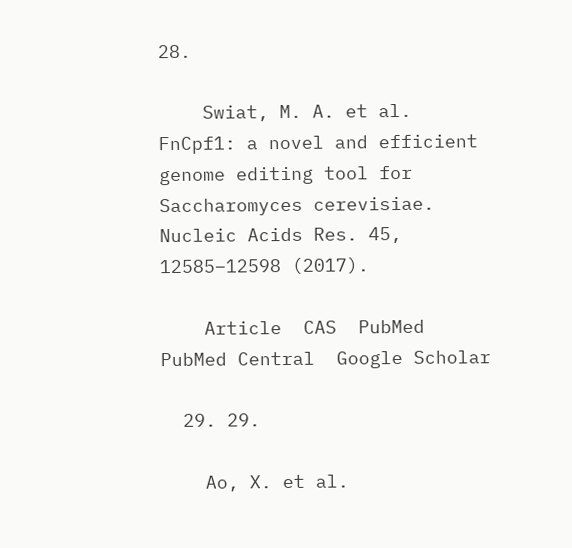28.

    Swiat, M. A. et al. FnCpf1: a novel and efficient genome editing tool for Saccharomyces cerevisiae. Nucleic Acids Res. 45, 12585–12598 (2017).

    Article  CAS  PubMed  PubMed Central  Google Scholar

  29. 29.

    Ao, X. et al.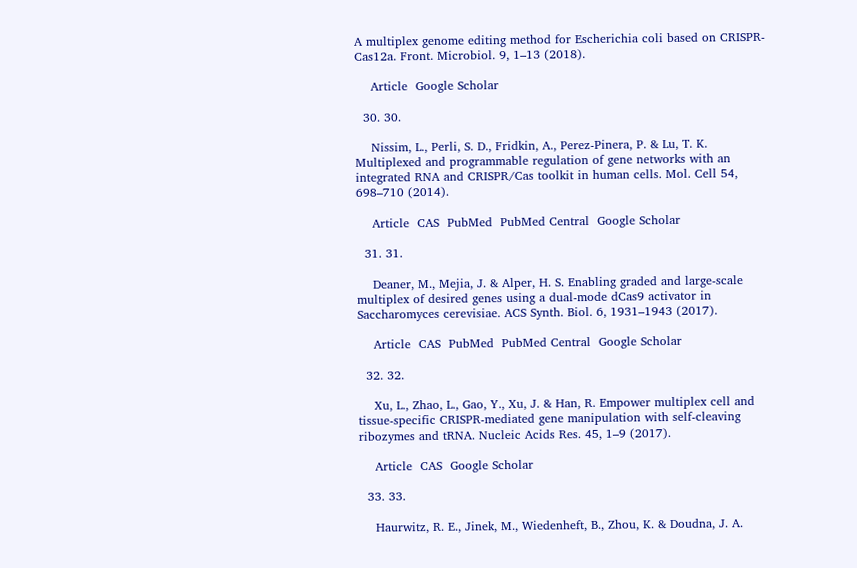A multiplex genome editing method for Escherichia coli based on CRISPR-Cas12a. Front. Microbiol. 9, 1–13 (2018).

    Article  Google Scholar

  30. 30.

    Nissim, L., Perli, S. D., Fridkin, A., Perez-Pinera, P. & Lu, T. K. Multiplexed and programmable regulation of gene networks with an integrated RNA and CRISPR/Cas toolkit in human cells. Mol. Cell 54, 698–710 (2014).

    Article  CAS  PubMed  PubMed Central  Google Scholar

  31. 31.

    Deaner, M., Mejia, J. & Alper, H. S. Enabling graded and large-scale multiplex of desired genes using a dual-mode dCas9 activator in Saccharomyces cerevisiae. ACS Synth. Biol. 6, 1931–1943 (2017).

    Article  CAS  PubMed  PubMed Central  Google Scholar

  32. 32.

    Xu, L., Zhao, L., Gao, Y., Xu, J. & Han, R. Empower multiplex cell and tissue-specific CRISPR-mediated gene manipulation with self-cleaving ribozymes and tRNA. Nucleic Acids Res. 45, 1–9 (2017).

    Article  CAS  Google Scholar

  33. 33.

    Haurwitz, R. E., Jinek, M., Wiedenheft, B., Zhou, K. & Doudna, J. A.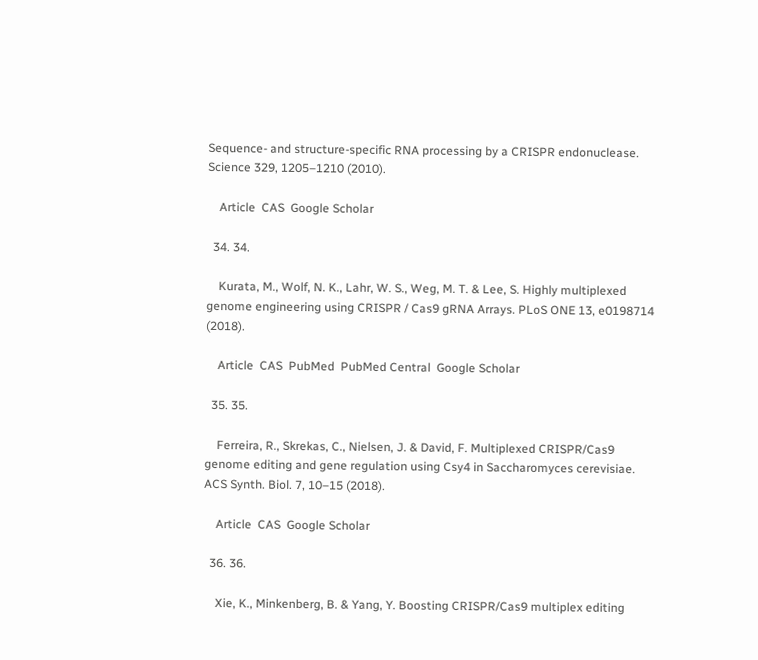Sequence- and structure-specific RNA processing by a CRISPR endonuclease. Science 329, 1205–1210 (2010).

    Article  CAS  Google Scholar

  34. 34.

    Kurata, M., Wolf, N. K., Lahr, W. S., Weg, M. T. & Lee, S. Highly multiplexed genome engineering using CRISPR / Cas9 gRNA Arrays. PLoS ONE 13, e0198714 (2018).

    Article  CAS  PubMed  PubMed Central  Google Scholar

  35. 35.

    Ferreira, R., Skrekas, C., Nielsen, J. & David, F. Multiplexed CRISPR/Cas9 genome editing and gene regulation using Csy4 in Saccharomyces cerevisiae. ACS Synth. Biol. 7, 10–15 (2018).

    Article  CAS  Google Scholar

  36. 36.

    Xie, K., Minkenberg, B. & Yang, Y. Boosting CRISPR/Cas9 multiplex editing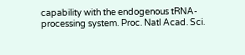capability with the endogenous tRNA-processing system. Proc. Natl Acad. Sci.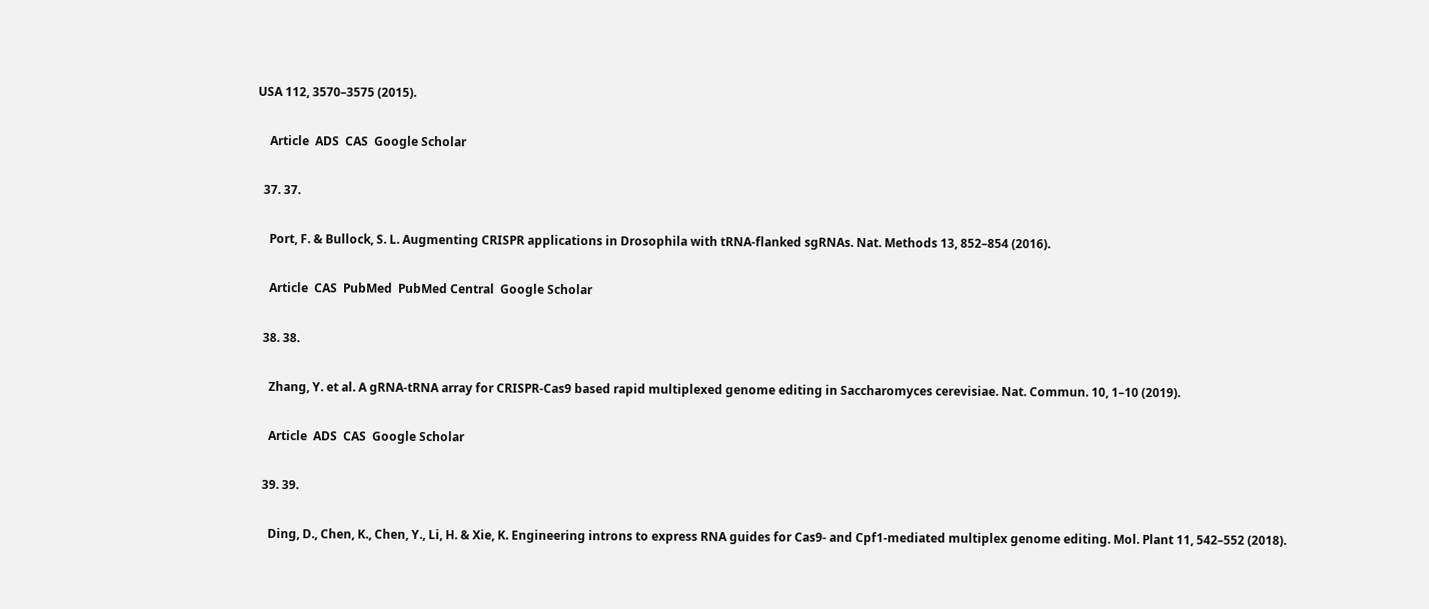USA 112, 3570–3575 (2015).

    Article  ADS  CAS  Google Scholar

  37. 37.

    Port, F. & Bullock, S. L. Augmenting CRISPR applications in Drosophila with tRNA-flanked sgRNAs. Nat. Methods 13, 852–854 (2016).

    Article  CAS  PubMed  PubMed Central  Google Scholar

  38. 38.

    Zhang, Y. et al. A gRNA-tRNA array for CRISPR-Cas9 based rapid multiplexed genome editing in Saccharomyces cerevisiae. Nat. Commun. 10, 1–10 (2019).

    Article  ADS  CAS  Google Scholar

  39. 39.

    Ding, D., Chen, K., Chen, Y., Li, H. & Xie, K. Engineering introns to express RNA guides for Cas9- and Cpf1-mediated multiplex genome editing. Mol. Plant 11, 542–552 (2018).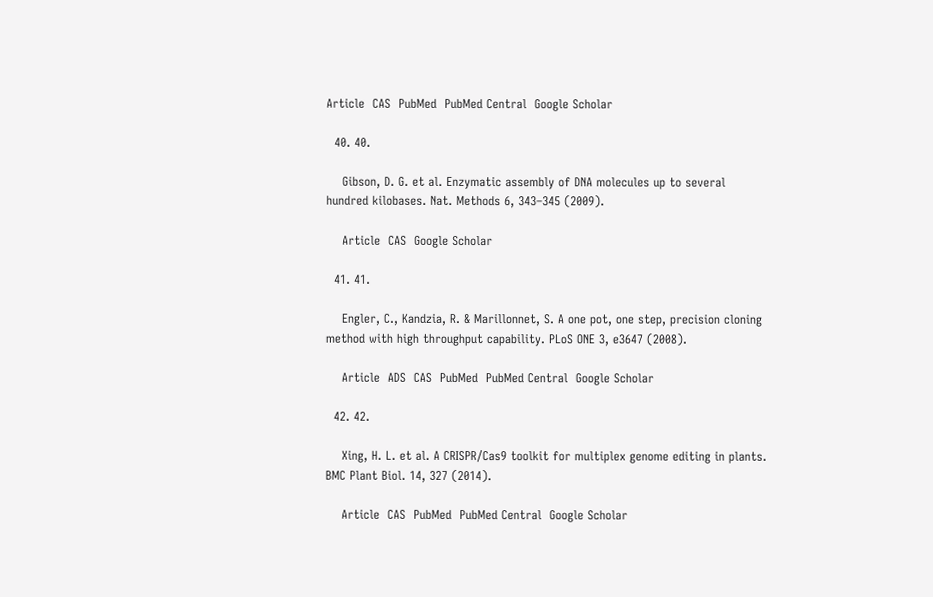Article  CAS  PubMed  PubMed Central  Google Scholar

  40. 40.

    Gibson, D. G. et al. Enzymatic assembly of DNA molecules up to several hundred kilobases. Nat. Methods 6, 343–345 (2009).

    Article  CAS  Google Scholar

  41. 41.

    Engler, C., Kandzia, R. & Marillonnet, S. A one pot, one step, precision cloning method with high throughput capability. PLoS ONE 3, e3647 (2008).

    Article  ADS  CAS  PubMed  PubMed Central  Google Scholar

  42. 42.

    Xing, H. L. et al. A CRISPR/Cas9 toolkit for multiplex genome editing in plants. BMC Plant Biol. 14, 327 (2014).

    Article  CAS  PubMed  PubMed Central  Google Scholar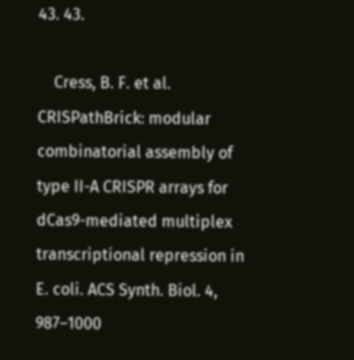43. 43.

    Cress, B. F. et al. CRISPathBrick: modular combinatorial assembly of type II-A CRISPR arrays for dCas9-mediated multiplex transcriptional repression in E. coli. ACS Synth. Biol. 4, 987–1000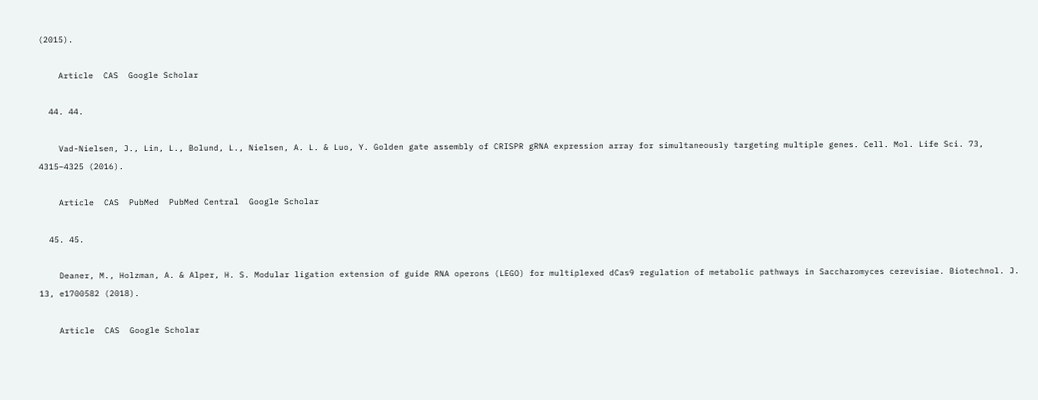(2015).

    Article  CAS  Google Scholar

  44. 44.

    Vad-Nielsen, J., Lin, L., Bolund, L., Nielsen, A. L. & Luo, Y. Golden gate assembly of CRISPR gRNA expression array for simultaneously targeting multiple genes. Cell. Mol. Life Sci. 73, 4315–4325 (2016).

    Article  CAS  PubMed  PubMed Central  Google Scholar

  45. 45.

    Deaner, M., Holzman, A. & Alper, H. S. Modular ligation extension of guide RNA operons (LEGO) for multiplexed dCas9 regulation of metabolic pathways in Saccharomyces cerevisiae. Biotechnol. J. 13, e1700582 (2018).

    Article  CAS  Google Scholar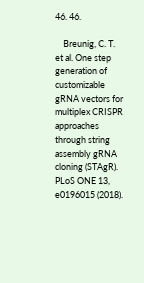46. 46.

    Breunig, C. T. et al. One step generation of customizable gRNA vectors for multiplex CRISPR approaches through string assembly gRNA cloning (STAgR). PLoS ONE 13, e0196015 (2018).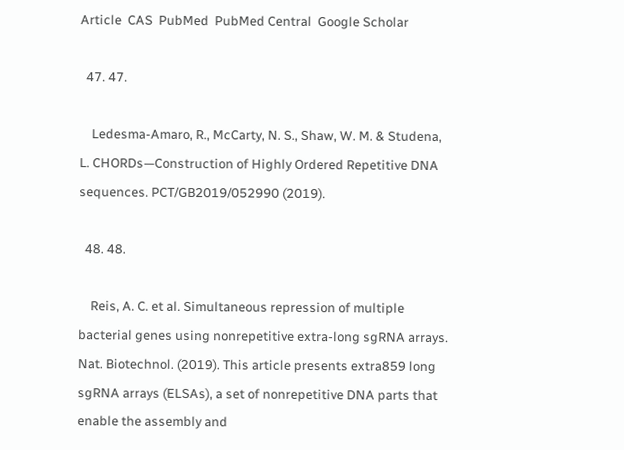Article  CAS  PubMed  PubMed Central  Google Scholar

  47. 47.

    Ledesma-Amaro, R., McCarty, N. S., Shaw, W. M. & Studena, L. CHORDs—Construction of Highly Ordered Repetitive DNA sequences. PCT/GB2019/052990 (2019).

  48. 48.

    Reis, A. C. et al. Simultaneous repression of multiple bacterial genes using nonrepetitive extra-long sgRNA arrays. Nat. Biotechnol. (2019). This article presents extra859 long sgRNA arrays (ELSAs), a set of nonrepetitive DNA parts that enable the assembly and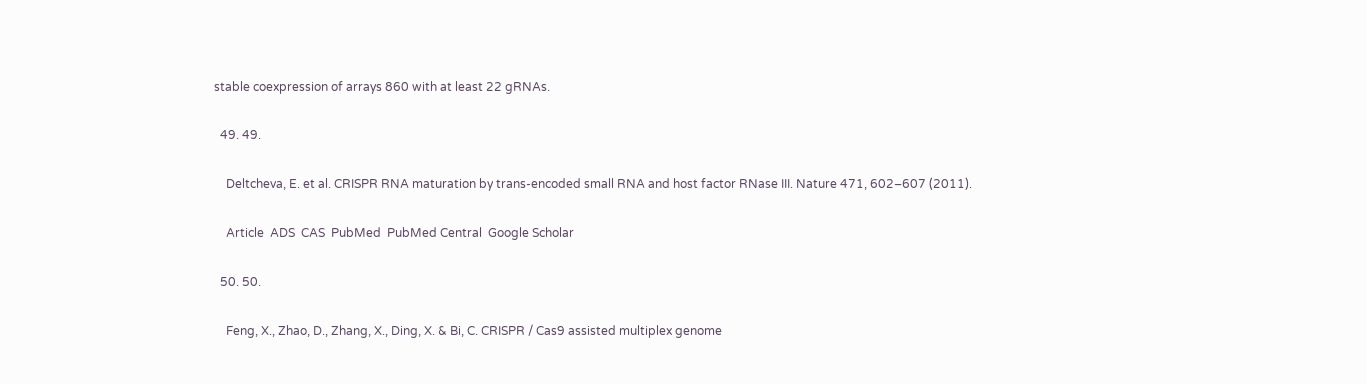stable coexpression of arrays 860 with at least 22 gRNAs.

  49. 49.

    Deltcheva, E. et al. CRISPR RNA maturation by trans-encoded small RNA and host factor RNase III. Nature 471, 602–607 (2011).

    Article  ADS  CAS  PubMed  PubMed Central  Google Scholar

  50. 50.

    Feng, X., Zhao, D., Zhang, X., Ding, X. & Bi, C. CRISPR / Cas9 assisted multiplex genome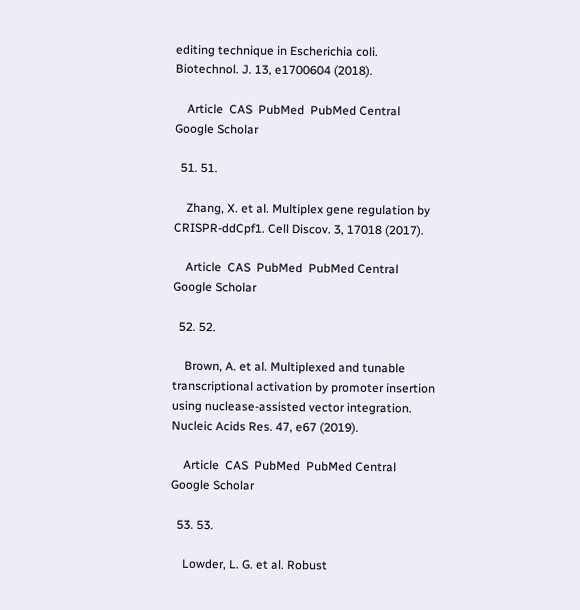editing technique in Escherichia coli. Biotechnol. J. 13, e1700604 (2018).

    Article  CAS  PubMed  PubMed Central  Google Scholar

  51. 51.

    Zhang, X. et al. Multiplex gene regulation by CRISPR-ddCpf1. Cell Discov. 3, 17018 (2017).

    Article  CAS  PubMed  PubMed Central  Google Scholar

  52. 52.

    Brown, A. et al. Multiplexed and tunable transcriptional activation by promoter insertion using nuclease-assisted vector integration. Nucleic Acids Res. 47, e67 (2019).

    Article  CAS  PubMed  PubMed Central  Google Scholar

  53. 53.

    Lowder, L. G. et al. Robust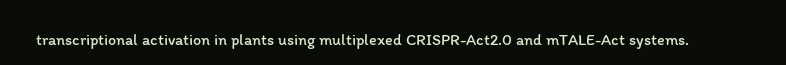transcriptional activation in plants using multiplexed CRISPR-Act2.0 and mTALE-Act systems.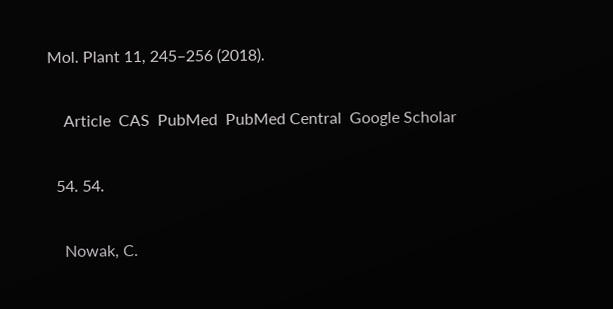Mol. Plant 11, 245–256 (2018).

    Article  CAS  PubMed  PubMed Central  Google Scholar

  54. 54.

    Nowak, C.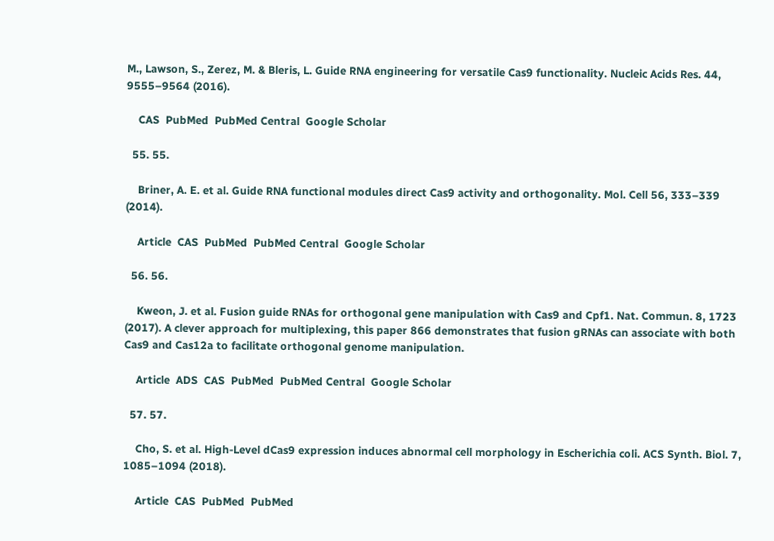M., Lawson, S., Zerez, M. & Bleris, L. Guide RNA engineering for versatile Cas9 functionality. Nucleic Acids Res. 44, 9555–9564 (2016).

    CAS  PubMed  PubMed Central  Google Scholar

  55. 55.

    Briner, A. E. et al. Guide RNA functional modules direct Cas9 activity and orthogonality. Mol. Cell 56, 333–339 (2014).

    Article  CAS  PubMed  PubMed Central  Google Scholar

  56. 56.

    Kweon, J. et al. Fusion guide RNAs for orthogonal gene manipulation with Cas9 and Cpf1. Nat. Commun. 8, 1723 (2017). A clever approach for multiplexing, this paper 866 demonstrates that fusion gRNAs can associate with both Cas9 and Cas12a to facilitate orthogonal genome manipulation.

    Article  ADS  CAS  PubMed  PubMed Central  Google Scholar

  57. 57.

    Cho, S. et al. High-Level dCas9 expression induces abnormal cell morphology in Escherichia coli. ACS Synth. Biol. 7, 1085–1094 (2018).

    Article  CAS  PubMed  PubMed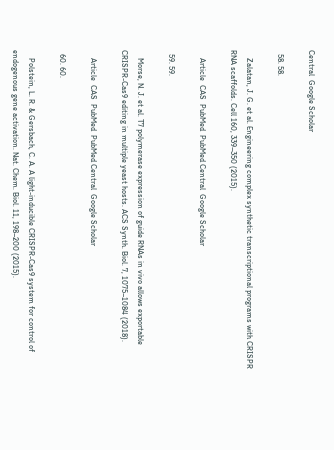Central  Google Scholar

  58. 58.

    Zalatan, J. G. et al. Engineering complex synthetic transcriptional programs with CRISPR RNA scaffolds. Cell 160, 339–350 (2015).

    Article  CAS  PubMed  PubMed Central  Google Scholar

  59. 59.

    Morse, N. J. et al. T7 polymerase expression of guide RNAs in vivo allows exportable CRISPR-Cas9 editing in multiple yeast hosts. ACS Synth. Biol. 7, 1075–1084 (2018).

    Article  CAS  PubMed  PubMed Central  Google Scholar

  60. 60.

    Polstein, L. R. & Gersbach, C. A. A light-inducible CRISPR-Cas9 system for control of endogenous gene activation. Nat. Chem. Biol. 11, 198–200 (2015).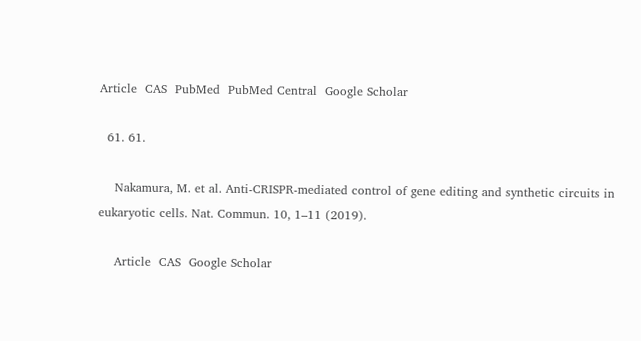Article  CAS  PubMed  PubMed Central  Google Scholar

  61. 61.

    Nakamura, M. et al. Anti-CRISPR-mediated control of gene editing and synthetic circuits in eukaryotic cells. Nat. Commun. 10, 1–11 (2019).

    Article  CAS  Google Scholar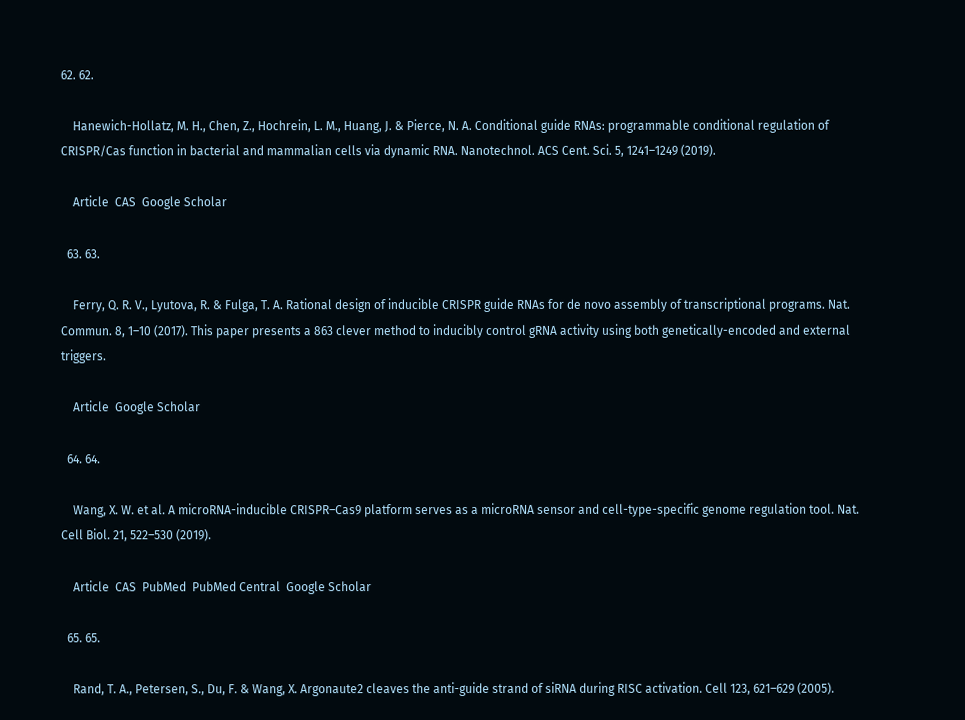62. 62.

    Hanewich-Hollatz, M. H., Chen, Z., Hochrein, L. M., Huang, J. & Pierce, N. A. Conditional guide RNAs: programmable conditional regulation of CRISPR/Cas function in bacterial and mammalian cells via dynamic RNA. Nanotechnol. ACS Cent. Sci. 5, 1241–1249 (2019).

    Article  CAS  Google Scholar

  63. 63.

    Ferry, Q. R. V., Lyutova, R. & Fulga, T. A. Rational design of inducible CRISPR guide RNAs for de novo assembly of transcriptional programs. Nat. Commun. 8, 1–10 (2017). This paper presents a 863 clever method to inducibly control gRNA activity using both genetically-encoded and external triggers.

    Article  Google Scholar

  64. 64.

    Wang, X. W. et al. A microRNA-inducible CRISPR–Cas9 platform serves as a microRNA sensor and cell-type-specific genome regulation tool. Nat. Cell Biol. 21, 522–530 (2019).

    Article  CAS  PubMed  PubMed Central  Google Scholar

  65. 65.

    Rand, T. A., Petersen, S., Du, F. & Wang, X. Argonaute2 cleaves the anti-guide strand of siRNA during RISC activation. Cell 123, 621–629 (2005).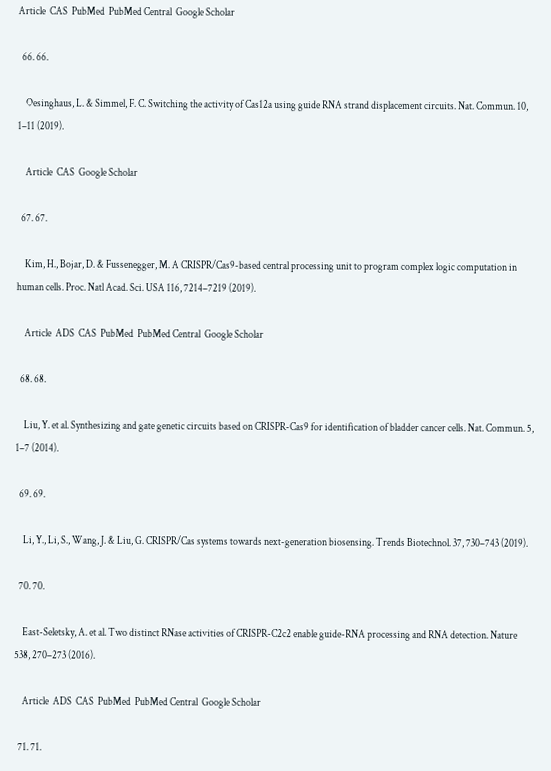Article  CAS  PubMed  PubMed Central  Google Scholar

  66. 66.

    Oesinghaus, L. & Simmel, F. C. Switching the activity of Cas12a using guide RNA strand displacement circuits. Nat. Commun. 10, 1–11 (2019).

    Article  CAS  Google Scholar

  67. 67.

    Kim, H., Bojar, D. & Fussenegger, M. A CRISPR/Cas9-based central processing unit to program complex logic computation in human cells. Proc. Natl Acad. Sci. USA 116, 7214–7219 (2019).

    Article  ADS  CAS  PubMed  PubMed Central  Google Scholar

  68. 68.

    Liu, Y. et al. Synthesizing and gate genetic circuits based on CRISPR-Cas9 for identification of bladder cancer cells. Nat. Commun. 5, 1–7 (2014).

  69. 69.

    Li, Y., Li, S., Wang, J. & Liu, G. CRISPR/Cas systems towards next-generation biosensing. Trends Biotechnol. 37, 730–743 (2019).

  70. 70.

    East-Seletsky, A. et al. Two distinct RNase activities of CRISPR-C2c2 enable guide-RNA processing and RNA detection. Nature 538, 270–273 (2016).

    Article  ADS  CAS  PubMed  PubMed Central  Google Scholar

  71. 71.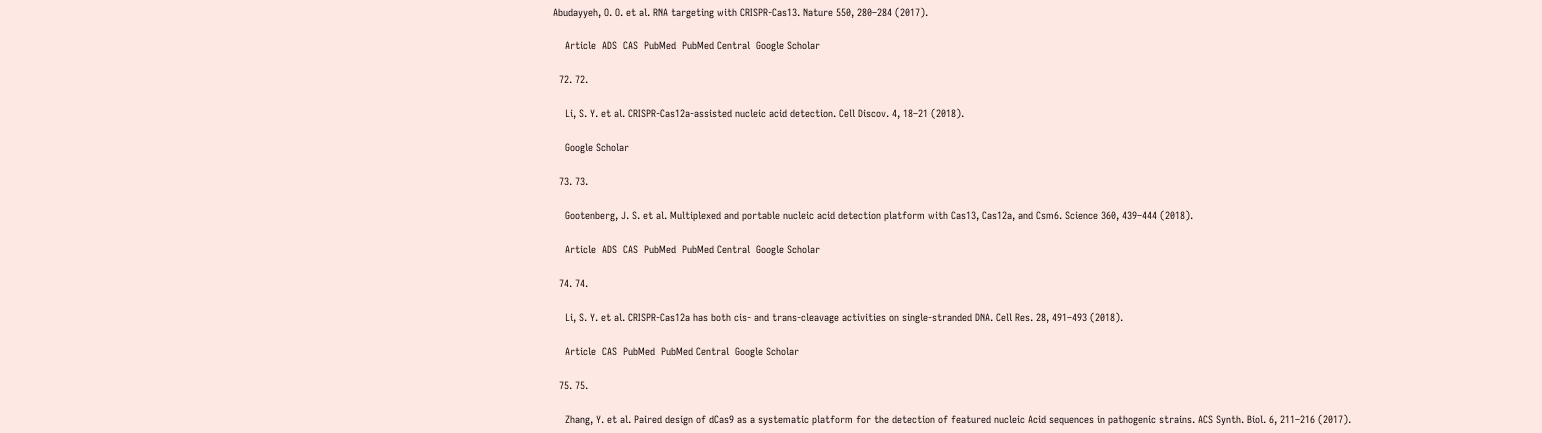Abudayyeh, O. O. et al. RNA targeting with CRISPR-Cas13. Nature 550, 280–284 (2017).

    Article  ADS  CAS  PubMed  PubMed Central  Google Scholar

  72. 72.

    Li, S. Y. et al. CRISPR-Cas12a-assisted nucleic acid detection. Cell Discov. 4, 18–21 (2018).

    Google Scholar

  73. 73.

    Gootenberg, J. S. et al. Multiplexed and portable nucleic acid detection platform with Cas13, Cas12a, and Csm6. Science 360, 439–444 (2018).

    Article  ADS  CAS  PubMed  PubMed Central  Google Scholar

  74. 74.

    Li, S. Y. et al. CRISPR-Cas12a has both cis- and trans-cleavage activities on single-stranded DNA. Cell Res. 28, 491–493 (2018).

    Article  CAS  PubMed  PubMed Central  Google Scholar

  75. 75.

    Zhang, Y. et al. Paired design of dCas9 as a systematic platform for the detection of featured nucleic Acid sequences in pathogenic strains. ACS Synth. Biol. 6, 211–216 (2017).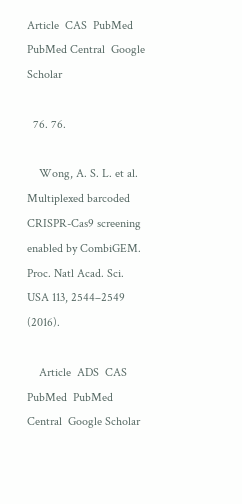Article  CAS  PubMed  PubMed Central  Google Scholar

  76. 76.

    Wong, A. S. L. et al. Multiplexed barcoded CRISPR-Cas9 screening enabled by CombiGEM. Proc. Natl Acad. Sci. USA 113, 2544–2549 (2016).

    Article  ADS  CAS  PubMed  PubMed Central  Google Scholar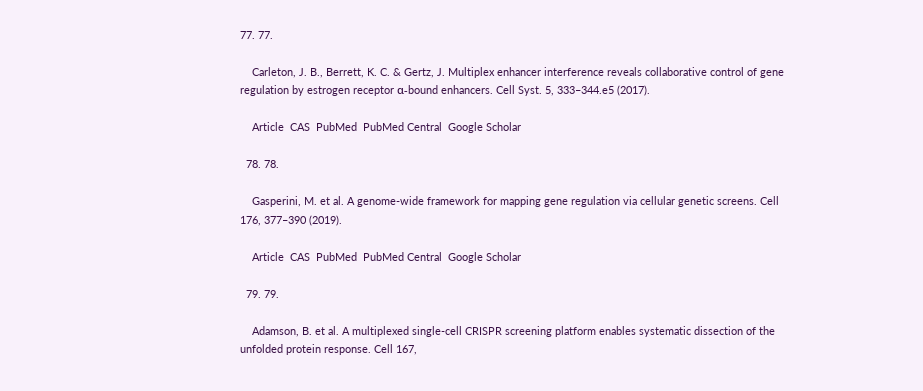77. 77.

    Carleton, J. B., Berrett, K. C. & Gertz, J. Multiplex enhancer interference reveals collaborative control of gene regulation by estrogen receptor α-bound enhancers. Cell Syst. 5, 333–344.e5 (2017).

    Article  CAS  PubMed  PubMed Central  Google Scholar

  78. 78.

    Gasperini, M. et al. A genome-wide framework for mapping gene regulation via cellular genetic screens. Cell 176, 377–390 (2019).

    Article  CAS  PubMed  PubMed Central  Google Scholar

  79. 79.

    Adamson, B. et al. A multiplexed single-cell CRISPR screening platform enables systematic dissection of the unfolded protein response. Cell 167,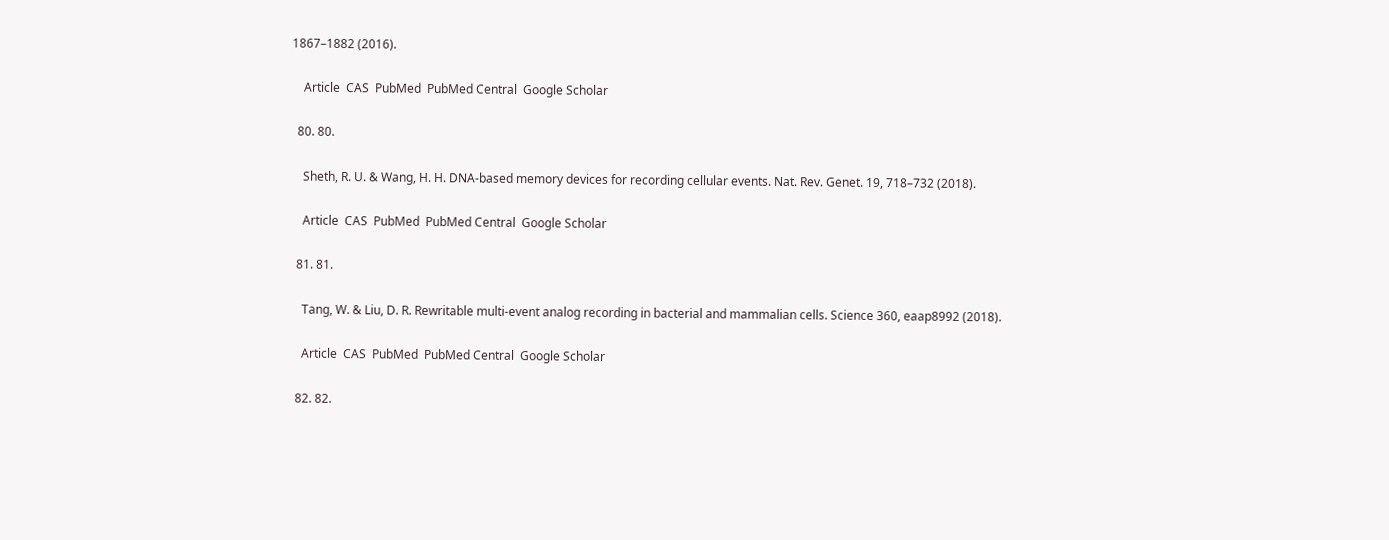1867–1882 (2016).

    Article  CAS  PubMed  PubMed Central  Google Scholar

  80. 80.

    Sheth, R. U. & Wang, H. H. DNA-based memory devices for recording cellular events. Nat. Rev. Genet. 19, 718–732 (2018).

    Article  CAS  PubMed  PubMed Central  Google Scholar

  81. 81.

    Tang, W. & Liu, D. R. Rewritable multi-event analog recording in bacterial and mammalian cells. Science 360, eaap8992 (2018).

    Article  CAS  PubMed  PubMed Central  Google Scholar

  82. 82.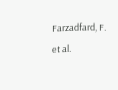Farzadfard, F. et al.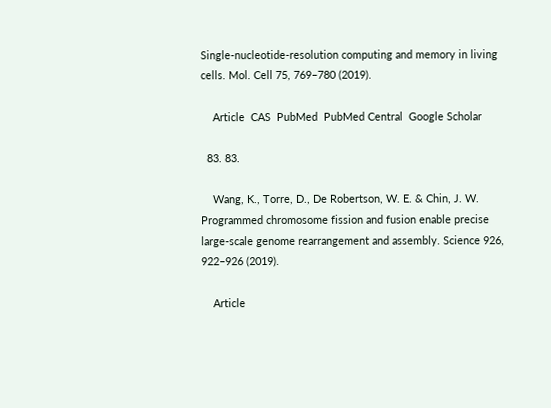Single-nucleotide-resolution computing and memory in living cells. Mol. Cell 75, 769–780 (2019).

    Article  CAS  PubMed  PubMed Central  Google Scholar

  83. 83.

    Wang, K., Torre, D., De Robertson, W. E. & Chin, J. W. Programmed chromosome fission and fusion enable precise large-scale genome rearrangement and assembly. Science 926, 922–926 (2019).

    Article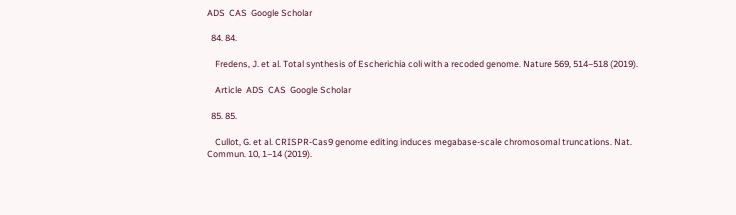ADS  CAS  Google Scholar

  84. 84.

    Fredens, J. et al. Total synthesis of Escherichia coli with a recoded genome. Nature 569, 514–518 (2019).

    Article  ADS  CAS  Google Scholar

  85. 85.

    Cullot, G. et al. CRISPR-Cas9 genome editing induces megabase-scale chromosomal truncations. Nat. Commun. 10, 1–14 (2019).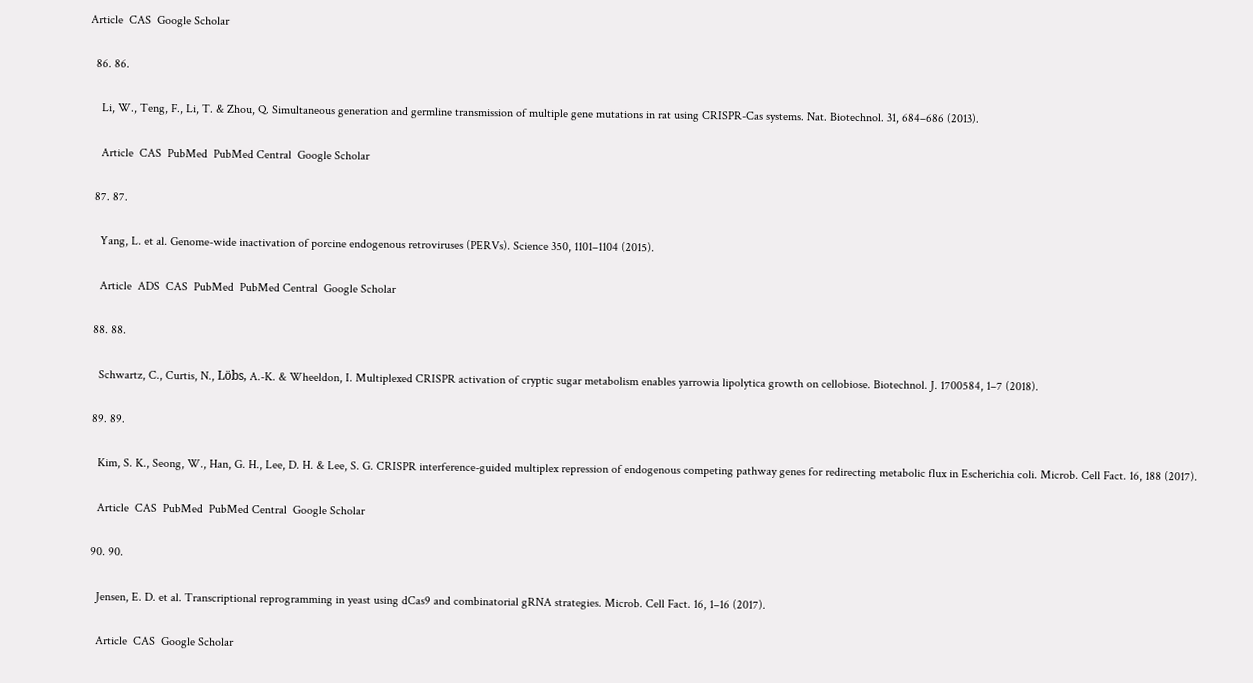Article  CAS  Google Scholar

  86. 86.

    Li, W., Teng, F., Li, T. & Zhou, Q. Simultaneous generation and germline transmission of multiple gene mutations in rat using CRISPR-Cas systems. Nat. Biotechnol. 31, 684–686 (2013).

    Article  CAS  PubMed  PubMed Central  Google Scholar

  87. 87.

    Yang, L. et al. Genome-wide inactivation of porcine endogenous retroviruses (PERVs). Science 350, 1101–1104 (2015).

    Article  ADS  CAS  PubMed  PubMed Central  Google Scholar

  88. 88.

    Schwartz, C., Curtis, N., Löbs, A.-K. & Wheeldon, I. Multiplexed CRISPR activation of cryptic sugar metabolism enables yarrowia lipolytica growth on cellobiose. Biotechnol. J. 1700584, 1–7 (2018).

  89. 89.

    Kim, S. K., Seong, W., Han, G. H., Lee, D. H. & Lee, S. G. CRISPR interference-guided multiplex repression of endogenous competing pathway genes for redirecting metabolic flux in Escherichia coli. Microb. Cell Fact. 16, 188 (2017).

    Article  CAS  PubMed  PubMed Central  Google Scholar

  90. 90.

    Jensen, E. D. et al. Transcriptional reprogramming in yeast using dCas9 and combinatorial gRNA strategies. Microb. Cell Fact. 16, 1–16 (2017).

    Article  CAS  Google Scholar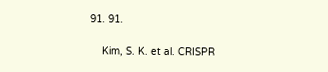91. 91.

    Kim, S. K. et al. CRISPR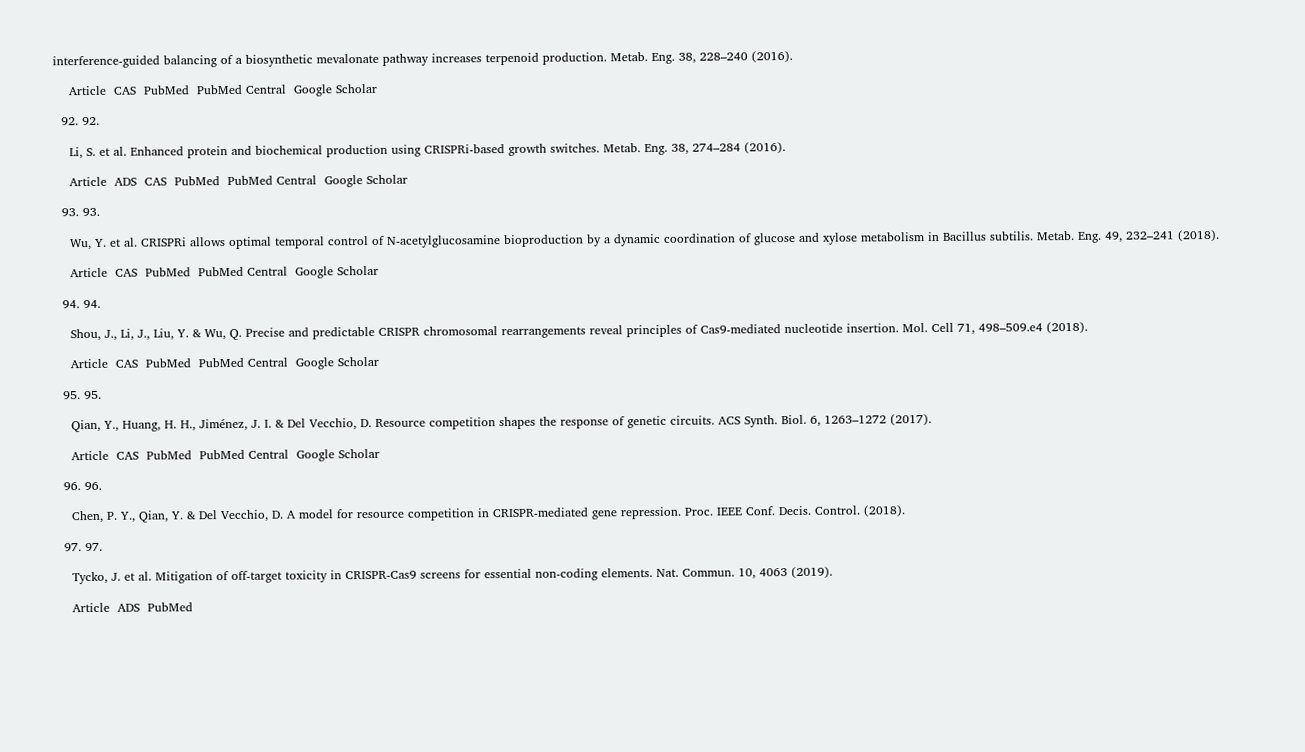interference-guided balancing of a biosynthetic mevalonate pathway increases terpenoid production. Metab. Eng. 38, 228–240 (2016).

    Article  CAS  PubMed  PubMed Central  Google Scholar

  92. 92.

    Li, S. et al. Enhanced protein and biochemical production using CRISPRi-based growth switches. Metab. Eng. 38, 274–284 (2016).

    Article  ADS  CAS  PubMed  PubMed Central  Google Scholar

  93. 93.

    Wu, Y. et al. CRISPRi allows optimal temporal control of N-acetylglucosamine bioproduction by a dynamic coordination of glucose and xylose metabolism in Bacillus subtilis. Metab. Eng. 49, 232–241 (2018).

    Article  CAS  PubMed  PubMed Central  Google Scholar

  94. 94.

    Shou, J., Li, J., Liu, Y. & Wu, Q. Precise and predictable CRISPR chromosomal rearrangements reveal principles of Cas9-mediated nucleotide insertion. Mol. Cell 71, 498–509.e4 (2018).

    Article  CAS  PubMed  PubMed Central  Google Scholar

  95. 95.

    Qian, Y., Huang, H. H., Jiménez, J. I. & Del Vecchio, D. Resource competition shapes the response of genetic circuits. ACS Synth. Biol. 6, 1263–1272 (2017).

    Article  CAS  PubMed  PubMed Central  Google Scholar

  96. 96.

    Chen, P. Y., Qian, Y. & Del Vecchio, D. A model for resource competition in CRISPR-mediated gene repression. Proc. IEEE Conf. Decis. Control. (2018).

  97. 97.

    Tycko, J. et al. Mitigation of off-target toxicity in CRISPR-Cas9 screens for essential non-coding elements. Nat. Commun. 10, 4063 (2019).

    Article  ADS  PubMed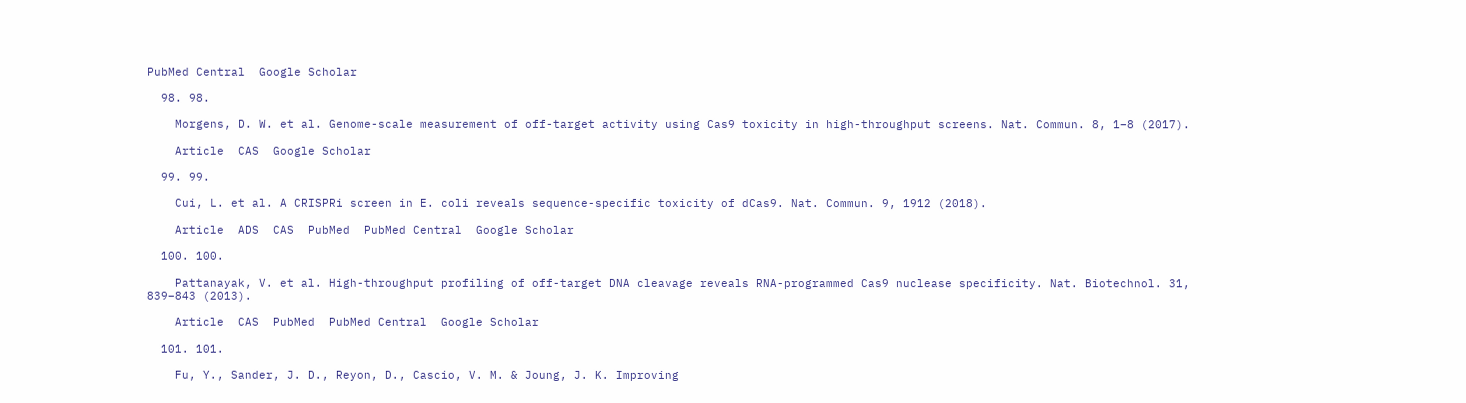PubMed Central  Google Scholar

  98. 98.

    Morgens, D. W. et al. Genome-scale measurement of off-target activity using Cas9 toxicity in high-throughput screens. Nat. Commun. 8, 1–8 (2017).

    Article  CAS  Google Scholar

  99. 99.

    Cui, L. et al. A CRISPRi screen in E. coli reveals sequence-specific toxicity of dCas9. Nat. Commun. 9, 1912 (2018).

    Article  ADS  CAS  PubMed  PubMed Central  Google Scholar

  100. 100.

    Pattanayak, V. et al. High-throughput profiling of off-target DNA cleavage reveals RNA-programmed Cas9 nuclease specificity. Nat. Biotechnol. 31, 839–843 (2013).

    Article  CAS  PubMed  PubMed Central  Google Scholar

  101. 101.

    Fu, Y., Sander, J. D., Reyon, D., Cascio, V. M. & Joung, J. K. Improving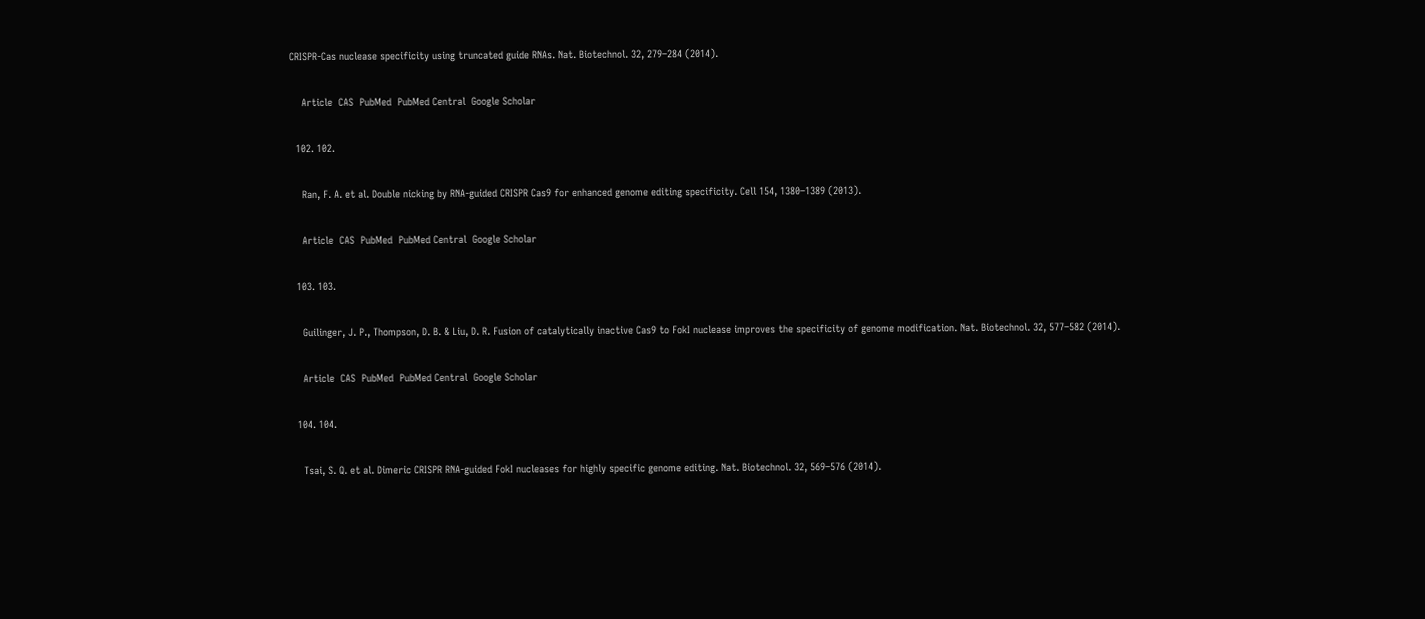CRISPR-Cas nuclease specificity using truncated guide RNAs. Nat. Biotechnol. 32, 279–284 (2014).

    Article  CAS  PubMed  PubMed Central  Google Scholar

  102. 102.

    Ran, F. A. et al. Double nicking by RNA-guided CRISPR Cas9 for enhanced genome editing specificity. Cell 154, 1380–1389 (2013).

    Article  CAS  PubMed  PubMed Central  Google Scholar

  103. 103.

    Guilinger, J. P., Thompson, D. B. & Liu, D. R. Fusion of catalytically inactive Cas9 to FokI nuclease improves the specificity of genome modification. Nat. Biotechnol. 32, 577–582 (2014).

    Article  CAS  PubMed  PubMed Central  Google Scholar

  104. 104.

    Tsai, S. Q. et al. Dimeric CRISPR RNA-guided FokI nucleases for highly specific genome editing. Nat. Biotechnol. 32, 569–576 (2014).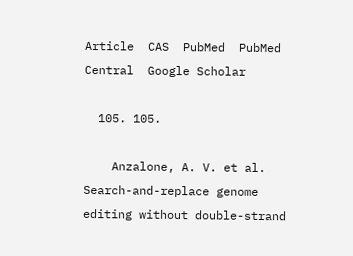Article  CAS  PubMed  PubMed Central  Google Scholar

  105. 105.

    Anzalone, A. V. et al. Search-and-replace genome editing without double-strand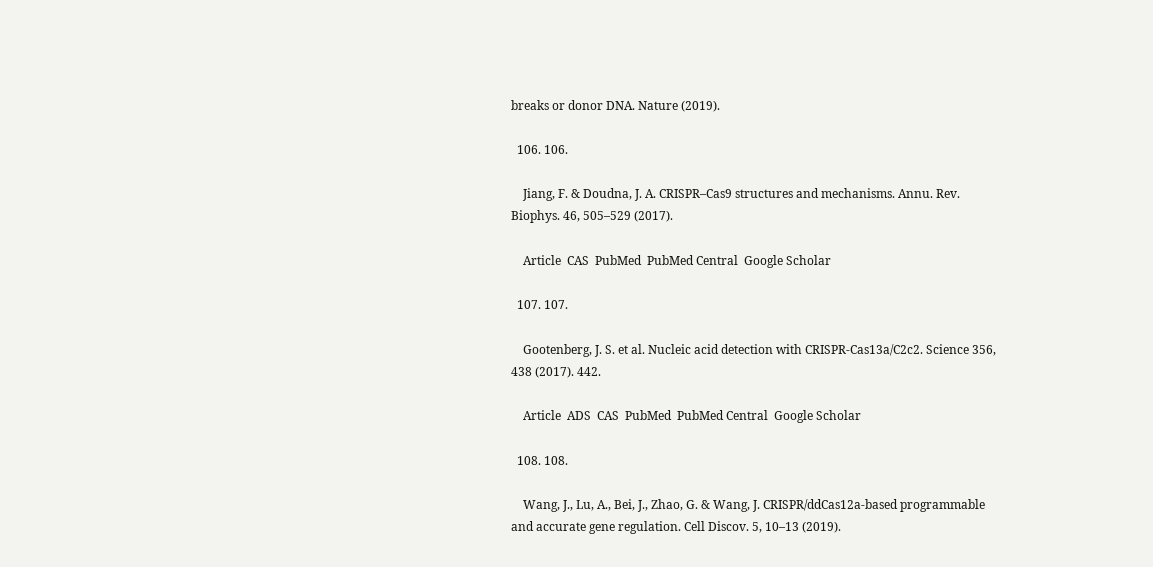breaks or donor DNA. Nature (2019).

  106. 106.

    Jiang, F. & Doudna, J. A. CRISPR–Cas9 structures and mechanisms. Annu. Rev. Biophys. 46, 505–529 (2017).

    Article  CAS  PubMed  PubMed Central  Google Scholar

  107. 107.

    Gootenberg, J. S. et al. Nucleic acid detection with CRISPR-Cas13a/C2c2. Science 356, 438 (2017). 442.

    Article  ADS  CAS  PubMed  PubMed Central  Google Scholar

  108. 108.

    Wang, J., Lu, A., Bei, J., Zhao, G. & Wang, J. CRISPR/ddCas12a-based programmable and accurate gene regulation. Cell Discov. 5, 10–13 (2019).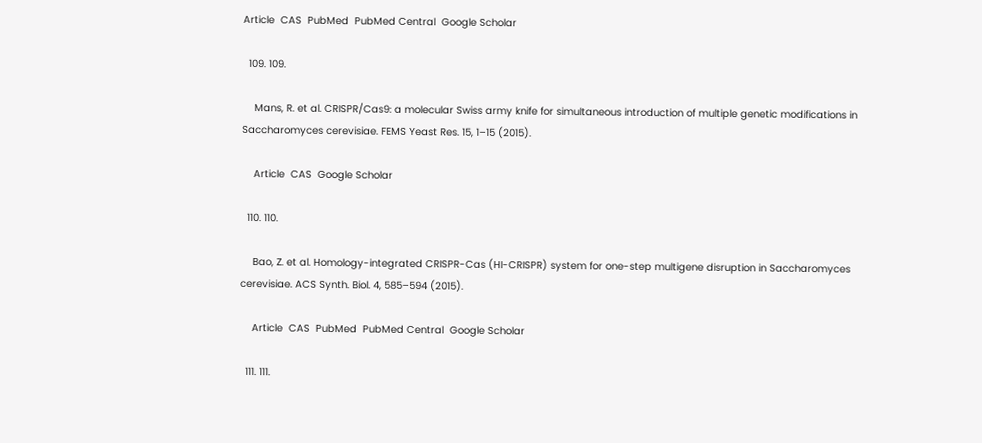Article  CAS  PubMed  PubMed Central  Google Scholar

  109. 109.

    Mans, R. et al. CRISPR/Cas9: a molecular Swiss army knife for simultaneous introduction of multiple genetic modifications in Saccharomyces cerevisiae. FEMS Yeast Res. 15, 1–15 (2015).

    Article  CAS  Google Scholar

  110. 110.

    Bao, Z. et al. Homology-integrated CRISPR-Cas (HI-CRISPR) system for one-step multigene disruption in Saccharomyces cerevisiae. ACS Synth. Biol. 4, 585–594 (2015).

    Article  CAS  PubMed  PubMed Central  Google Scholar

  111. 111.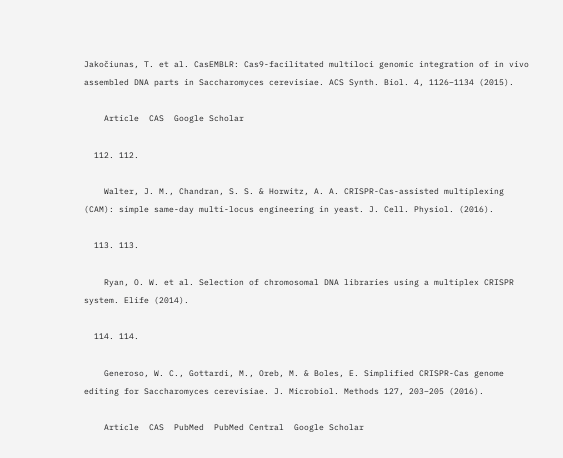Jakočiunas, T. et al. CasEMBLR: Cas9-facilitated multiloci genomic integration of in vivo assembled DNA parts in Saccharomyces cerevisiae. ACS Synth. Biol. 4, 1126–1134 (2015).

    Article  CAS  Google Scholar

  112. 112.

    Walter, J. M., Chandran, S. S. & Horwitz, A. A. CRISPR-Cas-assisted multiplexing (CAM): simple same-day multi-locus engineering in yeast. J. Cell. Physiol. (2016).

  113. 113.

    Ryan, O. W. et al. Selection of chromosomal DNA libraries using a multiplex CRISPR system. Elife (2014).

  114. 114.

    Generoso, W. C., Gottardi, M., Oreb, M. & Boles, E. Simplified CRISPR-Cas genome editing for Saccharomyces cerevisiae. J. Microbiol. Methods 127, 203–205 (2016).

    Article  CAS  PubMed  PubMed Central  Google Scholar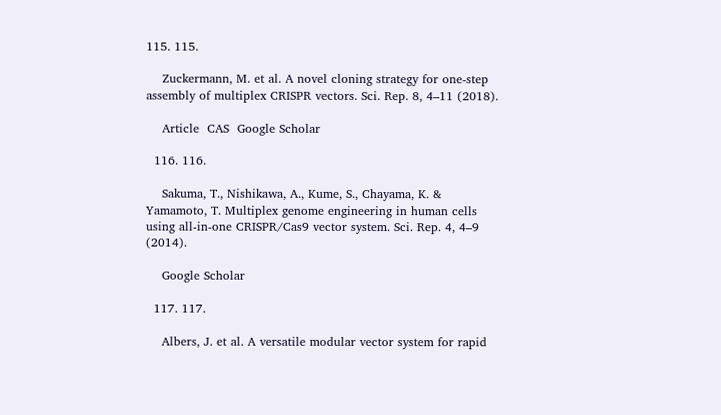115. 115.

    Zuckermann, M. et al. A novel cloning strategy for one-step assembly of multiplex CRISPR vectors. Sci. Rep. 8, 4–11 (2018).

    Article  CAS  Google Scholar

  116. 116.

    Sakuma, T., Nishikawa, A., Kume, S., Chayama, K. & Yamamoto, T. Multiplex genome engineering in human cells using all-in-one CRISPR/Cas9 vector system. Sci. Rep. 4, 4–9 (2014).

    Google Scholar

  117. 117.

    Albers, J. et al. A versatile modular vector system for rapid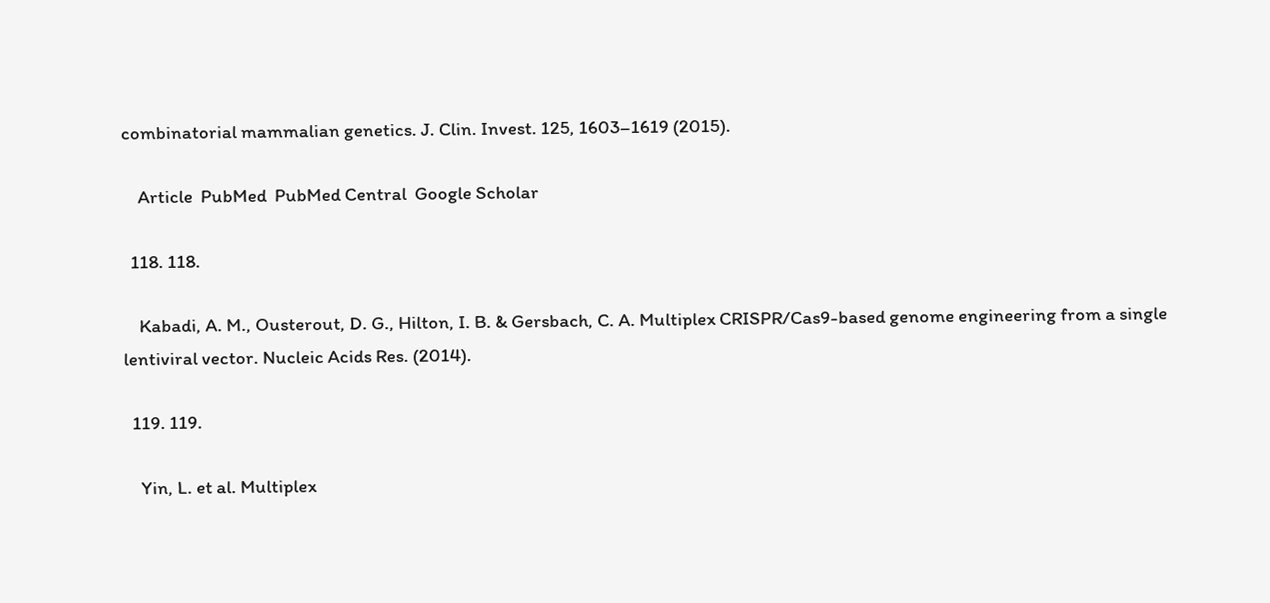combinatorial mammalian genetics. J. Clin. Invest. 125, 1603–1619 (2015).

    Article  PubMed  PubMed Central  Google Scholar

  118. 118.

    Kabadi, A. M., Ousterout, D. G., Hilton, I. B. & Gersbach, C. A. Multiplex CRISPR/Cas9-based genome engineering from a single lentiviral vector. Nucleic Acids Res. (2014).

  119. 119.

    Yin, L. et al. Multiplex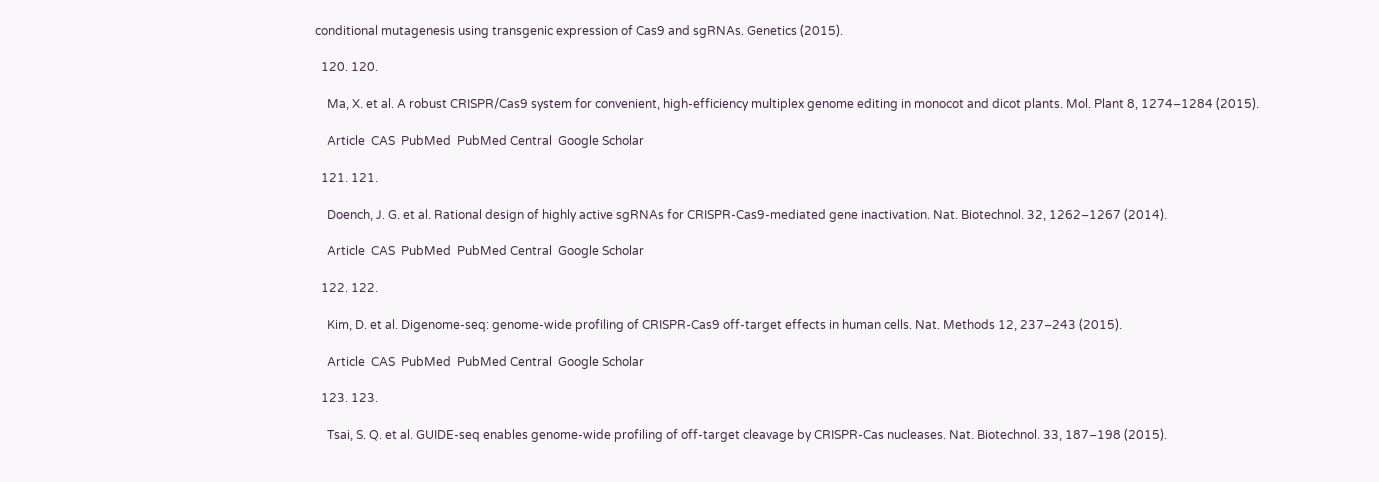conditional mutagenesis using transgenic expression of Cas9 and sgRNAs. Genetics (2015).

  120. 120.

    Ma, X. et al. A robust CRISPR/Cas9 system for convenient, high-efficiency multiplex genome editing in monocot and dicot plants. Mol. Plant 8, 1274–1284 (2015).

    Article  CAS  PubMed  PubMed Central  Google Scholar

  121. 121.

    Doench, J. G. et al. Rational design of highly active sgRNAs for CRISPR-Cas9-mediated gene inactivation. Nat. Biotechnol. 32, 1262–1267 (2014).

    Article  CAS  PubMed  PubMed Central  Google Scholar

  122. 122.

    Kim, D. et al. Digenome-seq: genome-wide profiling of CRISPR-Cas9 off-target effects in human cells. Nat. Methods 12, 237–243 (2015).

    Article  CAS  PubMed  PubMed Central  Google Scholar

  123. 123.

    Tsai, S. Q. et al. GUIDE-seq enables genome-wide profiling of off-target cleavage by CRISPR-Cas nucleases. Nat. Biotechnol. 33, 187–198 (2015).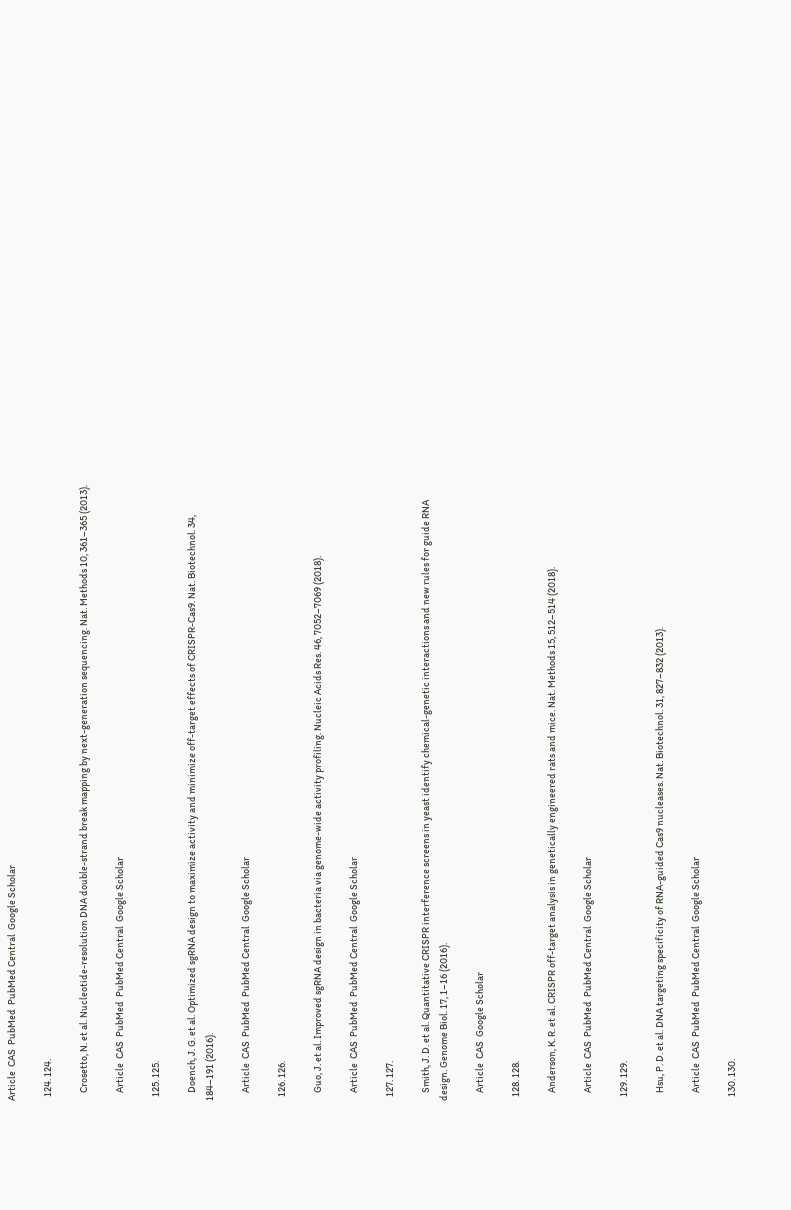Article  CAS  PubMed  PubMed Central  Google Scholar

  124. 124.

    Crosetto, N. et al. Nucleotide-resolution DNA double-strand break mapping by next-generation sequencing. Nat. Methods 10, 361–365 (2013).

    Article  CAS  PubMed  PubMed Central  Google Scholar

  125. 125.

    Doench, J. G. et al. Optimized sgRNA design to maximize activity and minimize off-target effects of CRISPR-Cas9. Nat. Biotechnol. 34, 184–191 (2016).

    Article  CAS  PubMed  PubMed Central  Google Scholar

  126. 126.

    Guo, J. et al. Improved sgRNA design in bacteria via genome-wide activity profiling. Nucleic Acids Res. 46, 7052–7069 (2018).

    Article  CAS  PubMed  PubMed Central  Google Scholar

  127. 127.

    Smith, J. D. et al. Quantitative CRISPR interference screens in yeast identify chemical-genetic interactions and new rules for guide RNA design. Genome Biol. 17, 1–16 (2016).

    Article  CAS  Google Scholar

  128. 128.

    Anderson, K. R. et al. CRISPR off-target analysis in genetically engineered rats and mice. Nat. Methods 15, 512–514 (2018).

    Article  CAS  PubMed  PubMed Central  Google Scholar

  129. 129.

    Hsu, P. D. et al. DNA targeting specificity of RNA-guided Cas9 nucleases. Nat. Biotechnol. 31, 827–832 (2013).

    Article  CAS  PubMed  PubMed Central  Google Scholar

  130. 130.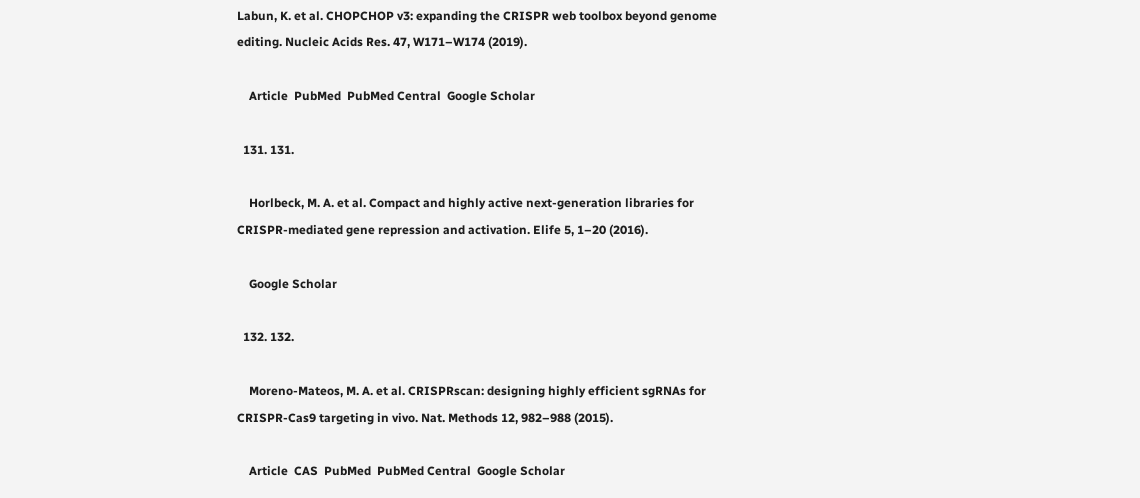Labun, K. et al. CHOPCHOP v3: expanding the CRISPR web toolbox beyond genome editing. Nucleic Acids Res. 47, W171–W174 (2019).

    Article  PubMed  PubMed Central  Google Scholar

  131. 131.

    Horlbeck, M. A. et al. Compact and highly active next-generation libraries for CRISPR-mediated gene repression and activation. Elife 5, 1–20 (2016).

    Google Scholar

  132. 132.

    Moreno-Mateos, M. A. et al. CRISPRscan: designing highly efficient sgRNAs for CRISPR-Cas9 targeting in vivo. Nat. Methods 12, 982–988 (2015).

    Article  CAS  PubMed  PubMed Central  Google Scholar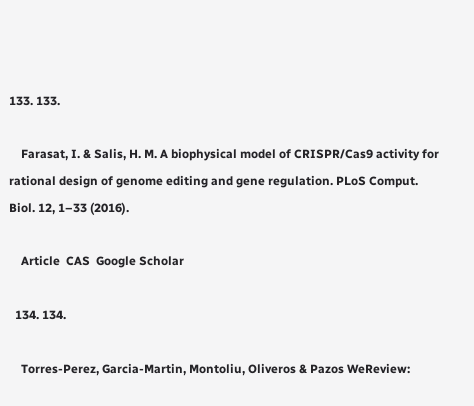133. 133.

    Farasat, I. & Salis, H. M. A biophysical model of CRISPR/Cas9 activity for rational design of genome editing and gene regulation. PLoS Comput. Biol. 12, 1–33 (2016).

    Article  CAS  Google Scholar

  134. 134.

    Torres-Perez, Garcia-Martin, Montoliu, Oliveros & Pazos WeReview: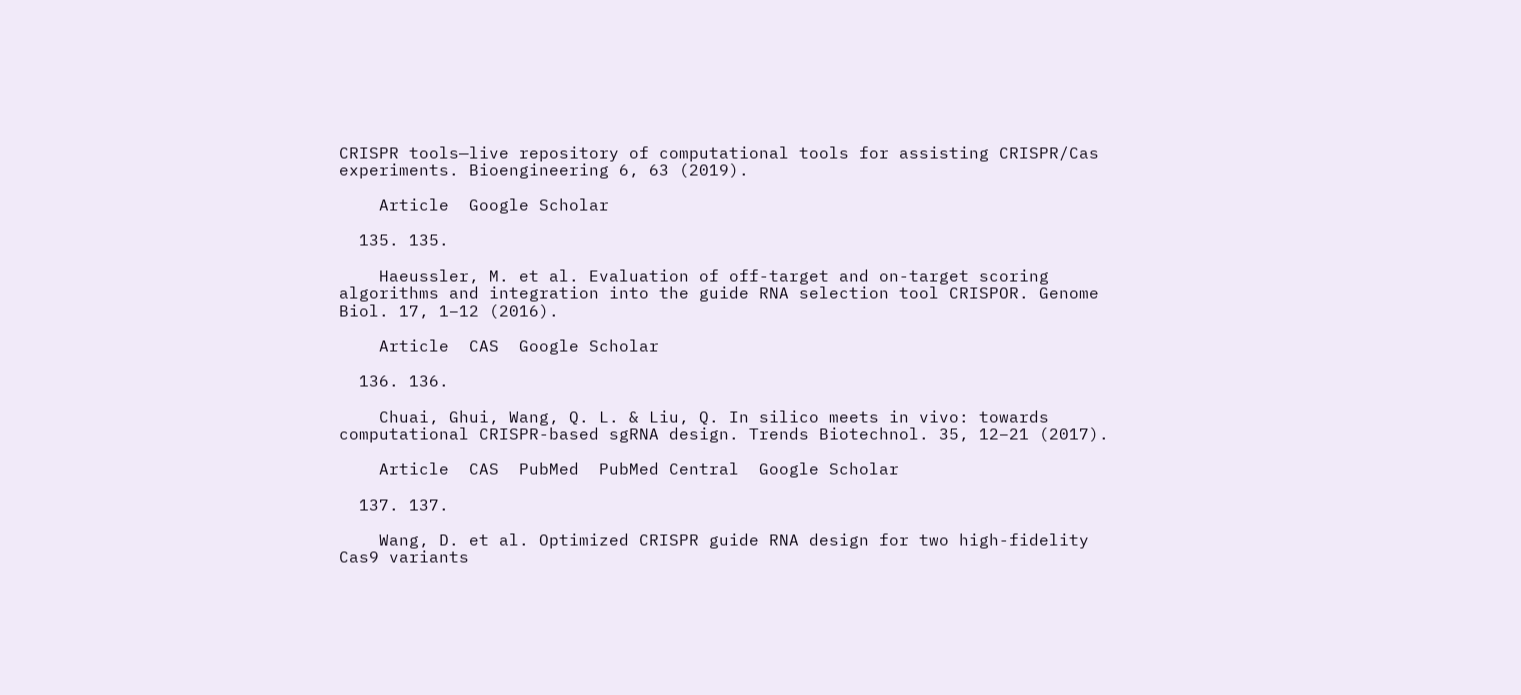CRISPR tools—live repository of computational tools for assisting CRISPR/Cas experiments. Bioengineering 6, 63 (2019).

    Article  Google Scholar

  135. 135.

    Haeussler, M. et al. Evaluation of off-target and on-target scoring algorithms and integration into the guide RNA selection tool CRISPOR. Genome Biol. 17, 1–12 (2016).

    Article  CAS  Google Scholar

  136. 136.

    Chuai, Ghui, Wang, Q. L. & Liu, Q. In silico meets in vivo: towards computational CRISPR-based sgRNA design. Trends Biotechnol. 35, 12–21 (2017).

    Article  CAS  PubMed  PubMed Central  Google Scholar

  137. 137.

    Wang, D. et al. Optimized CRISPR guide RNA design for two high-fidelity Cas9 variants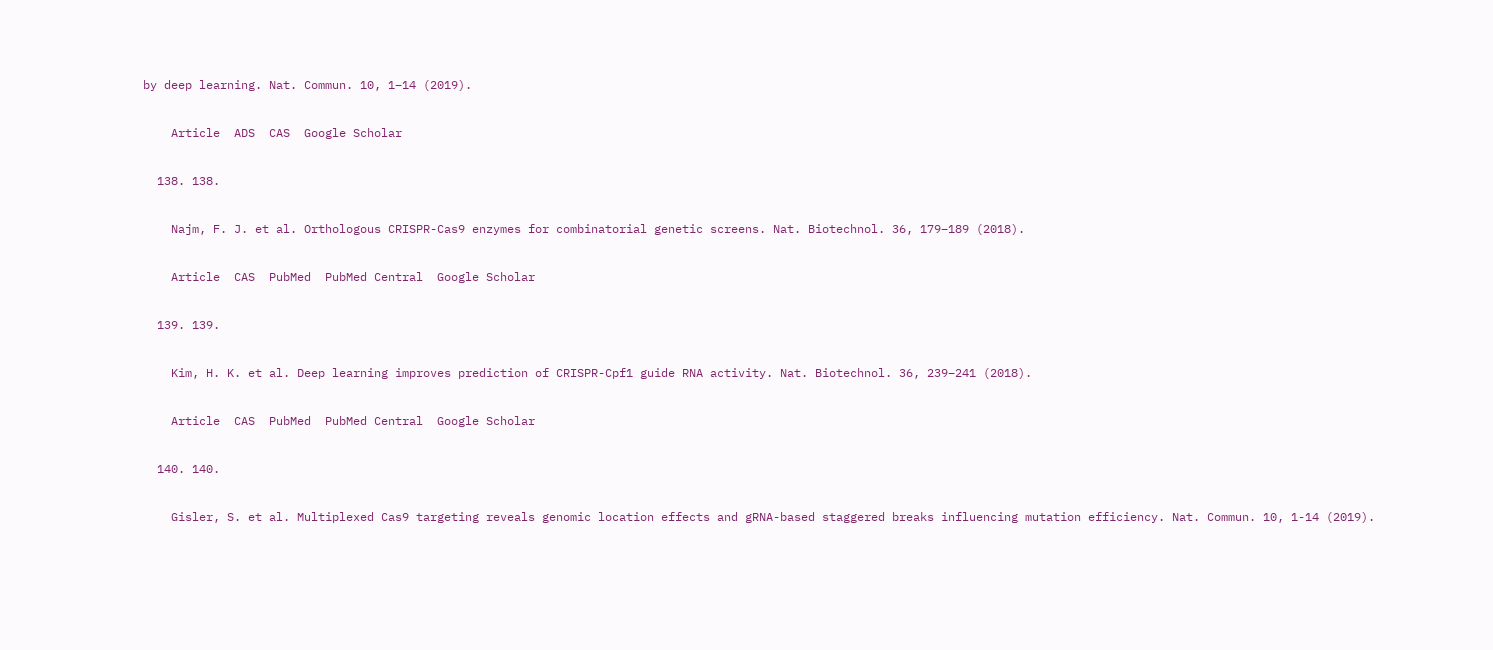by deep learning. Nat. Commun. 10, 1–14 (2019).

    Article  ADS  CAS  Google Scholar

  138. 138.

    Najm, F. J. et al. Orthologous CRISPR-Cas9 enzymes for combinatorial genetic screens. Nat. Biotechnol. 36, 179–189 (2018).

    Article  CAS  PubMed  PubMed Central  Google Scholar

  139. 139.

    Kim, H. K. et al. Deep learning improves prediction of CRISPR-Cpf1 guide RNA activity. Nat. Biotechnol. 36, 239–241 (2018).

    Article  CAS  PubMed  PubMed Central  Google Scholar

  140. 140.

    Gisler, S. et al. Multiplexed Cas9 targeting reveals genomic location effects and gRNA-based staggered breaks influencing mutation efficiency. Nat. Commun. 10, 1-14 (2019).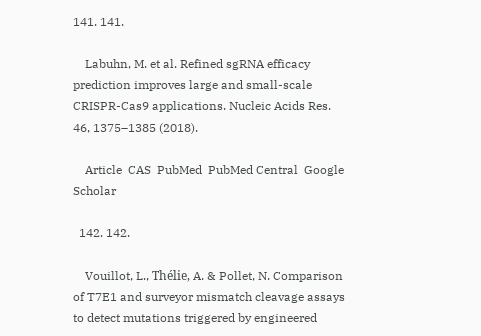141. 141.

    Labuhn, M. et al. Refined sgRNA efficacy prediction improves large and small-scale CRISPR-Cas9 applications. Nucleic Acids Res. 46, 1375–1385 (2018).

    Article  CAS  PubMed  PubMed Central  Google Scholar

  142. 142.

    Vouillot, L., Thélie, A. & Pollet, N. Comparison of T7E1 and surveyor mismatch cleavage assays to detect mutations triggered by engineered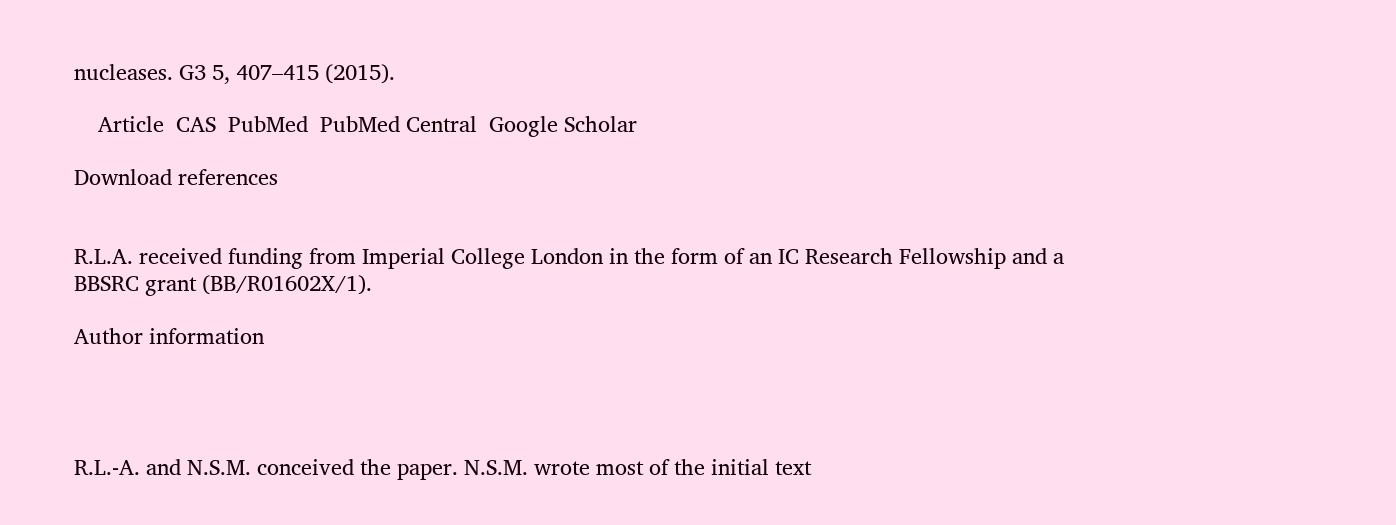nucleases. G3 5, 407–415 (2015).

    Article  CAS  PubMed  PubMed Central  Google Scholar

Download references


R.L.A. received funding from Imperial College London in the form of an IC Research Fellowship and a BBSRC grant (BB/R01602X/1).

Author information




R.L.-A. and N.S.M. conceived the paper. N.S.M. wrote most of the initial text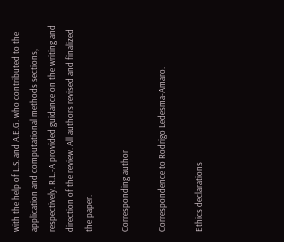with the help of L.S. and A.E.G. who contributed to the application and computational methods sections, respectively. R.L.-A provided guidance on the writing and direction of the review. All authors revised and finalized the paper.

Corresponding author

Correspondence to Rodrigo Ledesma-Amaro.

Ethics declarations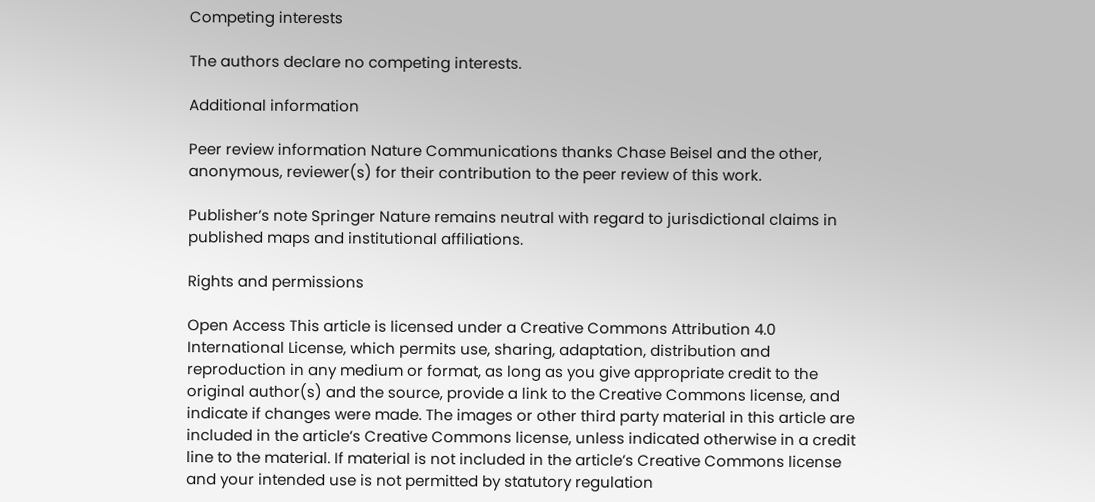Competing interests

The authors declare no competing interests.

Additional information

Peer review information Nature Communications thanks Chase Beisel and the other, anonymous, reviewer(s) for their contribution to the peer review of this work.

Publisher’s note Springer Nature remains neutral with regard to jurisdictional claims in published maps and institutional affiliations.

Rights and permissions

Open Access This article is licensed under a Creative Commons Attribution 4.0 International License, which permits use, sharing, adaptation, distribution and reproduction in any medium or format, as long as you give appropriate credit to the original author(s) and the source, provide a link to the Creative Commons license, and indicate if changes were made. The images or other third party material in this article are included in the article’s Creative Commons license, unless indicated otherwise in a credit line to the material. If material is not included in the article’s Creative Commons license and your intended use is not permitted by statutory regulation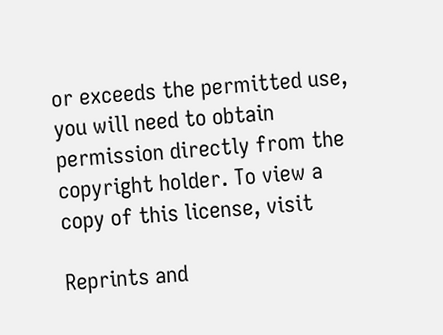or exceeds the permitted use, you will need to obtain permission directly from the copyright holder. To view a copy of this license, visit

Reprints and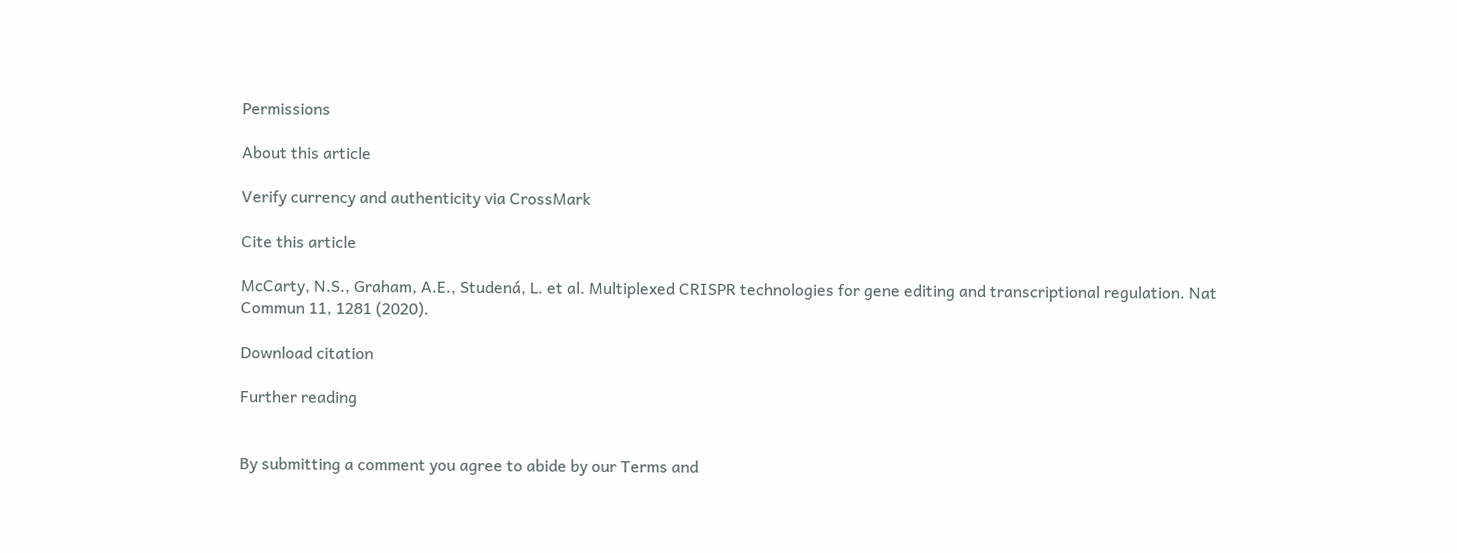Permissions

About this article

Verify currency and authenticity via CrossMark

Cite this article

McCarty, N.S., Graham, A.E., Studená, L. et al. Multiplexed CRISPR technologies for gene editing and transcriptional regulation. Nat Commun 11, 1281 (2020).

Download citation

Further reading


By submitting a comment you agree to abide by our Terms and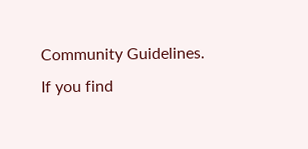Community Guidelines. If you find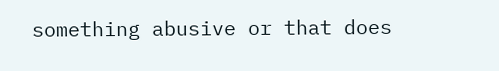something abusive or that does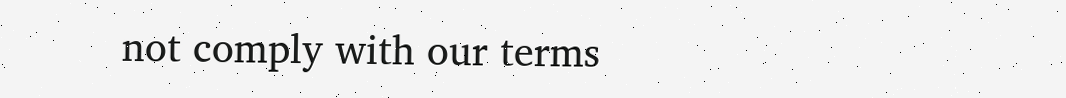not comply with our terms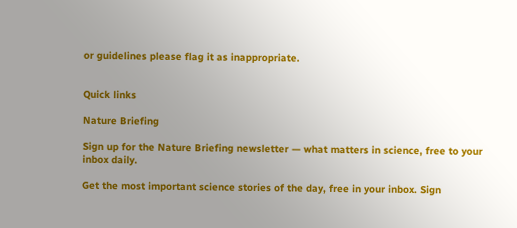or guidelines please flag it as inappropriate.


Quick links

Nature Briefing

Sign up for the Nature Briefing newsletter — what matters in science, free to your inbox daily.

Get the most important science stories of the day, free in your inbox. Sign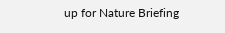up for Nature Briefing